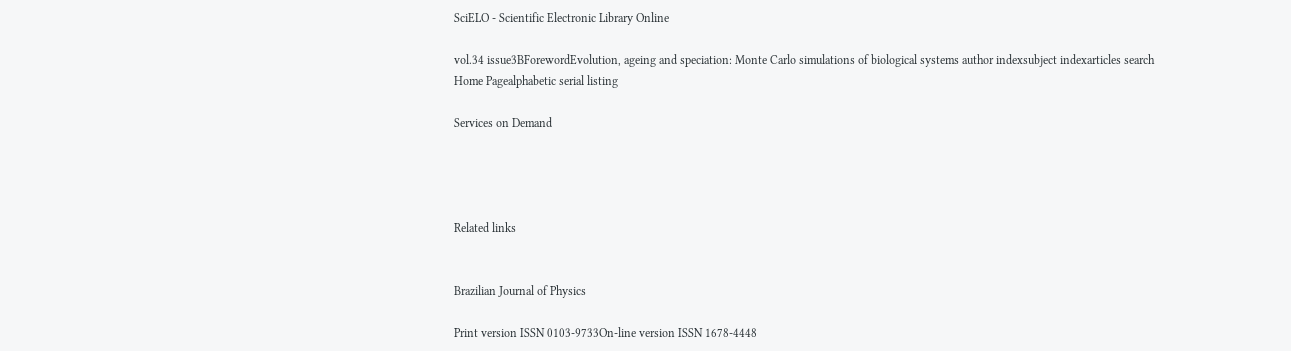SciELO - Scientific Electronic Library Online

vol.34 issue3BForewordEvolution, ageing and speciation: Monte Carlo simulations of biological systems author indexsubject indexarticles search
Home Pagealphabetic serial listing

Services on Demand




Related links


Brazilian Journal of Physics

Print version ISSN 0103-9733On-line version ISSN 1678-4448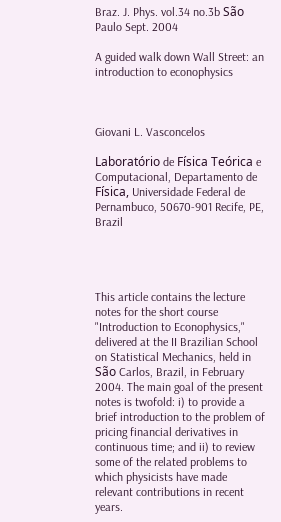Braz. J. Phys. vol.34 no.3b São Paulo Sept. 2004

A guided walk down Wall Street: an introduction to econophysics



Giovani L. Vasconcelos

Laboratório de Física Teórica e Computacional, Departamento de Física, Universidade Federal de Pernambuco, 50670-901 Recife, PE, Brazil




This article contains the lecture notes for the short course "Introduction to Econophysics," delivered at the II Brazilian School on Statistical Mechanics, held in São Carlos, Brazil, in February 2004. The main goal of the present notes is twofold: i) to provide a brief introduction to the problem of pricing financial derivatives in continuous time; and ii) to review some of the related problems to which physicists have made relevant contributions in recent years.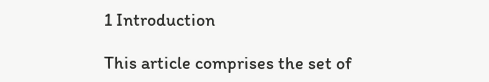1 Introduction

This article comprises the set of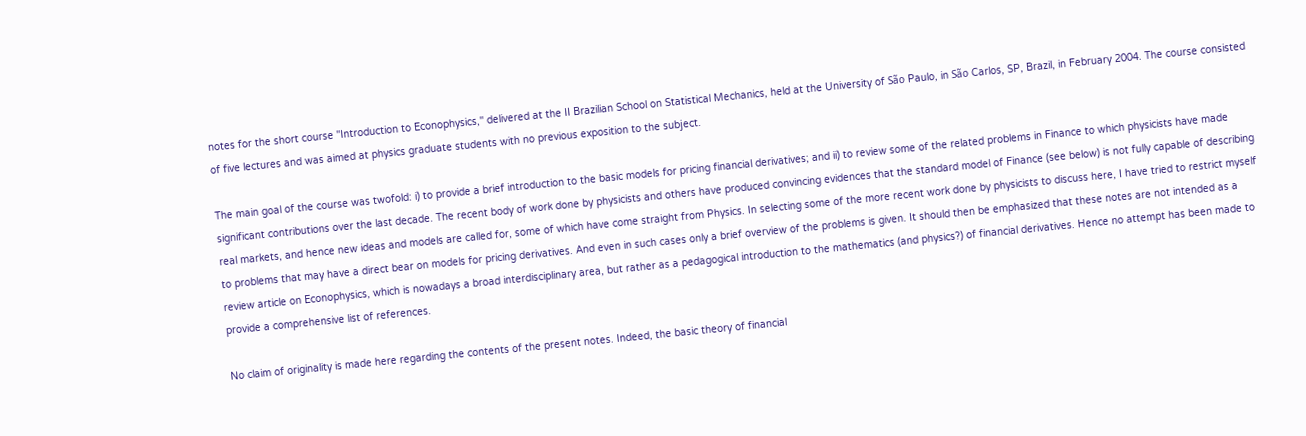notes for the short course ''Introduction to Econophysics,'' delivered at the II Brazilian School on Statistical Mechanics, held at the University of São Paulo, in São Carlos, SP, Brazil, in February 2004. The course consisted of five lectures and was aimed at physics graduate students with no previous exposition to the subject.

The main goal of the course was twofold: i) to provide a brief introduction to the basic models for pricing financial derivatives; and ii) to review some of the related problems in Finance to which physicists have made significant contributions over the last decade. The recent body of work done by physicists and others have produced convincing evidences that the standard model of Finance (see below) is not fully capable of describing real markets, and hence new ideas and models are called for, some of which have come straight from Physics. In selecting some of the more recent work done by physicists to discuss here, I have tried to restrict myself to problems that may have a direct bear on models for pricing derivatives. And even in such cases only a brief overview of the problems is given. It should then be emphasized that these notes are not intended as a review article on Econophysics, which is nowadays a broad interdisciplinary area, but rather as a pedagogical introduction to the mathematics (and physics?) of financial derivatives. Hence no attempt has been made to provide a comprehensive list of references.

No claim of originality is made here regarding the contents of the present notes. Indeed, the basic theory of financial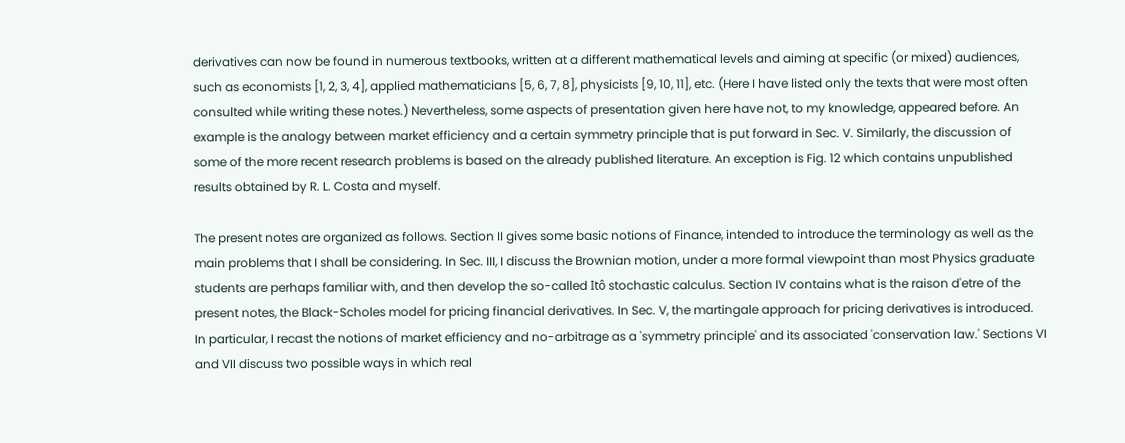derivatives can now be found in numerous textbooks, written at a different mathematical levels and aiming at specific (or mixed) audiences, such as economists [1, 2, 3, 4], applied mathematicians [5, 6, 7, 8], physicists [9, 10, 11], etc. (Here I have listed only the texts that were most often consulted while writing these notes.) Nevertheless, some aspects of presentation given here have not, to my knowledge, appeared before. An example is the analogy between market efficiency and a certain symmetry principle that is put forward in Sec. V. Similarly, the discussion of some of the more recent research problems is based on the already published literature. An exception is Fig. 12 which contains unpublished results obtained by R. L. Costa and myself.

The present notes are organized as follows. Section II gives some basic notions of Finance, intended to introduce the terminology as well as the main problems that I shall be considering. In Sec. III, I discuss the Brownian motion, under a more formal viewpoint than most Physics graduate students are perhaps familiar with, and then develop the so-called Itô stochastic calculus. Section IV contains what is the raison d'etre of the present notes, the Black-Scholes model for pricing financial derivatives. In Sec. V, the martingale approach for pricing derivatives is introduced. In particular, I recast the notions of market efficiency and no-arbitrage as a 'symmetry principle' and its associated 'conservation law.' Sections VI and VII discuss two possible ways in which real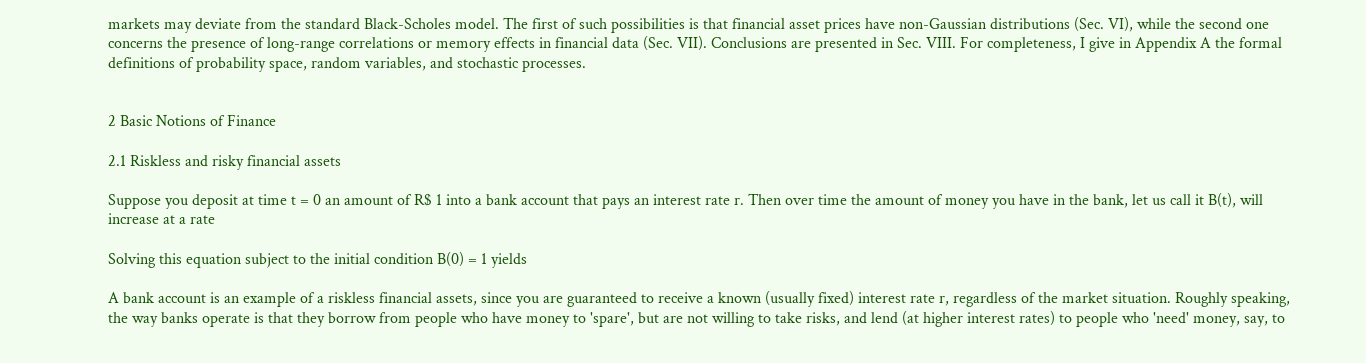markets may deviate from the standard Black-Scholes model. The first of such possibilities is that financial asset prices have non-Gaussian distributions (Sec. VI), while the second one concerns the presence of long-range correlations or memory effects in financial data (Sec. VII). Conclusions are presented in Sec. VIII. For completeness, I give in Appendix A the formal definitions of probability space, random variables, and stochastic processes.


2 Basic Notions of Finance

2.1 Riskless and risky financial assets

Suppose you deposit at time t = 0 an amount of R$ 1 into a bank account that pays an interest rate r. Then over time the amount of money you have in the bank, let us call it B(t), will increase at a rate

Solving this equation subject to the initial condition B(0) = 1 yields

A bank account is an example of a riskless financial assets, since you are guaranteed to receive a known (usually fixed) interest rate r, regardless of the market situation. Roughly speaking, the way banks operate is that they borrow from people who have money to 'spare', but are not willing to take risks, and lend (at higher interest rates) to people who 'need' money, say, to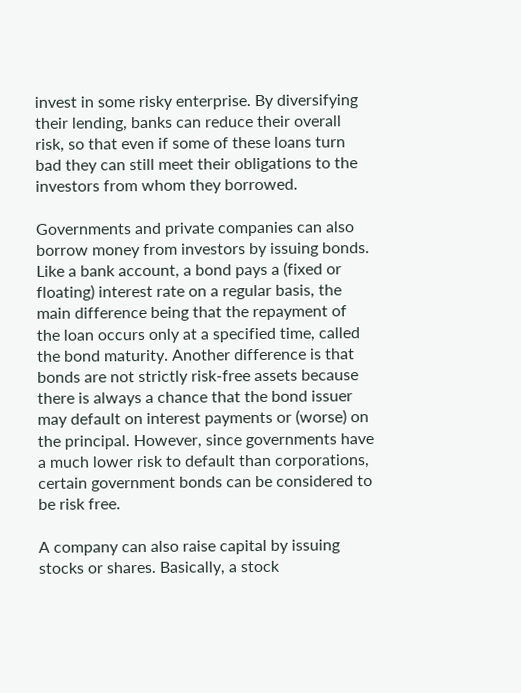invest in some risky enterprise. By diversifying their lending, banks can reduce their overall risk, so that even if some of these loans turn bad they can still meet their obligations to the investors from whom they borrowed.

Governments and private companies can also borrow money from investors by issuing bonds. Like a bank account, a bond pays a (fixed or floating) interest rate on a regular basis, the main difference being that the repayment of the loan occurs only at a specified time, called the bond maturity. Another difference is that bonds are not strictly risk-free assets because there is always a chance that the bond issuer may default on interest payments or (worse) on the principal. However, since governments have a much lower risk to default than corporations, certain government bonds can be considered to be risk free.

A company can also raise capital by issuing stocks or shares. Basically, a stock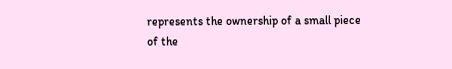represents the ownership of a small piece of the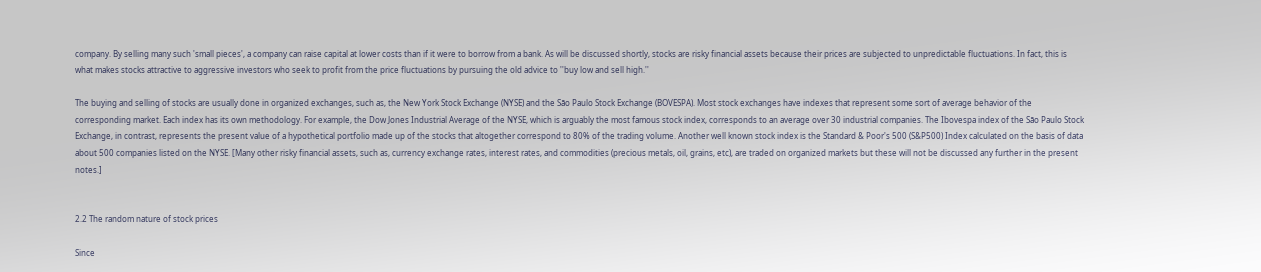company. By selling many such 'small pieces', a company can raise capital at lower costs than if it were to borrow from a bank. As will be discussed shortly, stocks are risky financial assets because their prices are subjected to unpredictable fluctuations. In fact, this is what makes stocks attractive to aggressive investors who seek to profit from the price fluctuations by pursuing the old advice to ''buy low and sell high.''

The buying and selling of stocks are usually done in organized exchanges, such as, the New York Stock Exchange (NYSE) and the São Paulo Stock Exchange (BOVESPA). Most stock exchanges have indexes that represent some sort of average behavior of the corresponding market. Each index has its own methodology. For example, the Dow Jones Industrial Average of the NYSE, which is arguably the most famous stock index, corresponds to an average over 30 industrial companies. The Ibovespa index of the São Paulo Stock Exchange, in contrast, represents the present value of a hypothetical portfolio made up of the stocks that altogether correspond to 80% of the trading volume. Another well known stock index is the Standard & Poor's 500 (S&P500) Index calculated on the basis of data about 500 companies listed on the NYSE. [Many other risky financial assets, such as, currency exchange rates, interest rates, and commodities (precious metals, oil, grains, etc), are traded on organized markets but these will not be discussed any further in the present notes.]


2.2 The random nature of stock prices

Since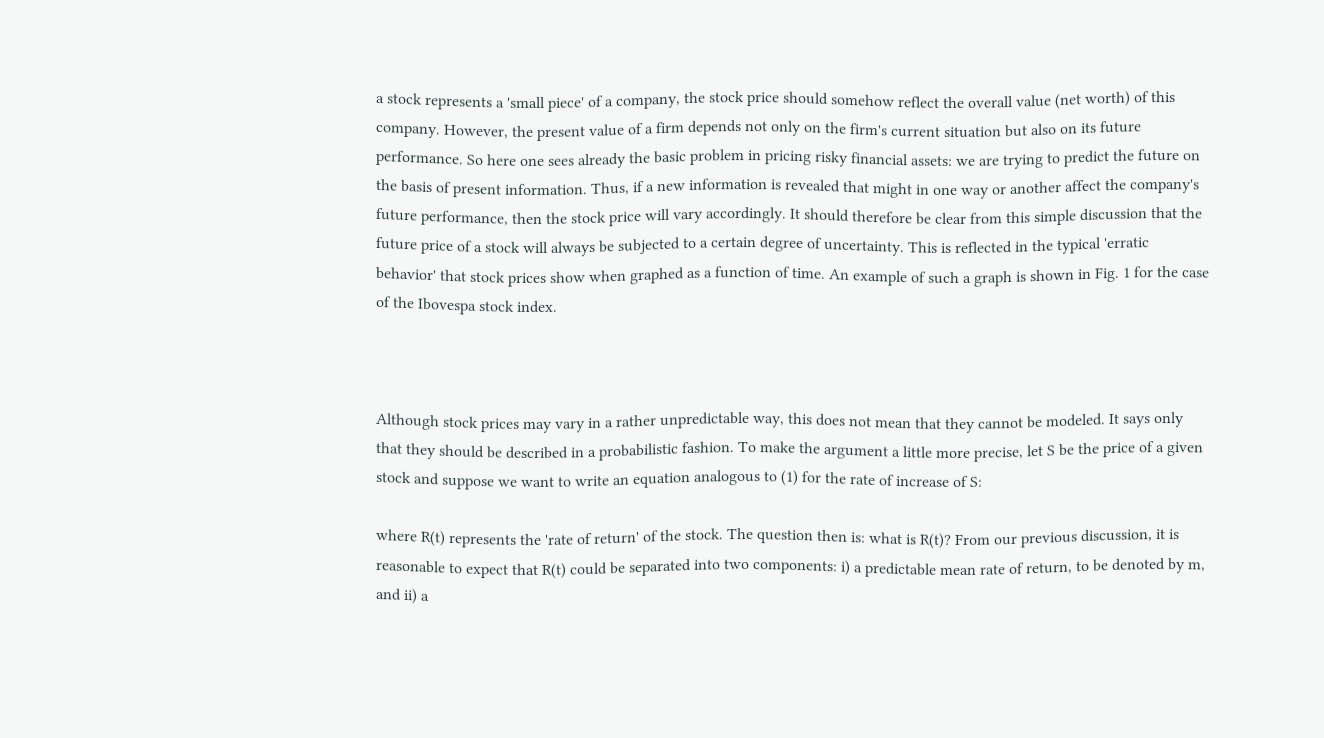a stock represents a 'small piece' of a company, the stock price should somehow reflect the overall value (net worth) of this company. However, the present value of a firm depends not only on the firm's current situation but also on its future performance. So here one sees already the basic problem in pricing risky financial assets: we are trying to predict the future on the basis of present information. Thus, if a new information is revealed that might in one way or another affect the company's future performance, then the stock price will vary accordingly. It should therefore be clear from this simple discussion that the future price of a stock will always be subjected to a certain degree of uncertainty. This is reflected in the typical 'erratic behavior' that stock prices show when graphed as a function of time. An example of such a graph is shown in Fig. 1 for the case of the Ibovespa stock index.



Although stock prices may vary in a rather unpredictable way, this does not mean that they cannot be modeled. It says only that they should be described in a probabilistic fashion. To make the argument a little more precise, let S be the price of a given stock and suppose we want to write an equation analogous to (1) for the rate of increase of S:

where R(t) represents the 'rate of return' of the stock. The question then is: what is R(t)? From our previous discussion, it is reasonable to expect that R(t) could be separated into two components: i) a predictable mean rate of return, to be denoted by m, and ii) a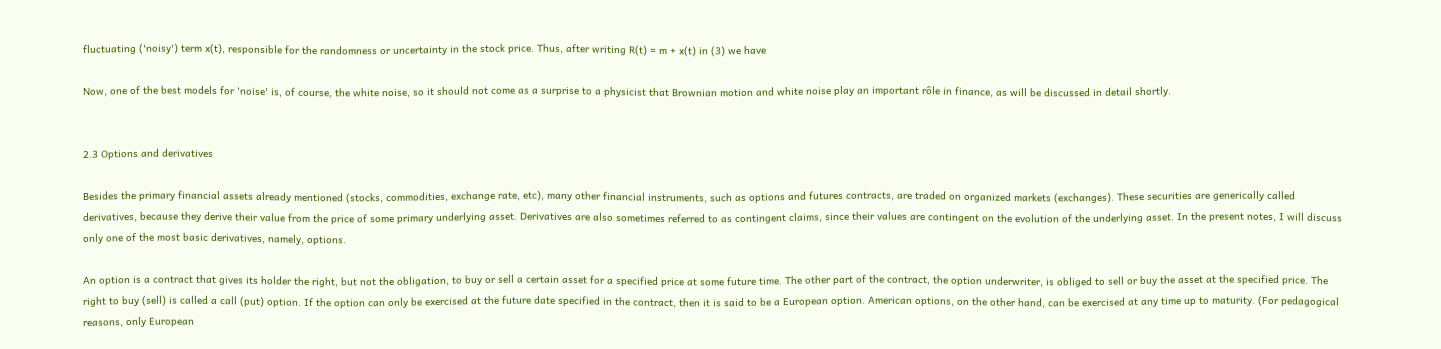fluctuating ('noisy') term x(t), responsible for the randomness or uncertainty in the stock price. Thus, after writing R(t) = m + x(t) in (3) we have

Now, one of the best models for 'noise' is, of course, the white noise, so it should not come as a surprise to a physicist that Brownian motion and white noise play an important rôle in finance, as will be discussed in detail shortly.


2.3 Options and derivatives

Besides the primary financial assets already mentioned (stocks, commodities, exchange rate, etc), many other financial instruments, such as options and futures contracts, are traded on organized markets (exchanges). These securities are generically called derivatives, because they derive their value from the price of some primary underlying asset. Derivatives are also sometimes referred to as contingent claims, since their values are contingent on the evolution of the underlying asset. In the present notes, I will discuss only one of the most basic derivatives, namely, options.

An option is a contract that gives its holder the right, but not the obligation, to buy or sell a certain asset for a specified price at some future time. The other part of the contract, the option underwriter, is obliged to sell or buy the asset at the specified price. The right to buy (sell) is called a call (put) option. If the option can only be exercised at the future date specified in the contract, then it is said to be a European option. American options, on the other hand, can be exercised at any time up to maturity. (For pedagogical reasons, only European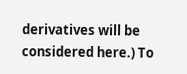derivatives will be considered here.) To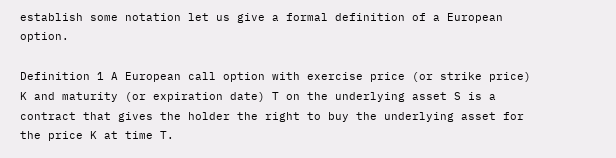establish some notation let us give a formal definition of a European option.

Definition 1 A European call option with exercise price (or strike price) K and maturity (or expiration date) T on the underlying asset S is a contract that gives the holder the right to buy the underlying asset for the price K at time T.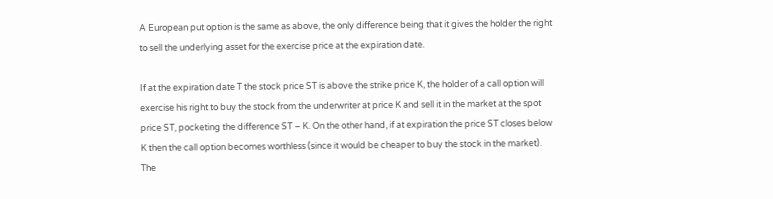A European put option is the same as above, the only difference being that it gives the holder the right to sell the underlying asset for the exercise price at the expiration date.

If at the expiration date T the stock price ST is above the strike price K, the holder of a call option will exercise his right to buy the stock from the underwriter at price K and sell it in the market at the spot price ST, pocketing the difference ST – K. On the other hand, if at expiration the price ST closes below K then the call option becomes worthless (since it would be cheaper to buy the stock in the market). The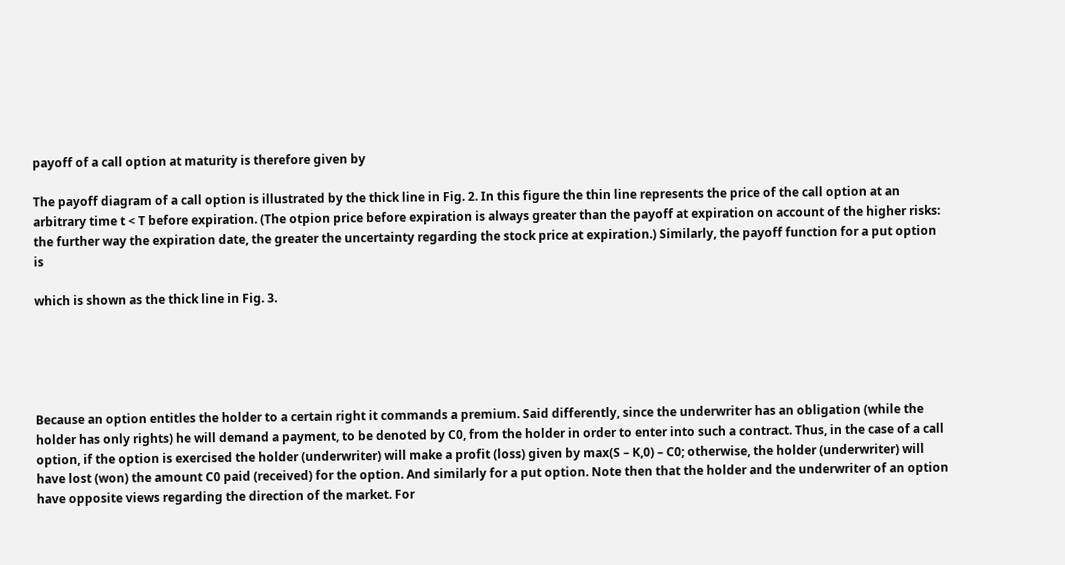payoff of a call option at maturity is therefore given by

The payoff diagram of a call option is illustrated by the thick line in Fig. 2. In this figure the thin line represents the price of the call option at an arbitrary time t < T before expiration. (The otpion price before expiration is always greater than the payoff at expiration on account of the higher risks: the further way the expiration date, the greater the uncertainty regarding the stock price at expiration.) Similarly, the payoff function for a put option is

which is shown as the thick line in Fig. 3.





Because an option entitles the holder to a certain right it commands a premium. Said differently, since the underwriter has an obligation (while the holder has only rights) he will demand a payment, to be denoted by C0, from the holder in order to enter into such a contract. Thus, in the case of a call option, if the option is exercised the holder (underwriter) will make a profit (loss) given by max(S – K,0) – C0; otherwise, the holder (underwriter) will have lost (won) the amount C0 paid (received) for the option. And similarly for a put option. Note then that the holder and the underwriter of an option have opposite views regarding the direction of the market. For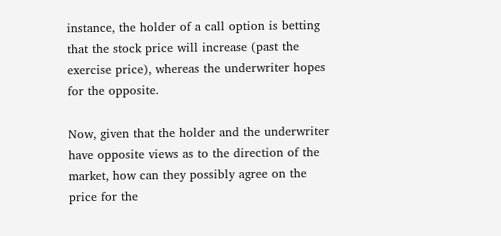instance, the holder of a call option is betting that the stock price will increase (past the exercise price), whereas the underwriter hopes for the opposite.

Now, given that the holder and the underwriter have opposite views as to the direction of the market, how can they possibly agree on the price for the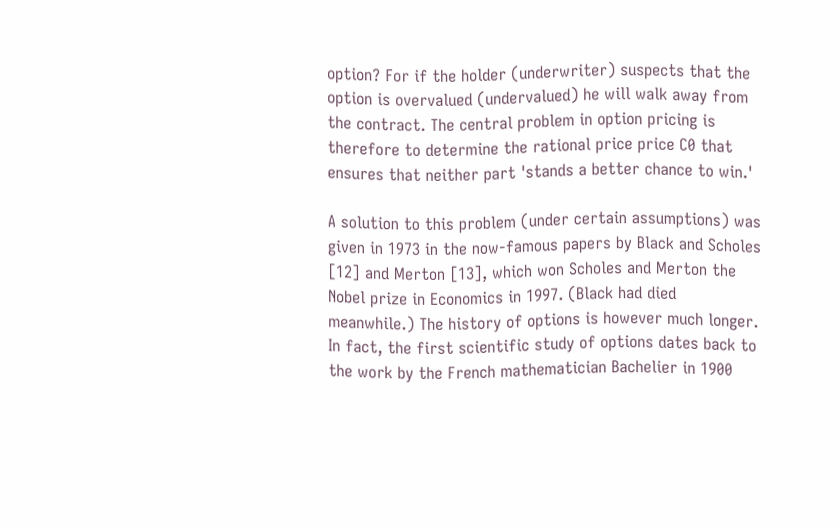option? For if the holder (underwriter) suspects that the option is overvalued (undervalued) he will walk away from the contract. The central problem in option pricing is therefore to determine the rational price price C0 that ensures that neither part 'stands a better chance to win.'

A solution to this problem (under certain assumptions) was given in 1973 in the now-famous papers by Black and Scholes [12] and Merton [13], which won Scholes and Merton the Nobel prize in Economics in 1997. (Black had died meanwhile.) The history of options is however much longer. In fact, the first scientific study of options dates back to the work by the French mathematician Bachelier in 1900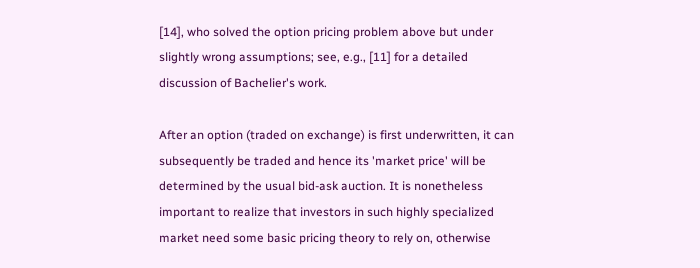[14], who solved the option pricing problem above but under slightly wrong assumptions; see, e.g., [11] for a detailed discussion of Bachelier's work.

After an option (traded on exchange) is first underwritten, it can subsequently be traded and hence its 'market price' will be determined by the usual bid-ask auction. It is nonetheless important to realize that investors in such highly specialized market need some basic pricing theory to rely on, otherwise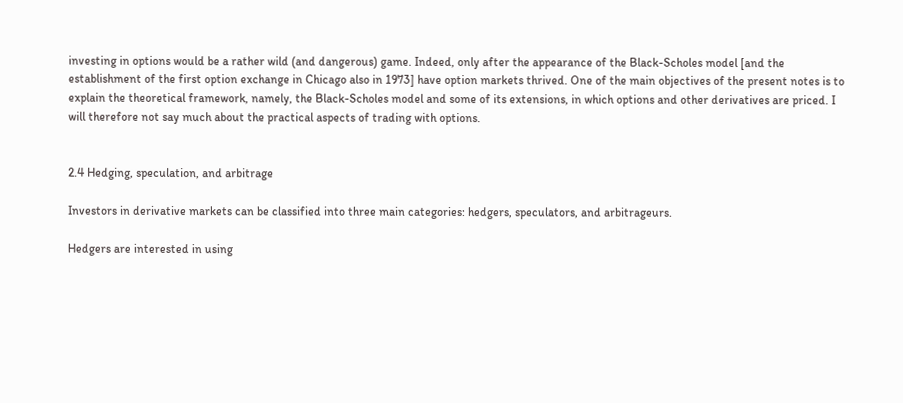investing in options would be a rather wild (and dangerous) game. Indeed, only after the appearance of the Black-Scholes model [and the establishment of the first option exchange in Chicago also in 1973] have option markets thrived. One of the main objectives of the present notes is to explain the theoretical framework, namely, the Black-Scholes model and some of its extensions, in which options and other derivatives are priced. I will therefore not say much about the practical aspects of trading with options.


2.4 Hedging, speculation, and arbitrage

Investors in derivative markets can be classified into three main categories: hedgers, speculators, and arbitrageurs.

Hedgers are interested in using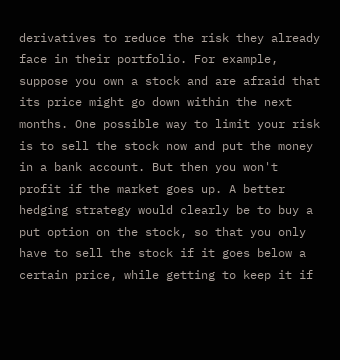derivatives to reduce the risk they already face in their portfolio. For example, suppose you own a stock and are afraid that its price might go down within the next months. One possible way to limit your risk is to sell the stock now and put the money in a bank account. But then you won't profit if the market goes up. A better hedging strategy would clearly be to buy a put option on the stock, so that you only have to sell the stock if it goes below a certain price, while getting to keep it if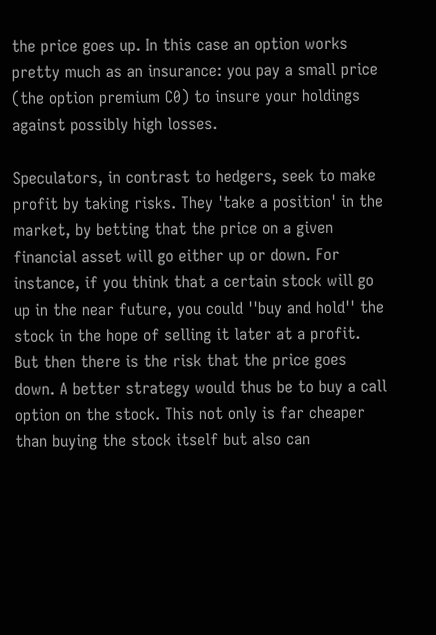the price goes up. In this case an option works pretty much as an insurance: you pay a small price (the option premium C0) to insure your holdings against possibly high losses.

Speculators, in contrast to hedgers, seek to make profit by taking risks. They 'take a position' in the market, by betting that the price on a given financial asset will go either up or down. For instance, if you think that a certain stock will go up in the near future, you could ''buy and hold'' the stock in the hope of selling it later at a profit. But then there is the risk that the price goes down. A better strategy would thus be to buy a call option on the stock. This not only is far cheaper than buying the stock itself but also can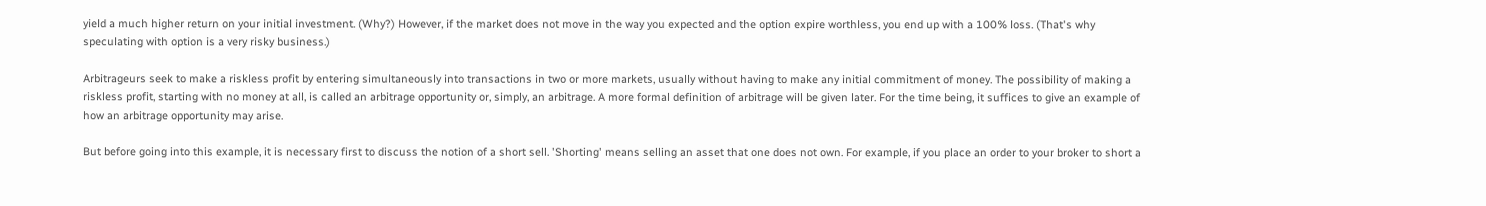yield a much higher return on your initial investment. (Why?) However, if the market does not move in the way you expected and the option expire worthless, you end up with a 100% loss. (That's why speculating with option is a very risky business.)

Arbitrageurs seek to make a riskless profit by entering simultaneously into transactions in two or more markets, usually without having to make any initial commitment of money. The possibility of making a riskless profit, starting with no money at all, is called an arbitrage opportunity or, simply, an arbitrage. A more formal definition of arbitrage will be given later. For the time being, it suffices to give an example of how an arbitrage opportunity may arise.

But before going into this example, it is necessary first to discuss the notion of a short sell. 'Shorting' means selling an asset that one does not own. For example, if you place an order to your broker to short a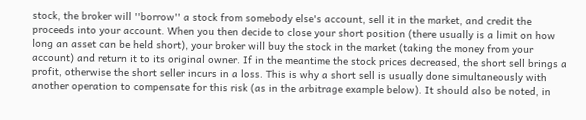stock, the broker will ''borrow'' a stock from somebody else's account, sell it in the market, and credit the proceeds into your account. When you then decide to close your short position (there usually is a limit on how long an asset can be held short), your broker will buy the stock in the market (taking the money from your account) and return it to its original owner. If in the meantime the stock prices decreased, the short sell brings a profit, otherwise the short seller incurs in a loss. This is why a short sell is usually done simultaneously with another operation to compensate for this risk (as in the arbitrage example below). It should also be noted, in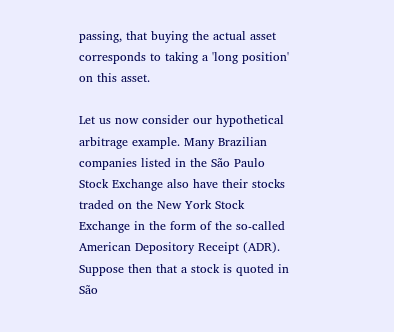passing, that buying the actual asset corresponds to taking a 'long position' on this asset.

Let us now consider our hypothetical arbitrage example. Many Brazilian companies listed in the São Paulo Stock Exchange also have their stocks traded on the New York Stock Exchange in the form of the so-called American Depository Receipt (ADR). Suppose then that a stock is quoted in São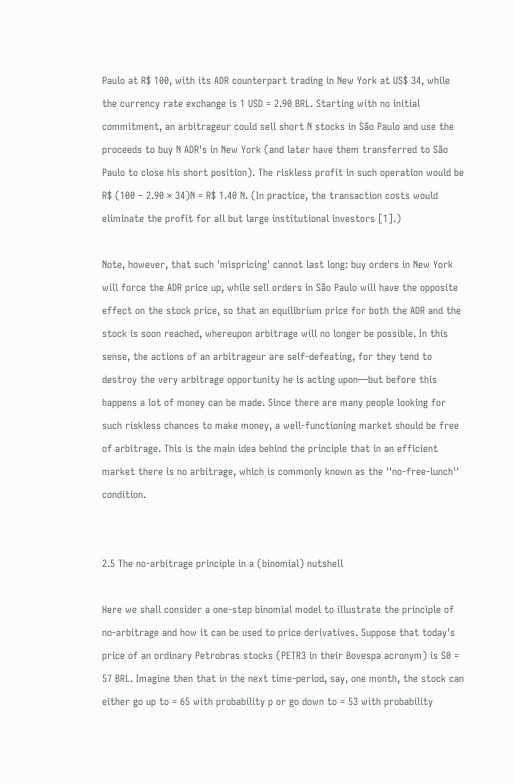Paulo at R$ 100, with its ADR counterpart trading in New York at US$ 34, while the currency rate exchange is 1 USD = 2.90 BRL. Starting with no initial commitment, an arbitrageur could sell short N stocks in São Paulo and use the proceeds to buy N ADR's in New York (and later have them transferred to São Paulo to close his short position). The riskless profit in such operation would be R$ (100 – 2.90 × 34)N = R$ 1.40 N. (In practice, the transaction costs would eliminate the profit for all but large institutional investors [1].)

Note, however, that such 'mispricing' cannot last long: buy orders in New York will force the ADR price up, while sell orders in São Paulo will have the opposite effect on the stock price, so that an equilibrium price for both the ADR and the stock is soon reached, whereupon arbitrage will no longer be possible. In this sense, the actions of an arbitrageur are self-defeating, for they tend to destroy the very arbitrage opportunity he is acting upon—but before this happens a lot of money can be made. Since there are many people looking for such riskless chances to make money, a well-functioning market should be free of arbitrage. This is the main idea behind the principle that in an efficient market there is no arbitrage, which is commonly known as the ''no-free-lunch'' condition.


2.5 The no-arbitrage principle in a (binomial) nutshell

Here we shall consider a one-step binomial model to illustrate the principle of no-arbitrage and how it can be used to price derivatives. Suppose that today's price of an ordinary Petrobras stocks (PETR3 in their Bovespa acronym) is S0 = 57 BRL. Imagine then that in the next time-period, say, one month, the stock can either go up to = 65 with probability p or go down to = 53 with probability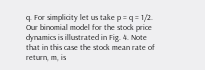q. For simplicity let us take p = q = 1/2. Our binomial model for the stock price dynamics is illustrated in Fig. 4. Note that in this case the stock mean rate of return, m, is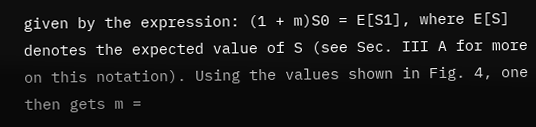given by the expression: (1 + m)S0 = E[S1], where E[S] denotes the expected value of S (see Sec. III A for more on this notation). Using the values shown in Fig. 4, one then gets m =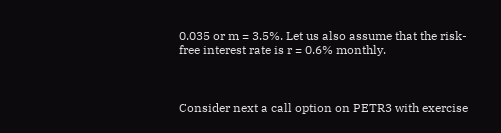0.035 or m = 3.5%. Let us also assume that the risk-free interest rate is r = 0.6% monthly.



Consider next a call option on PETR3 with exercise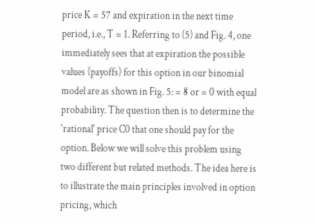price K = 57 and expiration in the next time period, i.e., T = 1. Referring to (5) and Fig. 4, one immediately sees that at expiration the possible values (payoffs) for this option in our binomial model are as shown in Fig. 5: = 8 or = 0 with equal probability. The question then is to determine the 'rational' price C0 that one should pay for the option. Below we will solve this problem using two different but related methods. The idea here is to illustrate the main principles involved in option pricing, which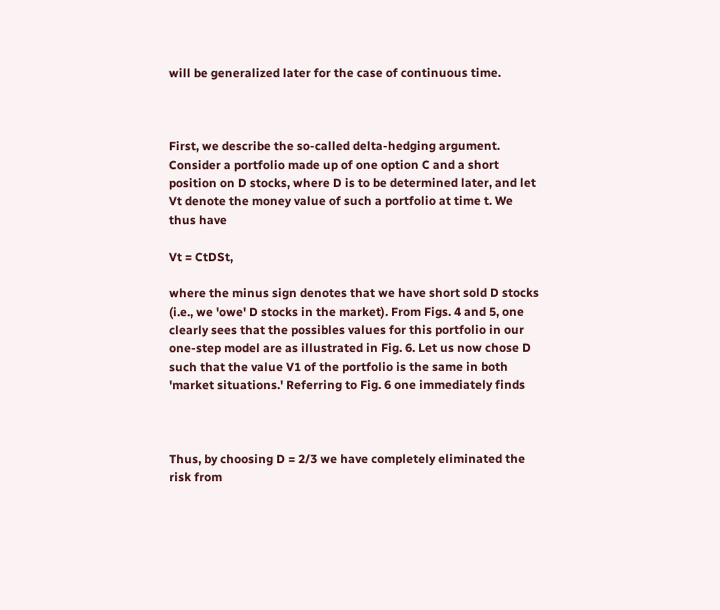will be generalized later for the case of continuous time.



First, we describe the so-called delta-hedging argument. Consider a portfolio made up of one option C and a short position on D stocks, where D is to be determined later, and let Vt denote the money value of such a portfolio at time t. We thus have

Vt = CtDSt,

where the minus sign denotes that we have short sold D stocks (i.e., we 'owe' D stocks in the market). From Figs. 4 and 5, one clearly sees that the possibles values for this portfolio in our one-step model are as illustrated in Fig. 6. Let us now chose D such that the value V1 of the portfolio is the same in both 'market situations.' Referring to Fig. 6 one immediately finds



Thus, by choosing D = 2/3 we have completely eliminated the risk from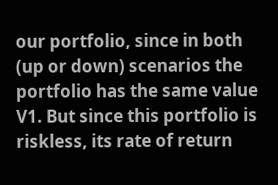our portfolio, since in both (up or down) scenarios the portfolio has the same value V1. But since this portfolio is riskless, its rate of return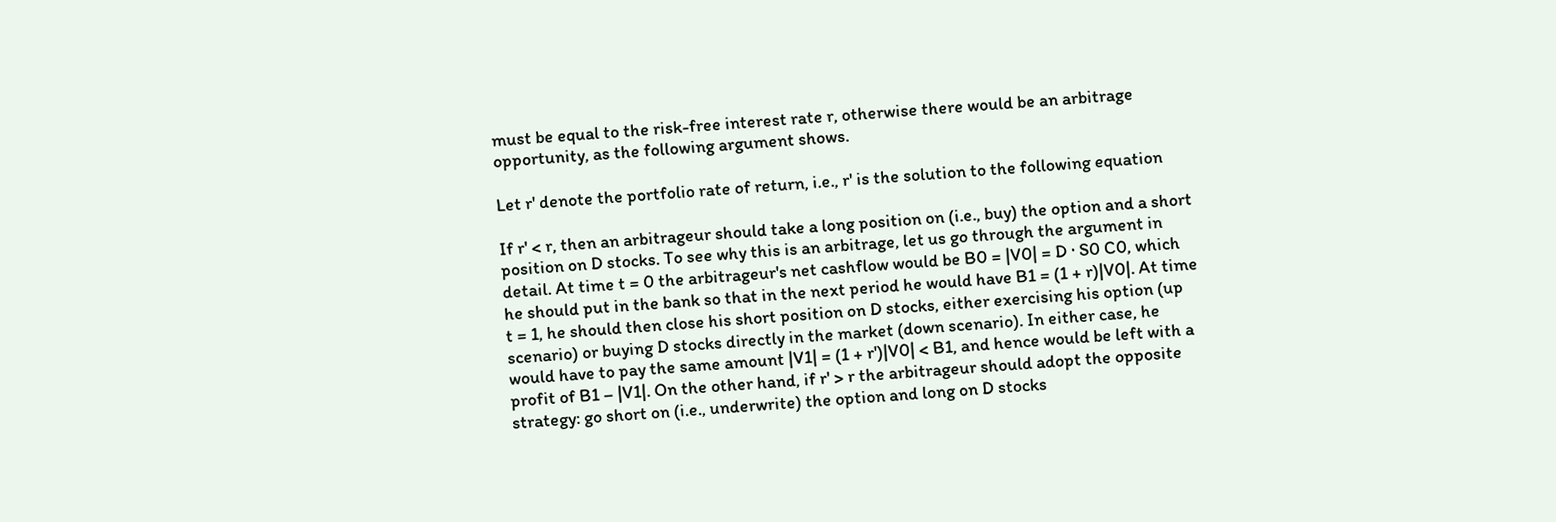must be equal to the risk-free interest rate r, otherwise there would be an arbitrage opportunity, as the following argument shows.

Let r' denote the portfolio rate of return, i.e., r' is the solution to the following equation

If r' < r, then an arbitrageur should take a long position on (i.e., buy) the option and a short position on D stocks. To see why this is an arbitrage, let us go through the argument in detail. At time t = 0 the arbitrageur's net cashflow would be B0 = |V0| = D · S0 C0, which he should put in the bank so that in the next period he would have B1 = (1 + r)|V0|. At time t = 1, he should then close his short position on D stocks, either exercising his option (up scenario) or buying D stocks directly in the market (down scenario). In either case, he would have to pay the same amount |V1| = (1 + r')|V0| < B1, and hence would be left with a profit of B1 – |V1|. On the other hand, if r' > r the arbitrageur should adopt the opposite strategy: go short on (i.e., underwrite) the option and long on D stocks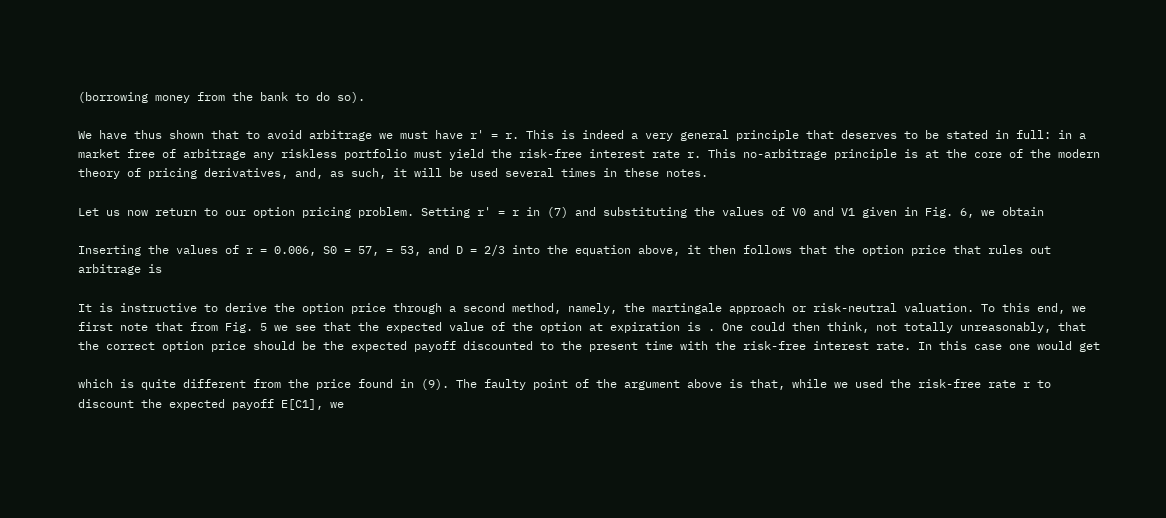(borrowing money from the bank to do so).

We have thus shown that to avoid arbitrage we must have r' = r. This is indeed a very general principle that deserves to be stated in full: in a market free of arbitrage any riskless portfolio must yield the risk-free interest rate r. This no-arbitrage principle is at the core of the modern theory of pricing derivatives, and, as such, it will be used several times in these notes.

Let us now return to our option pricing problem. Setting r' = r in (7) and substituting the values of V0 and V1 given in Fig. 6, we obtain

Inserting the values of r = 0.006, S0 = 57, = 53, and D = 2/3 into the equation above, it then follows that the option price that rules out arbitrage is

It is instructive to derive the option price through a second method, namely, the martingale approach or risk-neutral valuation. To this end, we first note that from Fig. 5 we see that the expected value of the option at expiration is . One could then think, not totally unreasonably, that the correct option price should be the expected payoff discounted to the present time with the risk-free interest rate. In this case one would get

which is quite different from the price found in (9). The faulty point of the argument above is that, while we used the risk-free rate r to discount the expected payoff E[C1], we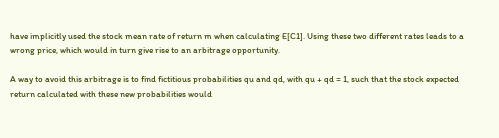have implicitly used the stock mean rate of return m when calculating E[C1]. Using these two different rates leads to a wrong price, which would in turn give rise to an arbitrage opportunity.

A way to avoid this arbitrage is to find fictitious probabilities qu and qd, with qu + qd = 1, such that the stock expected return calculated with these new probabilities would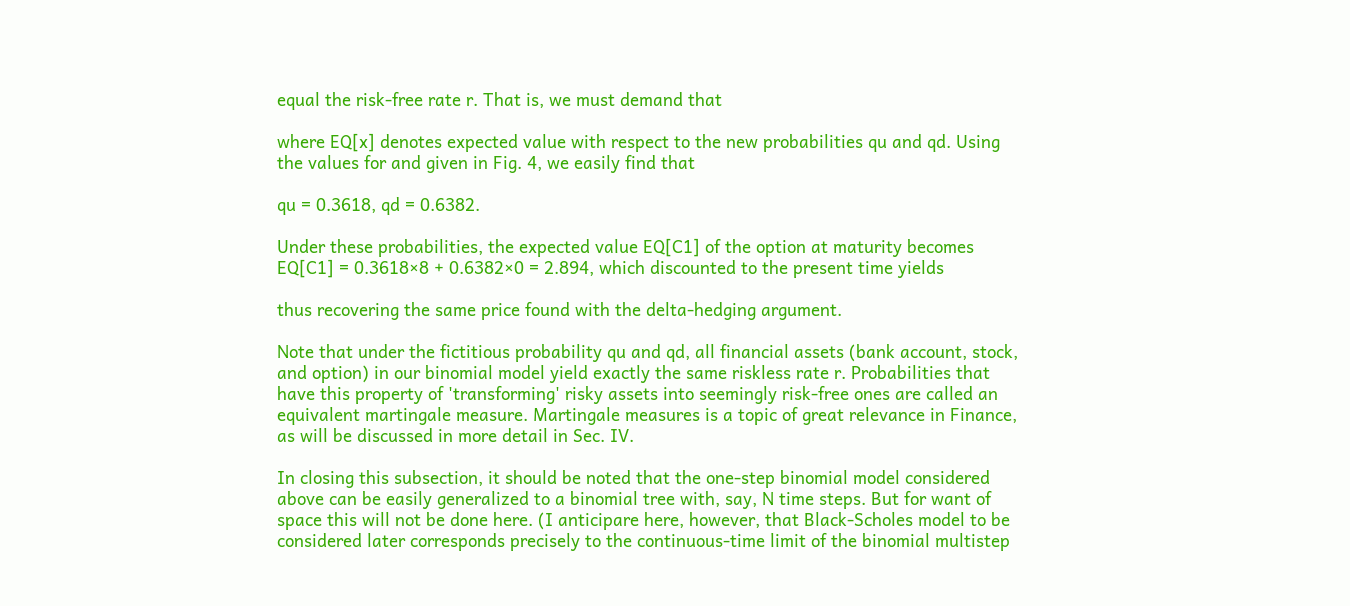equal the risk-free rate r. That is, we must demand that

where EQ[x] denotes expected value with respect to the new probabilities qu and qd. Using the values for and given in Fig. 4, we easily find that

qu = 0.3618, qd = 0.6382.

Under these probabilities, the expected value EQ[C1] of the option at maturity becomes EQ[C1] = 0.3618×8 + 0.6382×0 = 2.894, which discounted to the present time yields

thus recovering the same price found with the delta-hedging argument.

Note that under the fictitious probability qu and qd, all financial assets (bank account, stock, and option) in our binomial model yield exactly the same riskless rate r. Probabilities that have this property of 'transforming' risky assets into seemingly risk-free ones are called an equivalent martingale measure. Martingale measures is a topic of great relevance in Finance, as will be discussed in more detail in Sec. IV.

In closing this subsection, it should be noted that the one-step binomial model considered above can be easily generalized to a binomial tree with, say, N time steps. But for want of space this will not be done here. (I anticipare here, however, that Black-Scholes model to be considered later corresponds precisely to the continuous-time limit of the binomial multistep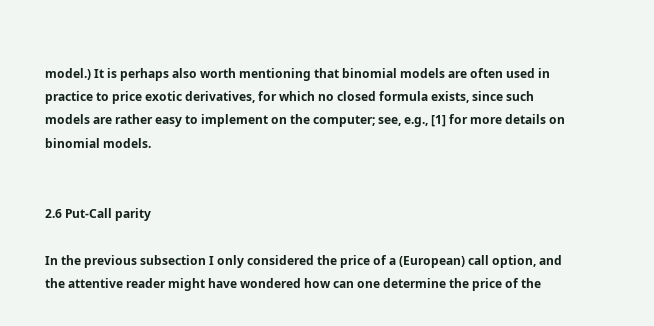model.) It is perhaps also worth mentioning that binomial models are often used in practice to price exotic derivatives, for which no closed formula exists, since such models are rather easy to implement on the computer; see, e.g., [1] for more details on binomial models.


2.6 Put-Call parity

In the previous subsection I only considered the price of a (European) call option, and the attentive reader might have wondered how can one determine the price of the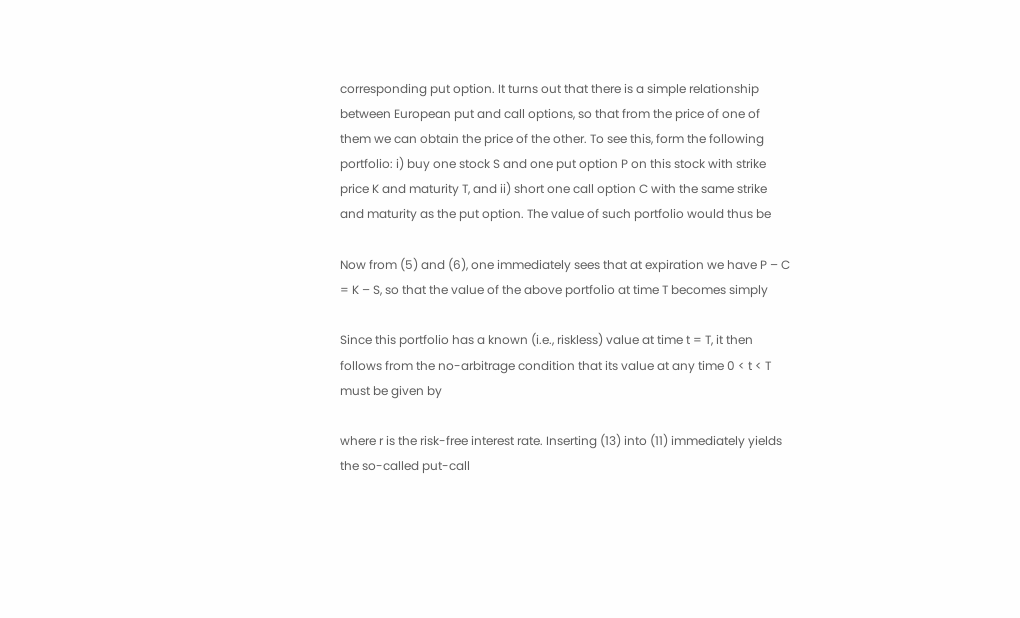corresponding put option. It turns out that there is a simple relationship between European put and call options, so that from the price of one of them we can obtain the price of the other. To see this, form the following portfolio: i) buy one stock S and one put option P on this stock with strike price K and maturity T, and ii) short one call option C with the same strike and maturity as the put option. The value of such portfolio would thus be

Now from (5) and (6), one immediately sees that at expiration we have P – C = K – S, so that the value of the above portfolio at time T becomes simply

Since this portfolio has a known (i.e., riskless) value at time t = T, it then follows from the no-arbitrage condition that its value at any time 0 < t < T must be given by

where r is the risk-free interest rate. Inserting (13) into (11) immediately yields the so-called put-call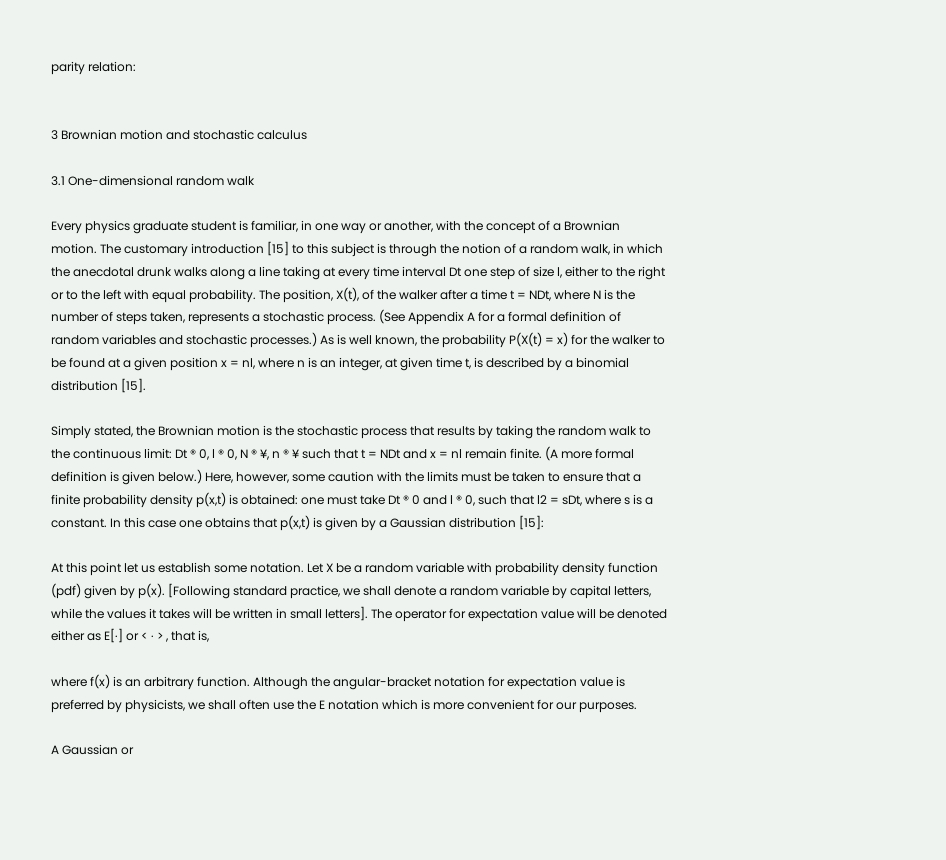parity relation:


3 Brownian motion and stochastic calculus

3.1 One-dimensional random walk

Every physics graduate student is familiar, in one way or another, with the concept of a Brownian motion. The customary introduction [15] to this subject is through the notion of a random walk, in which the anecdotal drunk walks along a line taking at every time interval Dt one step of size l, either to the right or to the left with equal probability. The position, X(t), of the walker after a time t = NDt, where N is the number of steps taken, represents a stochastic process. (See Appendix A for a formal definition of random variables and stochastic processes.) As is well known, the probability P(X(t) = x) for the walker to be found at a given position x = nl, where n is an integer, at given time t, is described by a binomial distribution [15].

Simply stated, the Brownian motion is the stochastic process that results by taking the random walk to the continuous limit: Dt ® 0, l ® 0, N ® ¥, n ® ¥ such that t = NDt and x = nl remain finite. (A more formal definition is given below.) Here, however, some caution with the limits must be taken to ensure that a finite probability density p(x,t) is obtained: one must take Dt ® 0 and l ® 0, such that l2 = sDt, where s is a constant. In this case one obtains that p(x,t) is given by a Gaussian distribution [15]:

At this point let us establish some notation. Let X be a random variable with probability density function (pdf) given by p(x). [Following standard practice, we shall denote a random variable by capital letters, while the values it takes will be written in small letters]. The operator for expectation value will be denoted either as E[·] or < · > , that is,

where f(x) is an arbitrary function. Although the angular-bracket notation for expectation value is preferred by physicists, we shall often use the E notation which is more convenient for our purposes.

A Gaussian or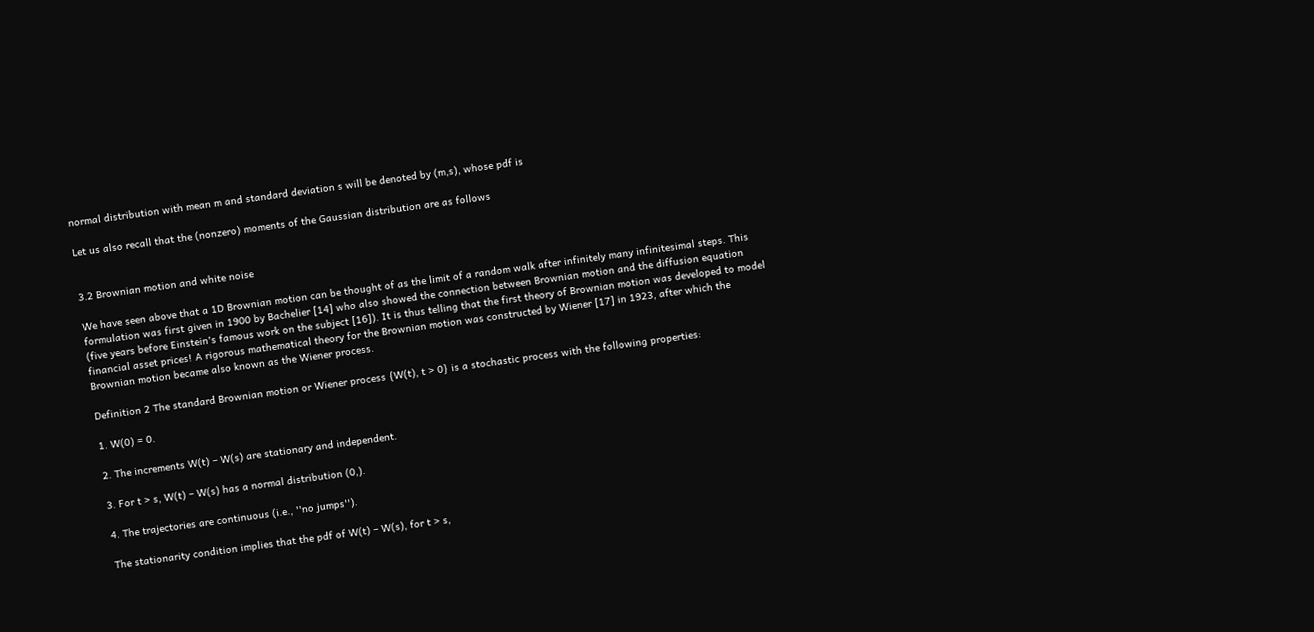normal distribution with mean m and standard deviation s will be denoted by (m,s), whose pdf is

Let us also recall that the (nonzero) moments of the Gaussian distribution are as follows


3.2 Brownian motion and white noise

We have seen above that a 1D Brownian motion can be thought of as the limit of a random walk after infinitely many infinitesimal steps. This formulation was first given in 1900 by Bachelier [14] who also showed the connection between Brownian motion and the diffusion equation (five years before Einstein's famous work on the subject [16]). It is thus telling that the first theory of Brownian motion was developed to model financial asset prices! A rigorous mathematical theory for the Brownian motion was constructed by Wiener [17] in 1923, after which the Brownian motion became also known as the Wiener process.

Definition 2 The standard Brownian motion or Wiener process {W(t), t > 0} is a stochastic process with the following properties:

1. W(0) = 0.

2. The increments W(t) – W(s) are stationary and independent.

3. For t > s, W(t) – W(s) has a normal distribution (0,).

4. The trajectories are continuous (i.e., ''no jumps'').

The stationarity condition implies that the pdf of W(t) – W(s), for t > s,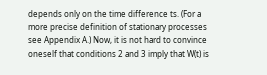depends only on the time difference ts. (For a more precise definition of stationary processes see Appendix A.) Now, it is not hard to convince oneself that conditions 2 and 3 imply that W(t) is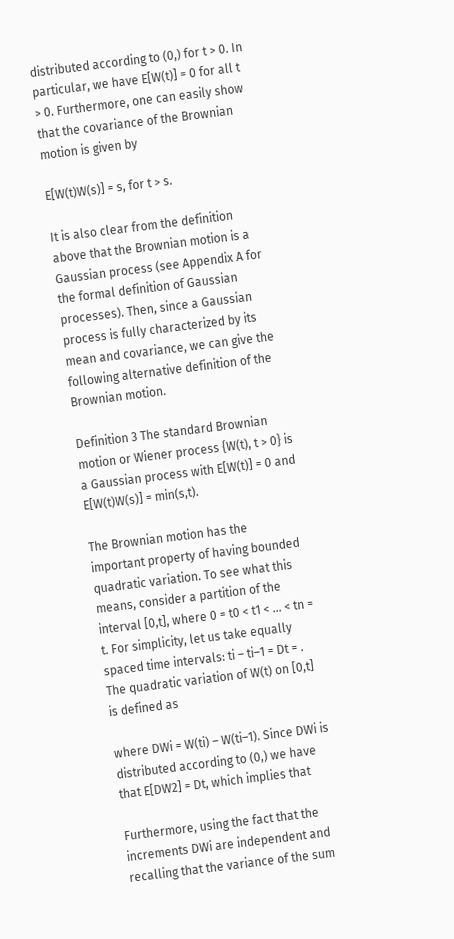distributed according to (0,) for t > 0. In particular, we have E[W(t)] = 0 for all t > 0. Furthermore, one can easily show that the covariance of the Brownian motion is given by

E[W(t)W(s)] = s, for t > s.

It is also clear from the definition above that the Brownian motion is a Gaussian process (see Appendix A for the formal definition of Gaussian processes). Then, since a Gaussian process is fully characterized by its mean and covariance, we can give the following alternative definition of the Brownian motion.

Definition 3 The standard Brownian motion or Wiener process {W(t), t > 0} is a Gaussian process with E[W(t)] = 0 and E[W(t)W(s)] = min(s,t).

The Brownian motion has the important property of having bounded quadratic variation. To see what this means, consider a partition of the interval [0,t], where 0 = t0 < t1 < ... < tn = t. For simplicity, let us take equally spaced time intervals: ti – ti–1 = Dt = . The quadratic variation of W(t) on [0,t] is defined as

where DWi = W(ti) – W(ti–1). Since DWi is distributed according to (0,) we have that E[DW2] = Dt, which implies that

Furthermore, using the fact that the increments DWi are independent and recalling that the variance of the sum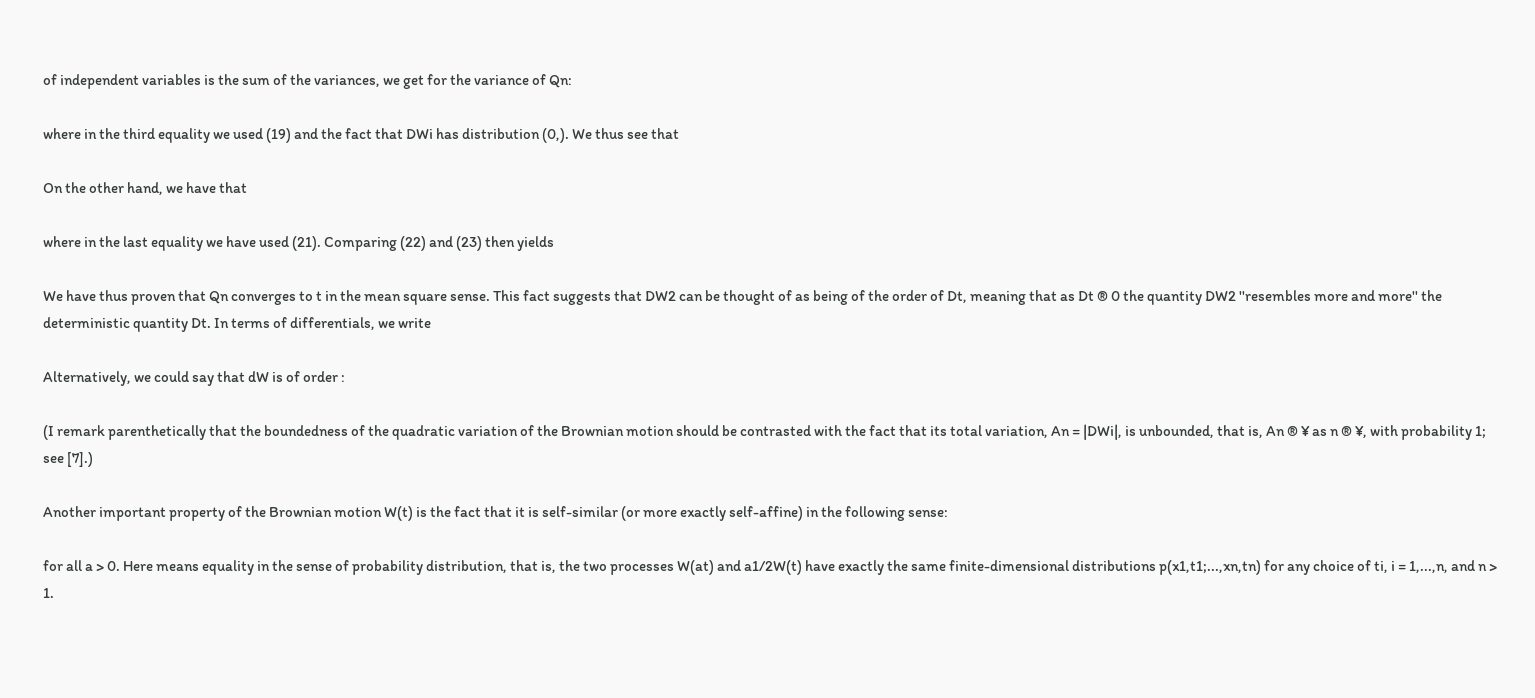of independent variables is the sum of the variances, we get for the variance of Qn:

where in the third equality we used (19) and the fact that DWi has distribution (0,). We thus see that

On the other hand, we have that

where in the last equality we have used (21). Comparing (22) and (23) then yields

We have thus proven that Qn converges to t in the mean square sense. This fact suggests that DW2 can be thought of as being of the order of Dt, meaning that as Dt ® 0 the quantity DW2 ''resembles more and more'' the deterministic quantity Dt. In terms of differentials, we write

Alternatively, we could say that dW is of order :

(I remark parenthetically that the boundedness of the quadratic variation of the Brownian motion should be contrasted with the fact that its total variation, An = |DWi|, is unbounded, that is, An ® ¥ as n ® ¥, with probability 1; see [7].)

Another important property of the Brownian motion W(t) is the fact that it is self-similar (or more exactly self-affine) in the following sense:

for all a > 0. Here means equality in the sense of probability distribution, that is, the two processes W(at) and a1/2W(t) have exactly the same finite-dimensional distributions p(x1,t1;...,xn,tn) for any choice of ti, i = 1,...,n, and n > 1.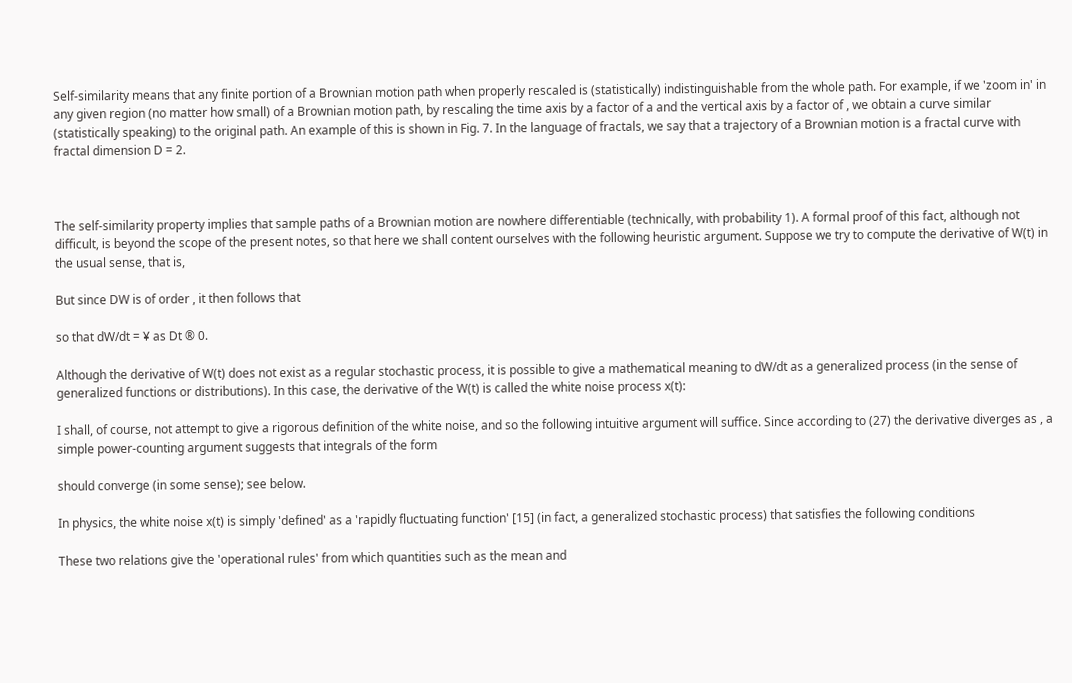Self-similarity means that any finite portion of a Brownian motion path when properly rescaled is (statistically) indistinguishable from the whole path. For example, if we 'zoom in' in any given region (no matter how small) of a Brownian motion path, by rescaling the time axis by a factor of a and the vertical axis by a factor of , we obtain a curve similar (statistically speaking) to the original path. An example of this is shown in Fig. 7. In the language of fractals, we say that a trajectory of a Brownian motion is a fractal curve with fractal dimension D = 2.



The self-similarity property implies that sample paths of a Brownian motion are nowhere differentiable (technically, with probability 1). A formal proof of this fact, although not difficult, is beyond the scope of the present notes, so that here we shall content ourselves with the following heuristic argument. Suppose we try to compute the derivative of W(t) in the usual sense, that is,

But since DW is of order , it then follows that

so that dW/dt = ¥ as Dt ® 0.

Although the derivative of W(t) does not exist as a regular stochastic process, it is possible to give a mathematical meaning to dW/dt as a generalized process (in the sense of generalized functions or distributions). In this case, the derivative of the W(t) is called the white noise process x(t):

I shall, of course, not attempt to give a rigorous definition of the white noise, and so the following intuitive argument will suffice. Since according to (27) the derivative diverges as , a simple power-counting argument suggests that integrals of the form

should converge (in some sense); see below.

In physics, the white noise x(t) is simply 'defined' as a 'rapidly fluctuating function' [15] (in fact, a generalized stochastic process) that satisfies the following conditions

These two relations give the 'operational rules' from which quantities such as the mean and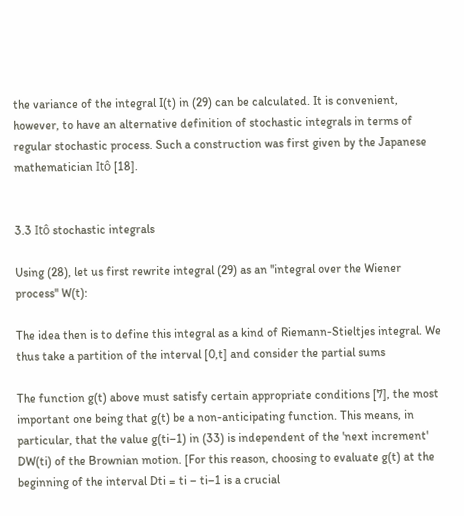the variance of the integral I(t) in (29) can be calculated. It is convenient, however, to have an alternative definition of stochastic integrals in terms of regular stochastic process. Such a construction was first given by the Japanese mathematician Itô [18].


3.3 Itô stochastic integrals

Using (28), let us first rewrite integral (29) as an ''integral over the Wiener process'' W(t):

The idea then is to define this integral as a kind of Riemann-Stieltjes integral. We thus take a partition of the interval [0,t] and consider the partial sums

The function g(t) above must satisfy certain appropriate conditions [7], the most important one being that g(t) be a non-anticipating function. This means, in particular, that the value g(ti–1) in (33) is independent of the 'next increment' DW(ti) of the Brownian motion. [For this reason, choosing to evaluate g(t) at the beginning of the interval Dti = ti – ti–1 is a crucial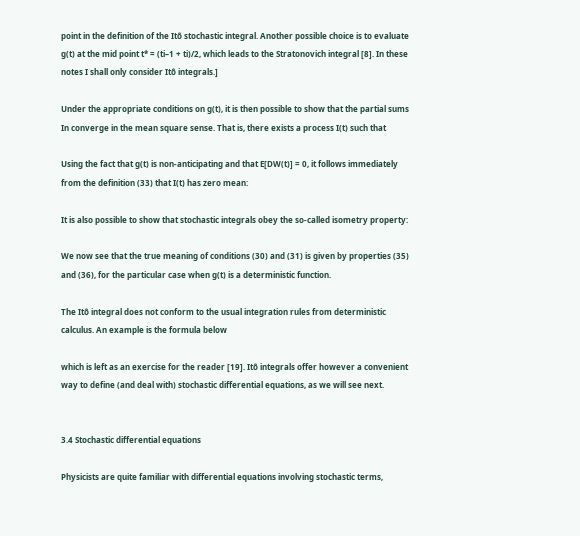point in the definition of the Itô stochastic integral. Another possible choice is to evaluate g(t) at the mid point t* = (ti–1 + ti)/2, which leads to the Stratonovich integral [8]. In these notes I shall only consider Itô integrals.]

Under the appropriate conditions on g(t), it is then possible to show that the partial sums In converge in the mean square sense. That is, there exists a process I(t) such that

Using the fact that g(t) is non-anticipating and that E[DW(t)] = 0, it follows immediately from the definition (33) that I(t) has zero mean:

It is also possible to show that stochastic integrals obey the so-called isometry property:

We now see that the true meaning of conditions (30) and (31) is given by properties (35) and (36), for the particular case when g(t) is a deterministic function.

The Itô integral does not conform to the usual integration rules from deterministic calculus. An example is the formula below

which is left as an exercise for the reader [19]. Itô integrals offer however a convenient way to define (and deal with) stochastic differential equations, as we will see next.


3.4 Stochastic differential equations

Physicists are quite familiar with differential equations involving stochastic terms,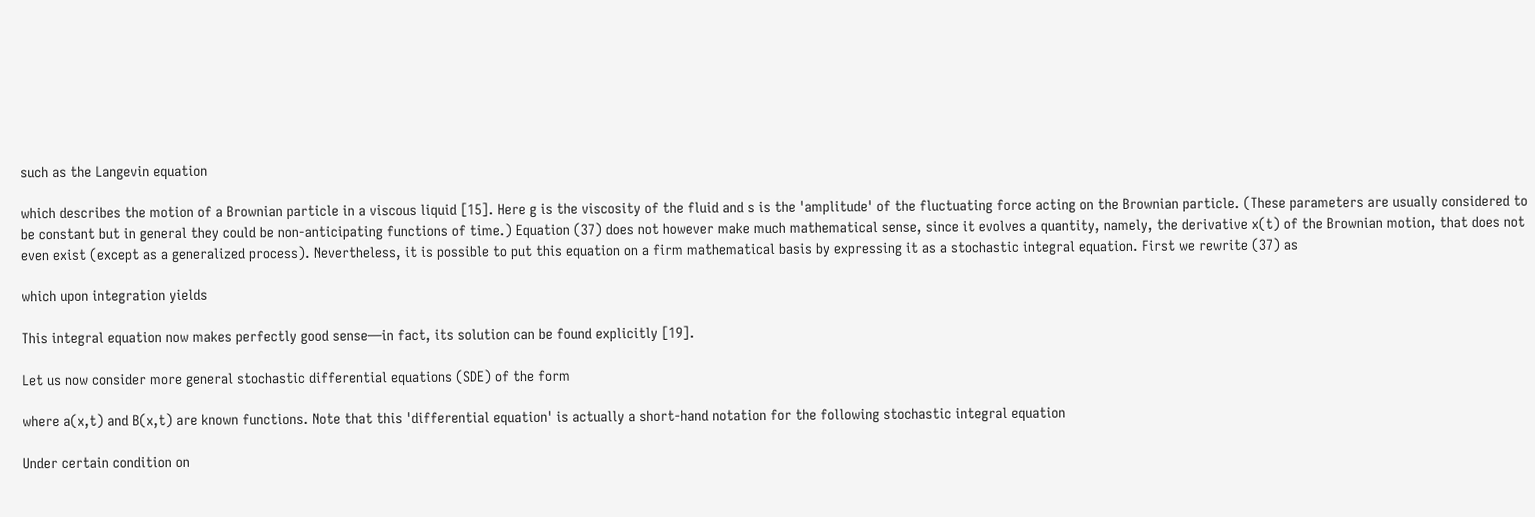such as the Langevin equation

which describes the motion of a Brownian particle in a viscous liquid [15]. Here g is the viscosity of the fluid and s is the 'amplitude' of the fluctuating force acting on the Brownian particle. (These parameters are usually considered to be constant but in general they could be non-anticipating functions of time.) Equation (37) does not however make much mathematical sense, since it evolves a quantity, namely, the derivative x(t) of the Brownian motion, that does not even exist (except as a generalized process). Nevertheless, it is possible to put this equation on a firm mathematical basis by expressing it as a stochastic integral equation. First we rewrite (37) as

which upon integration yields

This integral equation now makes perfectly good sense—in fact, its solution can be found explicitly [19].

Let us now consider more general stochastic differential equations (SDE) of the form

where a(x,t) and B(x,t) are known functions. Note that this 'differential equation' is actually a short-hand notation for the following stochastic integral equation

Under certain condition on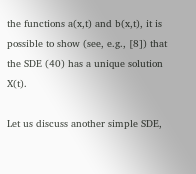the functions a(x,t) and b(x,t), it is possible to show (see, e.g., [8]) that the SDE (40) has a unique solution X(t).

Let us discuss another simple SDE,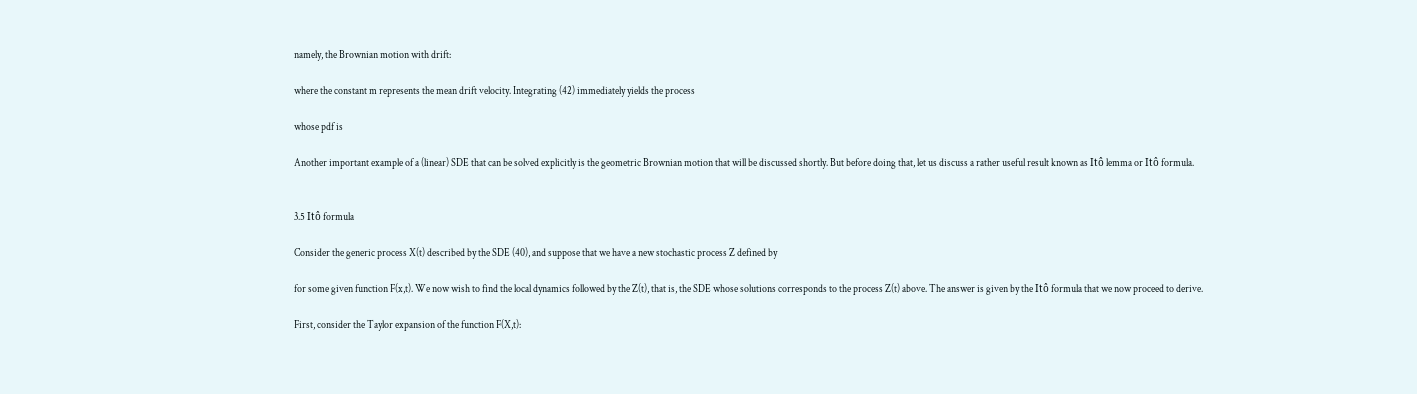namely, the Brownian motion with drift:

where the constant m represents the mean drift velocity. Integrating (42) immediately yields the process

whose pdf is

Another important example of a (linear) SDE that can be solved explicitly is the geometric Brownian motion that will be discussed shortly. But before doing that, let us discuss a rather useful result known as Itô lemma or Itô formula.


3.5 Itô formula

Consider the generic process X(t) described by the SDE (40), and suppose that we have a new stochastic process Z defined by

for some given function F(x,t). We now wish to find the local dynamics followed by the Z(t), that is, the SDE whose solutions corresponds to the process Z(t) above. The answer is given by the Itô formula that we now proceed to derive.

First, consider the Taylor expansion of the function F(X,t):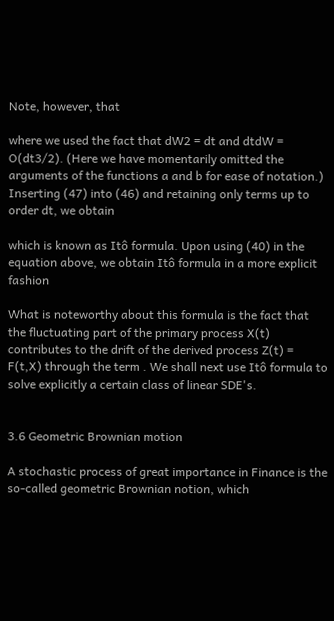Note, however, that

where we used the fact that dW2 = dt and dtdW = O(dt3/2). (Here we have momentarily omitted the arguments of the functions a and b for ease of notation.) Inserting (47) into (46) and retaining only terms up to order dt, we obtain

which is known as Itô formula. Upon using (40) in the equation above, we obtain Itô formula in a more explicit fashion

What is noteworthy about this formula is the fact that the fluctuating part of the primary process X(t) contributes to the drift of the derived process Z(t) = F(t,X) through the term . We shall next use Itô formula to solve explicitly a certain class of linear SDE's.


3.6 Geometric Brownian motion

A stochastic process of great importance in Finance is the so-called geometric Brownian notion, which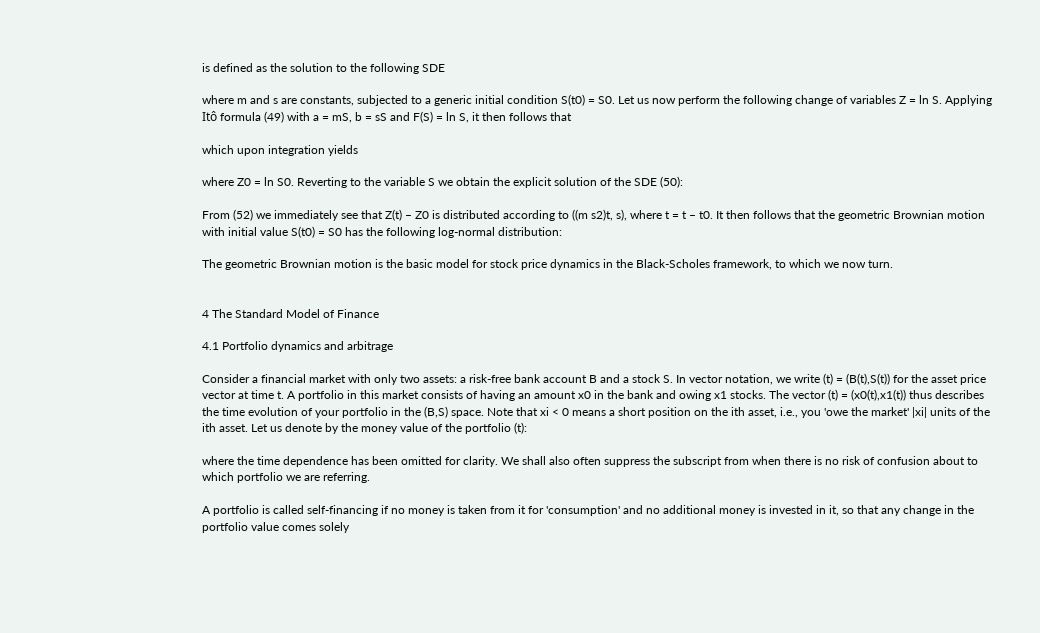is defined as the solution to the following SDE

where m and s are constants, subjected to a generic initial condition S(t0) = S0. Let us now perform the following change of variables Z = ln S. Applying Itô formula (49) with a = mS, b = sS and F(S) = ln S, it then follows that

which upon integration yields

where Z0 = ln S0. Reverting to the variable S we obtain the explicit solution of the SDE (50):

From (52) we immediately see that Z(t) – Z0 is distributed according to ((m s2)t, s), where t = t – t0. It then follows that the geometric Brownian motion with initial value S(t0) = S0 has the following log-normal distribution:

The geometric Brownian motion is the basic model for stock price dynamics in the Black-Scholes framework, to which we now turn.


4 The Standard Model of Finance

4.1 Portfolio dynamics and arbitrage

Consider a financial market with only two assets: a risk-free bank account B and a stock S. In vector notation, we write (t) = (B(t),S(t)) for the asset price vector at time t. A portfolio in this market consists of having an amount x0 in the bank and owing x1 stocks. The vector (t) = (x0(t),x1(t)) thus describes the time evolution of your portfolio in the (B,S) space. Note that xi < 0 means a short position on the ith asset, i.e., you 'owe the market' |xi| units of the ith asset. Let us denote by the money value of the portfolio (t):

where the time dependence has been omitted for clarity. We shall also often suppress the subscript from when there is no risk of confusion about to which portfolio we are referring.

A portfolio is called self-financing if no money is taken from it for 'consumption' and no additional money is invested in it, so that any change in the portfolio value comes solely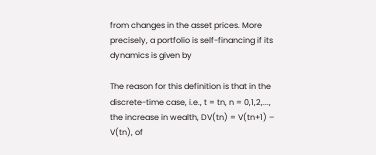from changes in the asset prices. More precisely, a portfolio is self-financing if its dynamics is given by

The reason for this definition is that in the discrete-time case, i.e., t = tn, n = 0,1,2,..., the increase in wealth, DV(tn) = V(tn+1) – V(tn), of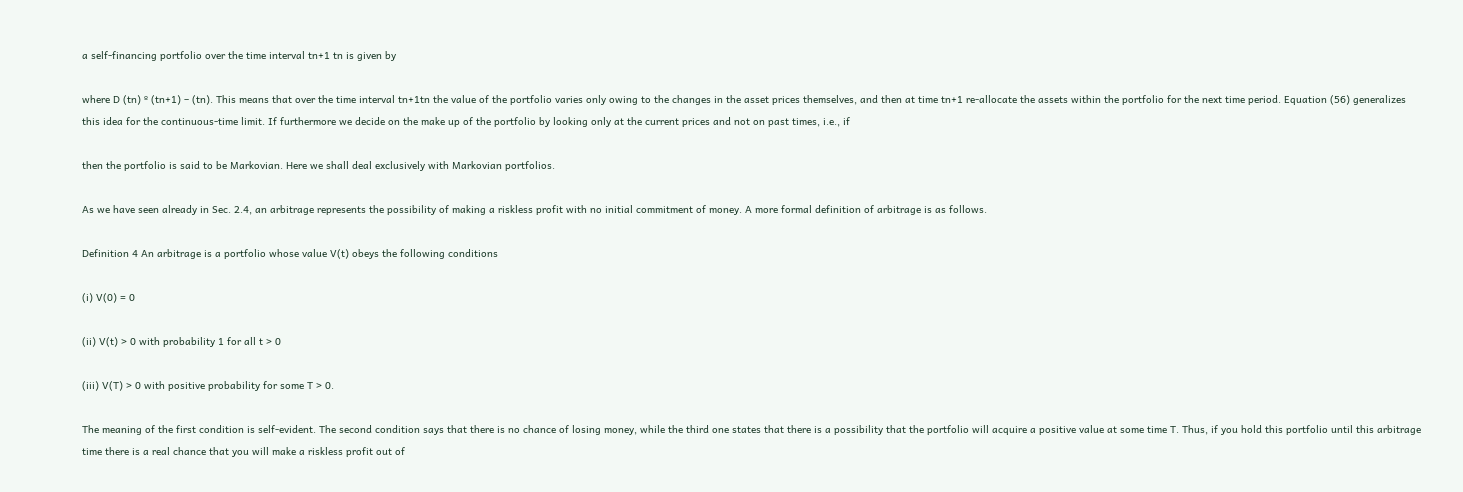a self-financing portfolio over the time interval tn+1 tn is given by

where D (tn) º (tn+1) – (tn). This means that over the time interval tn+1tn the value of the portfolio varies only owing to the changes in the asset prices themselves, and then at time tn+1 re-allocate the assets within the portfolio for the next time period. Equation (56) generalizes this idea for the continuous-time limit. If furthermore we decide on the make up of the portfolio by looking only at the current prices and not on past times, i.e., if

then the portfolio is said to be Markovian. Here we shall deal exclusively with Markovian portfolios.

As we have seen already in Sec. 2.4, an arbitrage represents the possibility of making a riskless profit with no initial commitment of money. A more formal definition of arbitrage is as follows.

Definition 4 An arbitrage is a portfolio whose value V(t) obeys the following conditions

(i) V(0) = 0

(ii) V(t) > 0 with probability 1 for all t > 0

(iii) V(T) > 0 with positive probability for some T > 0.

The meaning of the first condition is self-evident. The second condition says that there is no chance of losing money, while the third one states that there is a possibility that the portfolio will acquire a positive value at some time T. Thus, if you hold this portfolio until this arbitrage time there is a real chance that you will make a riskless profit out of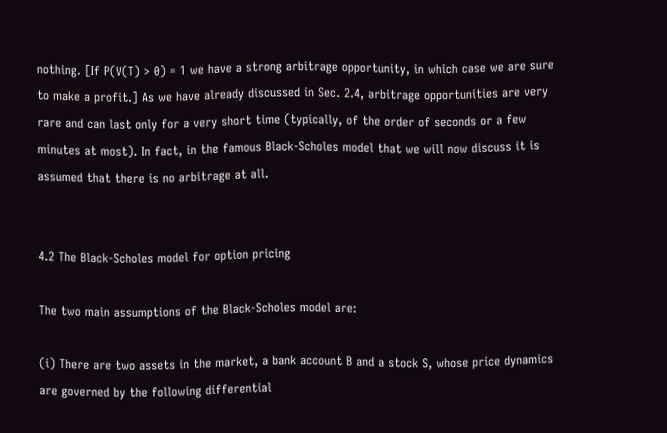nothing. [If P(V(T) > 0) = 1 we have a strong arbitrage opportunity, in which case we are sure to make a profit.] As we have already discussed in Sec. 2.4, arbitrage opportunities are very rare and can last only for a very short time (typically, of the order of seconds or a few minutes at most). In fact, in the famous Black-Scholes model that we will now discuss it is assumed that there is no arbitrage at all.


4.2 The Black-Scholes model for option pricing

The two main assumptions of the Black-Scholes model are:

(i) There are two assets in the market, a bank account B and a stock S, whose price dynamics are governed by the following differential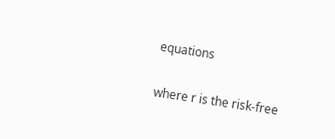equations

where r is the risk-free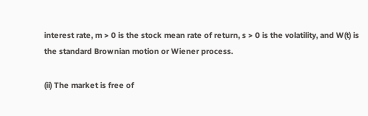interest rate, m > 0 is the stock mean rate of return, s > 0 is the volatility, and W(t) is the standard Brownian motion or Wiener process.

(ii) The market is free of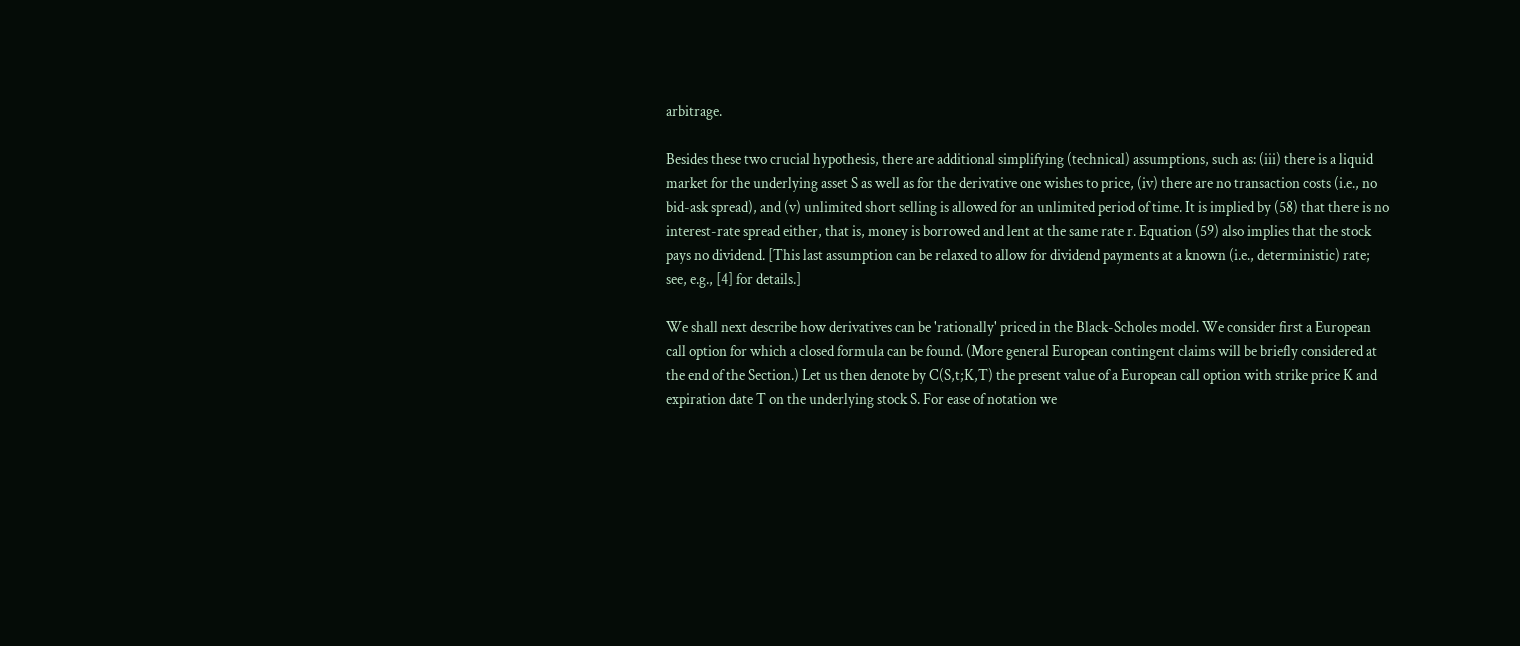arbitrage.

Besides these two crucial hypothesis, there are additional simplifying (technical) assumptions, such as: (iii) there is a liquid market for the underlying asset S as well as for the derivative one wishes to price, (iv) there are no transaction costs (i.e., no bid-ask spread), and (v) unlimited short selling is allowed for an unlimited period of time. It is implied by (58) that there is no interest-rate spread either, that is, money is borrowed and lent at the same rate r. Equation (59) also implies that the stock pays no dividend. [This last assumption can be relaxed to allow for dividend payments at a known (i.e., deterministic) rate; see, e.g., [4] for details.]

We shall next describe how derivatives can be 'rationally' priced in the Black-Scholes model. We consider first a European call option for which a closed formula can be found. (More general European contingent claims will be briefly considered at the end of the Section.) Let us then denote by C(S,t;K,T) the present value of a European call option with strike price K and expiration date T on the underlying stock S. For ease of notation we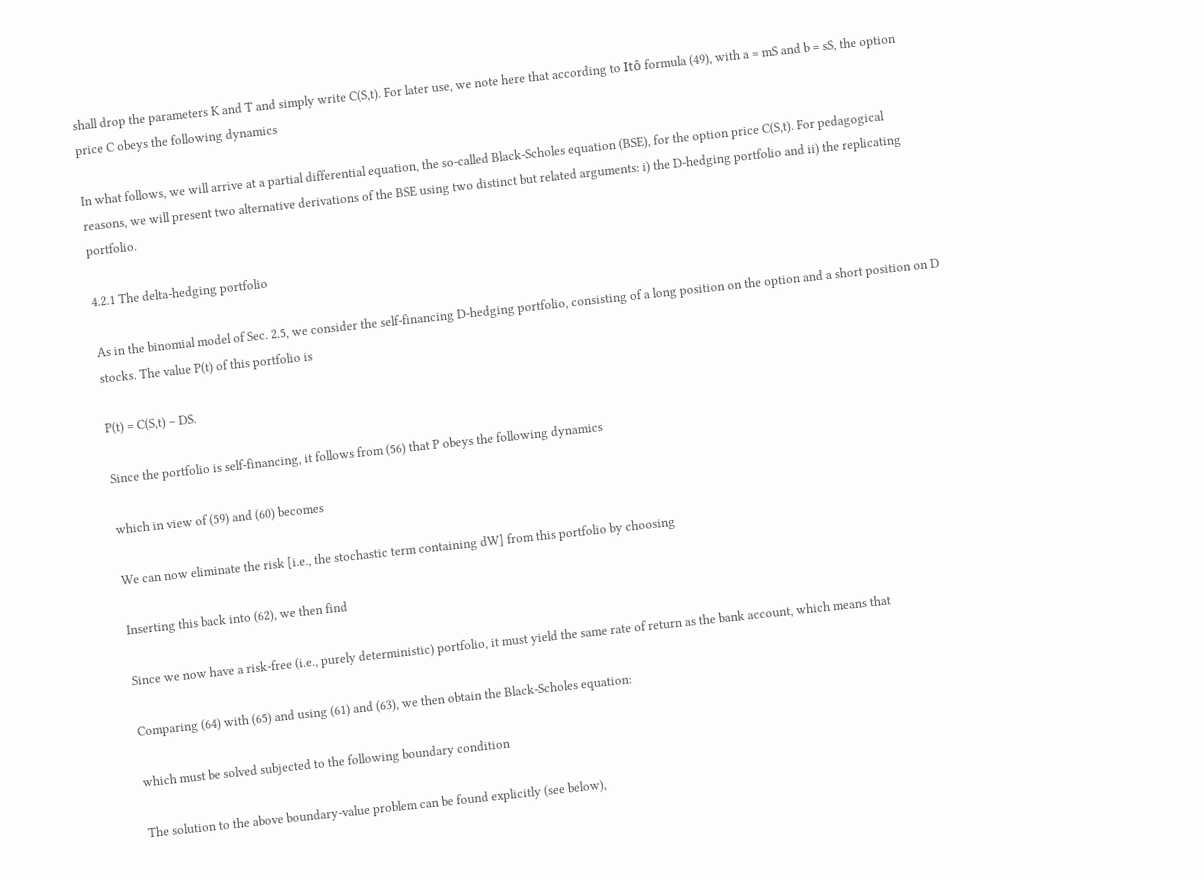shall drop the parameters K and T and simply write C(S,t). For later use, we note here that according to Itô formula (49), with a = mS and b = sS, the option price C obeys the following dynamics

In what follows, we will arrive at a partial differential equation, the so-called Black-Scholes equation (BSE), for the option price C(S,t). For pedagogical reasons, we will present two alternative derivations of the BSE using two distinct but related arguments: i) the D-hedging portfolio and ii) the replicating portfolio.

4.2.1 The delta-hedging portfolio

As in the binomial model of Sec. 2.5, we consider the self-financing D-hedging portfolio, consisting of a long position on the option and a short position on D stocks. The value P(t) of this portfolio is

P(t) = C(S,t) – DS.

Since the portfolio is self-financing, it follows from (56) that P obeys the following dynamics

which in view of (59) and (60) becomes

We can now eliminate the risk [i.e., the stochastic term containing dW] from this portfolio by choosing

Inserting this back into (62), we then find

Since we now have a risk-free (i.e., purely deterministic) portfolio, it must yield the same rate of return as the bank account, which means that

Comparing (64) with (65) and using (61) and (63), we then obtain the Black-Scholes equation:

which must be solved subjected to the following boundary condition

The solution to the above boundary-value problem can be found explicitly (see below),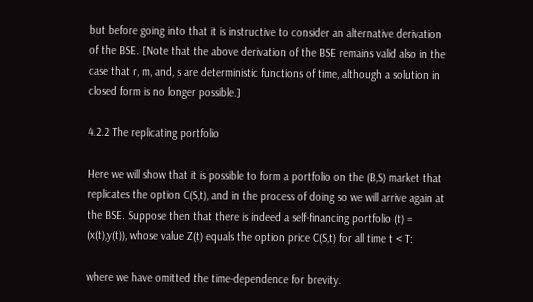but before going into that it is instructive to consider an alternative derivation of the BSE. [Note that the above derivation of the BSE remains valid also in the case that r, m, and, s are deterministic functions of time, although a solution in closed form is no longer possible.]

4.2.2 The replicating portfolio

Here we will show that it is possible to form a portfolio on the (B,S) market that replicates the option C(S,t), and in the process of doing so we will arrive again at the BSE. Suppose then that there is indeed a self-financing portfolio (t) = (x(t),y(t)), whose value Z(t) equals the option price C(S,t) for all time t < T:

where we have omitted the time-dependence for brevity.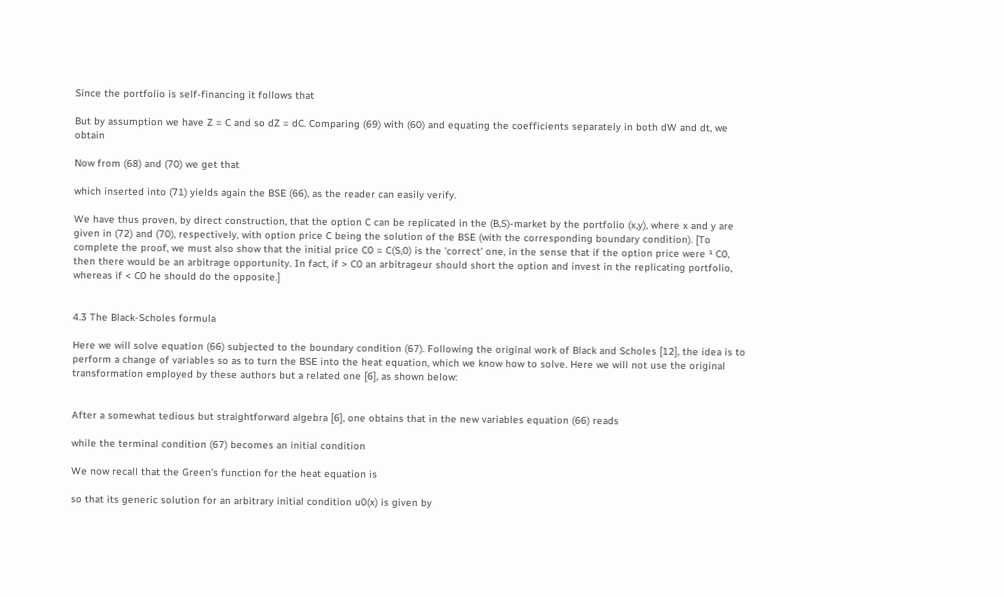Since the portfolio is self-financing it follows that

But by assumption we have Z = C and so dZ = dC. Comparing (69) with (60) and equating the coefficients separately in both dW and dt, we obtain

Now from (68) and (70) we get that

which inserted into (71) yields again the BSE (66), as the reader can easily verify.

We have thus proven, by direct construction, that the option C can be replicated in the (B,S)-market by the portfolio (x,y), where x and y are given in (72) and (70), respectively, with option price C being the solution of the BSE (with the corresponding boundary condition). [To complete the proof, we must also show that the initial price C0 = C(S,0) is the 'correct' one, in the sense that if the option price were ¹ C0, then there would be an arbitrage opportunity. In fact, if > C0 an arbitrageur should short the option and invest in the replicating portfolio, whereas if < C0 he should do the opposite.]


4.3 The Black-Scholes formula

Here we will solve equation (66) subjected to the boundary condition (67). Following the original work of Black and Scholes [12], the idea is to perform a change of variables so as to turn the BSE into the heat equation, which we know how to solve. Here we will not use the original transformation employed by these authors but a related one [6], as shown below:


After a somewhat tedious but straightforward algebra [6], one obtains that in the new variables equation (66) reads

while the terminal condition (67) becomes an initial condition

We now recall that the Green's function for the heat equation is

so that its generic solution for an arbitrary initial condition u0(x) is given by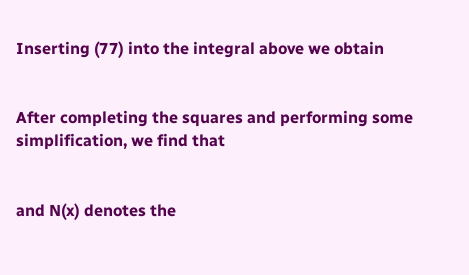Inserting (77) into the integral above we obtain


After completing the squares and performing some simplification, we find that


and N(x) denotes the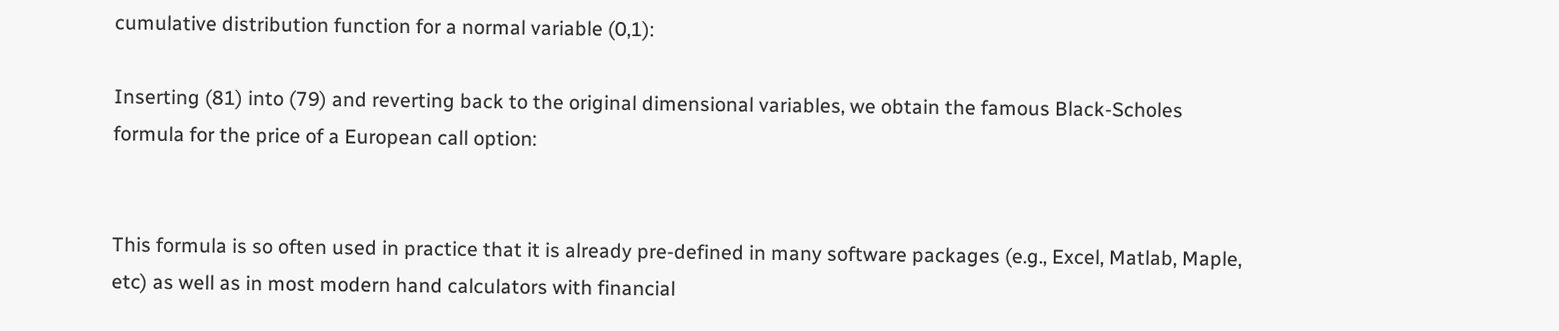cumulative distribution function for a normal variable (0,1):

Inserting (81) into (79) and reverting back to the original dimensional variables, we obtain the famous Black-Scholes formula for the price of a European call option:


This formula is so often used in practice that it is already pre-defined in many software packages (e.g., Excel, Matlab, Maple, etc) as well as in most modern hand calculators with financial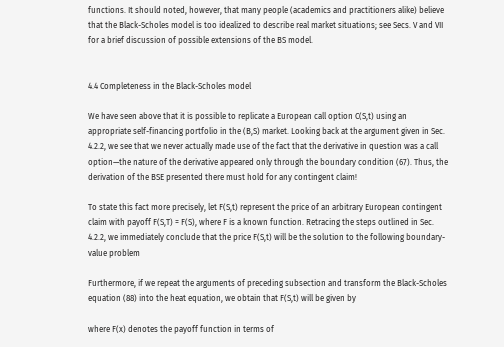functions. It should noted, however, that many people (academics and practitioners alike) believe that the Black-Scholes model is too idealized to describe real market situations; see Secs. V and VII for a brief discussion of possible extensions of the BS model.


4.4 Completeness in the Black-Scholes model

We have seen above that it is possible to replicate a European call option C(S,t) using an appropriate self-financing portfolio in the (B,S) market. Looking back at the argument given in Sec. 4.2.2, we see that we never actually made use of the fact that the derivative in question was a call option—the nature of the derivative appeared only through the boundary condition (67). Thus, the derivation of the BSE presented there must hold for any contingent claim!

To state this fact more precisely, let F(S,t) represent the price of an arbitrary European contingent claim with payoff F(S,T) = F(S), where F is a known function. Retracing the steps outlined in Sec. 4.2.2, we immediately conclude that the price F(S,t) will be the solution to the following boundary-value problem

Furthermore, if we repeat the arguments of preceding subsection and transform the Black-Scholes equation (88) into the heat equation, we obtain that F(S,t) will be given by

where F(x) denotes the payoff function in terms of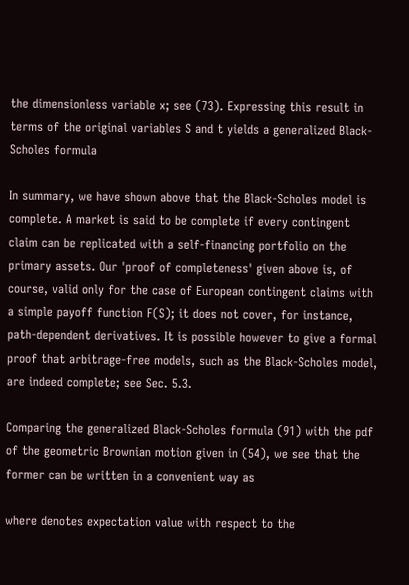the dimensionless variable x; see (73). Expressing this result in terms of the original variables S and t yields a generalized Black-Scholes formula

In summary, we have shown above that the Black-Scholes model is complete. A market is said to be complete if every contingent claim can be replicated with a self-financing portfolio on the primary assets. Our 'proof of completeness' given above is, of course, valid only for the case of European contingent claims with a simple payoff function F(S); it does not cover, for instance, path-dependent derivatives. It is possible however to give a formal proof that arbitrage-free models, such as the Black-Scholes model, are indeed complete; see Sec. 5.3.

Comparing the generalized Black-Scholes formula (91) with the pdf of the geometric Brownian motion given in (54), we see that the former can be written in a convenient way as

where denotes expectation value with respect to the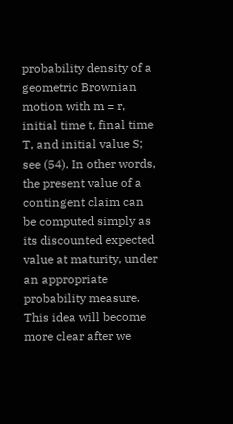probability density of a geometric Brownian motion with m = r, initial time t, final time T, and initial value S; see (54). In other words, the present value of a contingent claim can be computed simply as its discounted expected value at maturity, under an appropriate probability measure. This idea will become more clear after we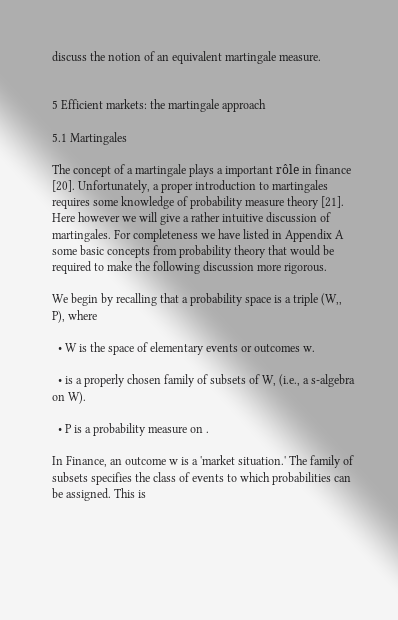discuss the notion of an equivalent martingale measure.


5 Efficient markets: the martingale approach

5.1 Martingales

The concept of a martingale plays a important rôle in finance [20]. Unfortunately, a proper introduction to martingales requires some knowledge of probability measure theory [21]. Here however we will give a rather intuitive discussion of martingales. For completeness we have listed in Appendix A some basic concepts from probability theory that would be required to make the following discussion more rigorous.

We begin by recalling that a probability space is a triple (W,, P), where

  • W is the space of elementary events or outcomes w.

  • is a properly chosen family of subsets of W, (i.e., a s-algebra on W).

  • P is a probability measure on .

In Finance, an outcome w is a 'market situation.' The family of subsets specifies the class of events to which probabilities can be assigned. This is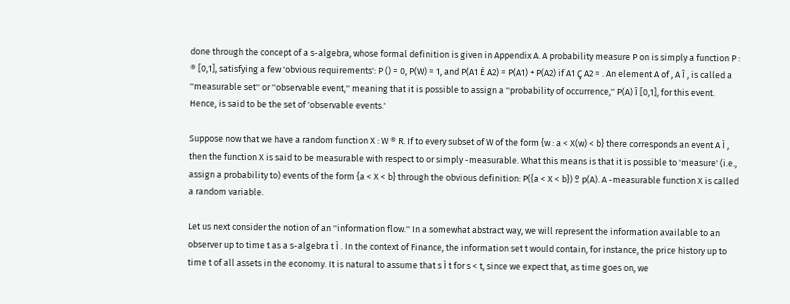done through the concept of a s-algebra, whose formal definition is given in Appendix A. A probability measure P on is simply a function P : ® [0,1], satisfying a few 'obvious requirements': P () = 0, P(W) = 1, and P(A1 È A2) = P(A1) + P(A2) if A1 Ç A2 = . An element A of , A Î , is called a ''measurable set'' or ''observable event,'' meaning that it is possible to assign a ''probability of occurrence,'' P(A) Î [0,1], for this event. Hence, is said to be the set of 'observable events.'

Suppose now that we have a random function X : W ® R. If to every subset of W of the form {w : a < X(w) < b} there corresponds an event A Ì , then the function X is said to be measurable with respect to or simply -measurable. What this means is that it is possible to 'measure' (i.e., assign a probability to) events of the form {a < X < b} through the obvious definition: P({a < X < b}) º p(A). A -measurable function X is called a random variable.

Let us next consider the notion of an ''information flow.'' In a somewhat abstract way, we will represent the information available to an observer up to time t as a s-algebra t Ì . In the context of Finance, the information set t would contain, for instance, the price history up to time t of all assets in the economy. It is natural to assume that s Ì t for s < t, since we expect that, as time goes on, we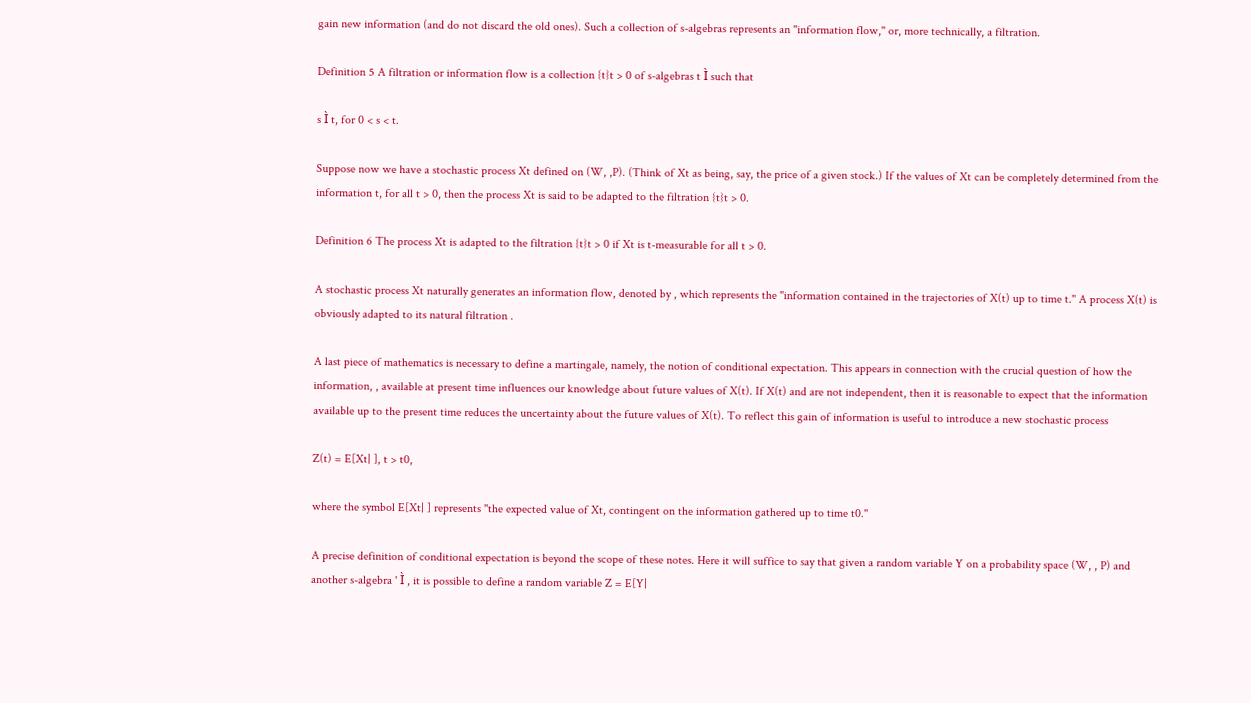gain new information (and do not discard the old ones). Such a collection of s-algebras represents an ''information flow,'' or, more technically, a filtration.

Definition 5 A filtration or information flow is a collection {t}t > 0 of s-algebras t Ì such that

s Ì t, for 0 < s < t.

Suppose now we have a stochastic process Xt defined on (W, ,P). (Think of Xt as being, say, the price of a given stock.) If the values of Xt can be completely determined from the information t, for all t > 0, then the process Xt is said to be adapted to the filtration {t}t > 0.

Definition 6 The process Xt is adapted to the filtration {t}t > 0 if Xt is t-measurable for all t > 0.

A stochastic process Xt naturally generates an information flow, denoted by , which represents the ''information contained in the trajectories of X(t) up to time t.'' A process X(t) is obviously adapted to its natural filtration .

A last piece of mathematics is necessary to define a martingale, namely, the notion of conditional expectation. This appears in connection with the crucial question of how the information, , available at present time influences our knowledge about future values of X(t). If X(t) and are not independent, then it is reasonable to expect that the information available up to the present time reduces the uncertainty about the future values of X(t). To reflect this gain of information is useful to introduce a new stochastic process

Z(t) = E[Xt| ], t > t0,

where the symbol E[Xt| ] represents ''the expected value of Xt, contingent on the information gathered up to time t0.''

A precise definition of conditional expectation is beyond the scope of these notes. Here it will suffice to say that given a random variable Y on a probability space (W, , P) and another s-algebra ' Ì , it is possible to define a random variable Z = E[Y|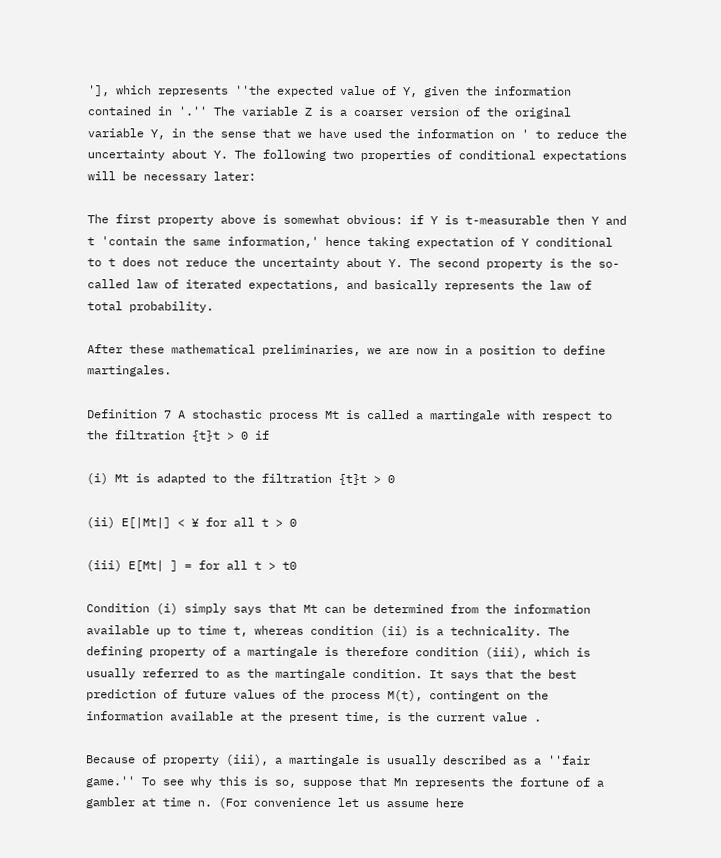'], which represents ''the expected value of Y, given the information contained in '.'' The variable Z is a coarser version of the original variable Y, in the sense that we have used the information on ' to reduce the uncertainty about Y. The following two properties of conditional expectations will be necessary later:

The first property above is somewhat obvious: if Y is t-measurable then Y and t 'contain the same information,' hence taking expectation of Y conditional to t does not reduce the uncertainty about Y. The second property is the so-called law of iterated expectations, and basically represents the law of total probability.

After these mathematical preliminaries, we are now in a position to define martingales.

Definition 7 A stochastic process Mt is called a martingale with respect to the filtration {t}t > 0 if

(i) Mt is adapted to the filtration {t}t > 0

(ii) E[|Mt|] < ¥ for all t > 0

(iii) E[Mt| ] = for all t > t0

Condition (i) simply says that Mt can be determined from the information available up to time t, whereas condition (ii) is a technicality. The defining property of a martingale is therefore condition (iii), which is usually referred to as the martingale condition. It says that the best prediction of future values of the process M(t), contingent on the information available at the present time, is the current value .

Because of property (iii), a martingale is usually described as a ''fair game.'' To see why this is so, suppose that Mn represents the fortune of a gambler at time n. (For convenience let us assume here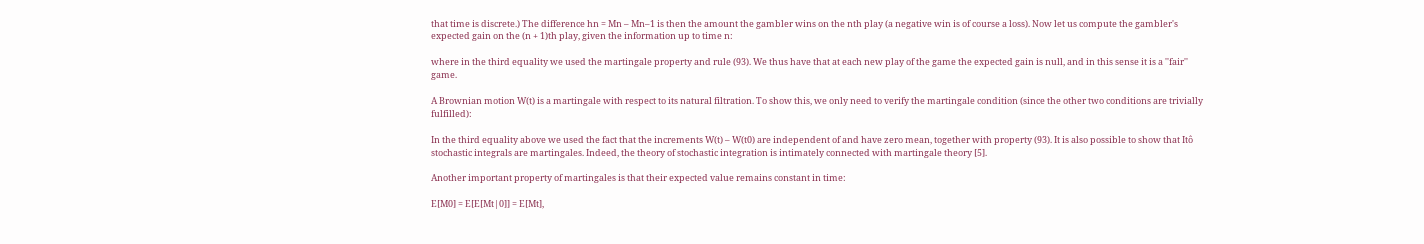that time is discrete.) The difference hn = Mn – Mn–1 is then the amount the gambler wins on the nth play (a negative win is of course a loss). Now let us compute the gambler's expected gain on the (n + 1)th play, given the information up to time n:

where in the third equality we used the martingale property and rule (93). We thus have that at each new play of the game the expected gain is null, and in this sense it is a ''fair'' game.

A Brownian motion W(t) is a martingale with respect to its natural filtration. To show this, we only need to verify the martingale condition (since the other two conditions are trivially fulfilled):

In the third equality above we used the fact that the increments W(t) – W(t0) are independent of and have zero mean, together with property (93). It is also possible to show that Itô stochastic integrals are martingales. Indeed, the theory of stochastic integration is intimately connected with martingale theory [5].

Another important property of martingales is that their expected value remains constant in time:

E[M0] = E[E[Mt|0]] = E[Mt],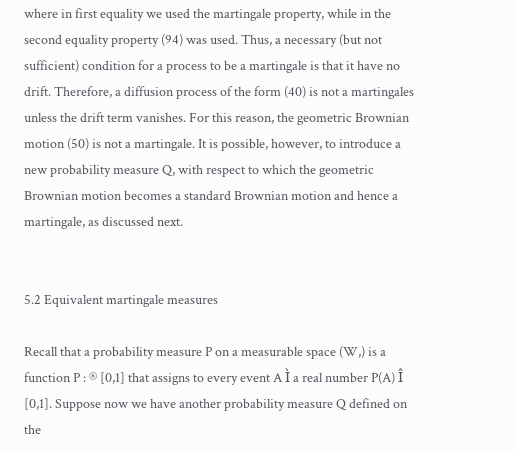where in first equality we used the martingale property, while in the second equality property (94) was used. Thus, a necessary (but not sufficient) condition for a process to be a martingale is that it have no drift. Therefore, a diffusion process of the form (40) is not a martingales unless the drift term vanishes. For this reason, the geometric Brownian motion (50) is not a martingale. It is possible, however, to introduce a new probability measure Q, with respect to which the geometric Brownian motion becomes a standard Brownian motion and hence a martingale, as discussed next.


5.2 Equivalent martingale measures

Recall that a probability measure P on a measurable space (W,) is a function P : ® [0,1] that assigns to every event A Ì a real number P(A) Î [0,1]. Suppose now we have another probability measure Q defined on the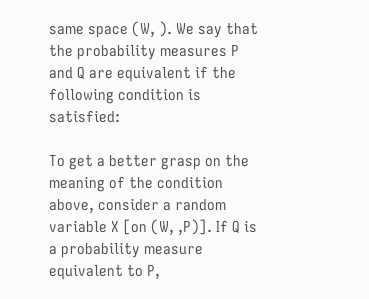same space (W, ). We say that the probability measures P and Q are equivalent if the following condition is satisfied:

To get a better grasp on the meaning of the condition above, consider a random variable X [on (W, ,P)]. If Q is a probability measure equivalent to P,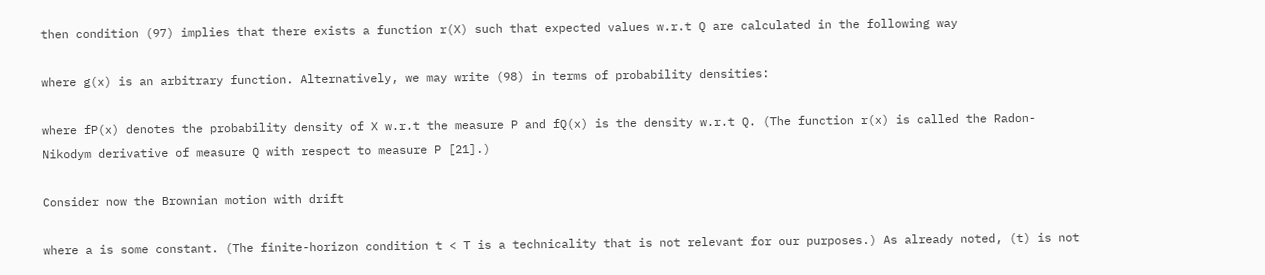then condition (97) implies that there exists a function r(X) such that expected values w.r.t Q are calculated in the following way

where g(x) is an arbitrary function. Alternatively, we may write (98) in terms of probability densities:

where fP(x) denotes the probability density of X w.r.t the measure P and fQ(x) is the density w.r.t Q. (The function r(x) is called the Radon-Nikodym derivative of measure Q with respect to measure P [21].)

Consider now the Brownian motion with drift

where a is some constant. (The finite-horizon condition t < T is a technicality that is not relevant for our purposes.) As already noted, (t) is not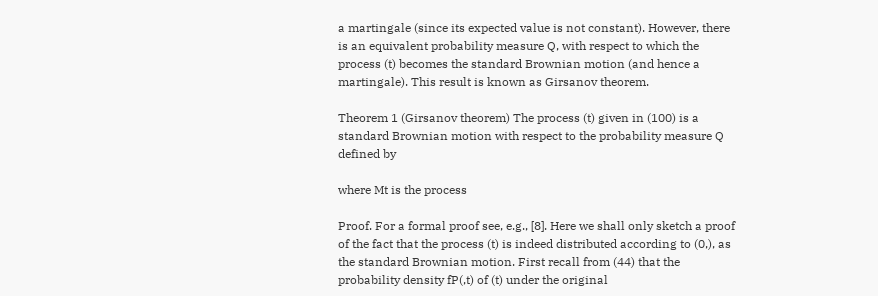a martingale (since its expected value is not constant). However, there is an equivalent probability measure Q, with respect to which the process (t) becomes the standard Brownian motion (and hence a martingale). This result is known as Girsanov theorem.

Theorem 1 (Girsanov theorem) The process (t) given in (100) is a standard Brownian motion with respect to the probability measure Q defined by

where Mt is the process

Proof. For a formal proof see, e.g., [8]. Here we shall only sketch a proof of the fact that the process (t) is indeed distributed according to (0,), as the standard Brownian motion. First recall from (44) that the probability density fP(,t) of (t) under the original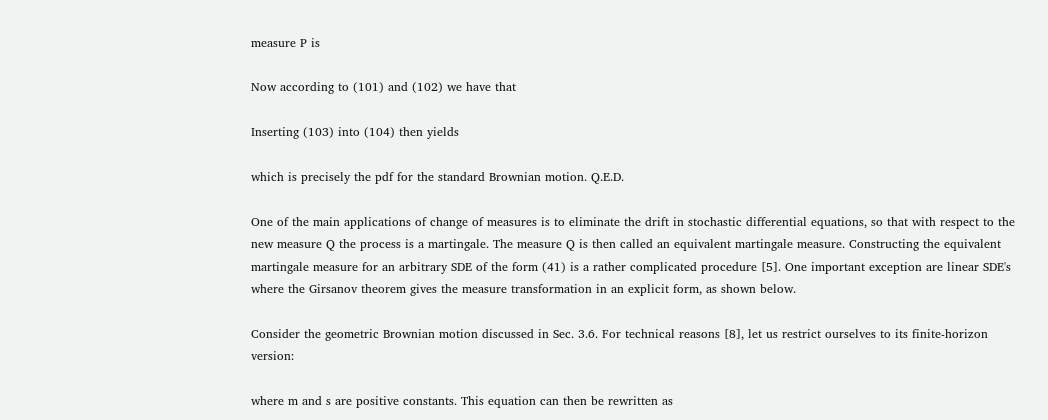measure P is

Now according to (101) and (102) we have that

Inserting (103) into (104) then yields

which is precisely the pdf for the standard Brownian motion. Q.E.D.

One of the main applications of change of measures is to eliminate the drift in stochastic differential equations, so that with respect to the new measure Q the process is a martingale. The measure Q is then called an equivalent martingale measure. Constructing the equivalent martingale measure for an arbitrary SDE of the form (41) is a rather complicated procedure [5]. One important exception are linear SDE's where the Girsanov theorem gives the measure transformation in an explicit form, as shown below.

Consider the geometric Brownian motion discussed in Sec. 3.6. For technical reasons [8], let us restrict ourselves to its finite-horizon version:

where m and s are positive constants. This equation can then be rewritten as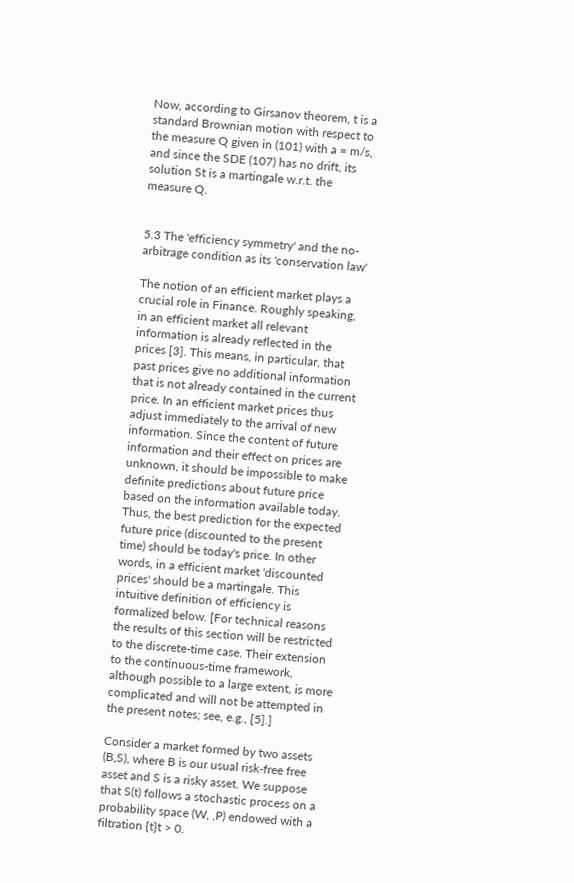Now, according to Girsanov theorem, t is a standard Brownian motion with respect to the measure Q given in (101) with a = m/s, and since the SDE (107) has no drift, its solution St is a martingale w.r.t. the measure Q.


5.3 The 'efficiency symmetry' and the no-arbitrage condition as its 'conservation law'

The notion of an efficient market plays a crucial role in Finance. Roughly speaking, in an efficient market all relevant information is already reflected in the prices [3]. This means, in particular, that past prices give no additional information that is not already contained in the current price. In an efficient market prices thus adjust immediately to the arrival of new information. Since the content of future information and their effect on prices are unknown, it should be impossible to make definite predictions about future price based on the information available today. Thus, the best prediction for the expected future price (discounted to the present time) should be today's price. In other words, in a efficient market 'discounted prices' should be a martingale. This intuitive definition of efficiency is formalized below. [For technical reasons the results of this section will be restricted to the discrete-time case. Their extension to the continuous-time framework, although possible to a large extent, is more complicated and will not be attempted in the present notes; see, e.g., [5].]

Consider a market formed by two assets (B,S), where B is our usual risk-free free asset and S is a risky asset. We suppose that S(t) follows a stochastic process on a probability space (W, ,P) endowed with a filtration {t}t > 0.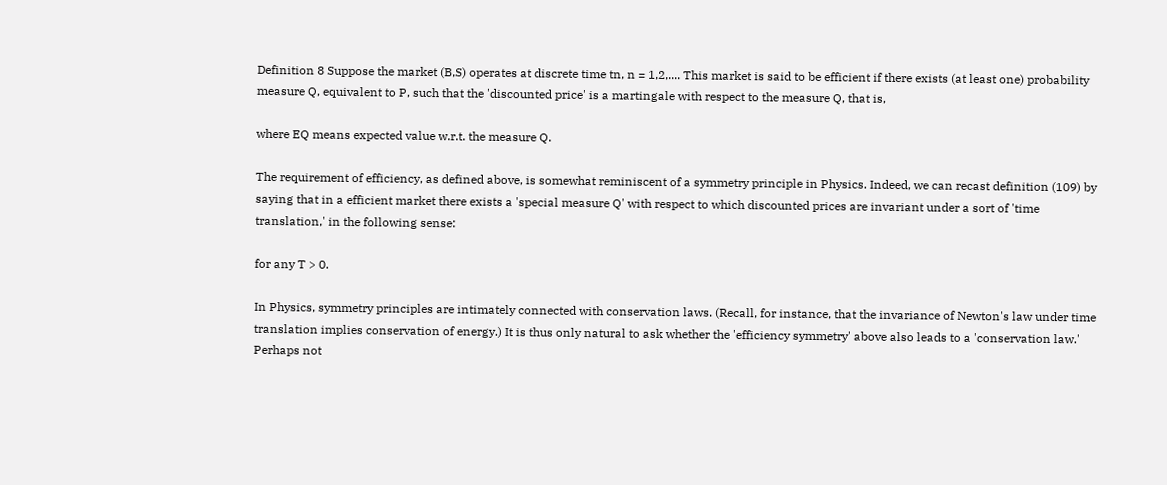Definition 8 Suppose the market (B,S) operates at discrete time tn, n = 1,2,.... This market is said to be efficient if there exists (at least one) probability measure Q, equivalent to P, such that the 'discounted price' is a martingale with respect to the measure Q, that is,

where EQ means expected value w.r.t. the measure Q.

The requirement of efficiency, as defined above, is somewhat reminiscent of a symmetry principle in Physics. Indeed, we can recast definition (109) by saying that in a efficient market there exists a 'special measure Q' with respect to which discounted prices are invariant under a sort of 'time translation,' in the following sense:

for any T > 0.

In Physics, symmetry principles are intimately connected with conservation laws. (Recall, for instance, that the invariance of Newton's law under time translation implies conservation of energy.) It is thus only natural to ask whether the 'efficiency symmetry' above also leads to a 'conservation law.' Perhaps not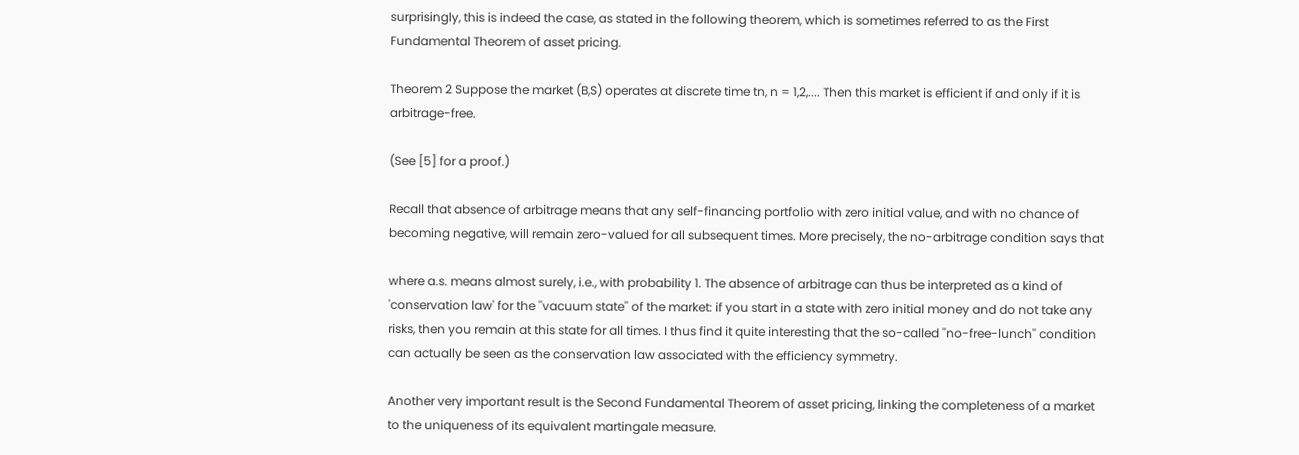surprisingly, this is indeed the case, as stated in the following theorem, which is sometimes referred to as the First Fundamental Theorem of asset pricing.

Theorem 2 Suppose the market (B,S) operates at discrete time tn, n = 1,2,.... Then this market is efficient if and only if it is arbitrage-free.

(See [5] for a proof.)

Recall that absence of arbitrage means that any self-financing portfolio with zero initial value, and with no chance of becoming negative, will remain zero-valued for all subsequent times. More precisely, the no-arbitrage condition says that

where a.s. means almost surely, i.e., with probability 1. The absence of arbitrage can thus be interpreted as a kind of 'conservation law' for the ''vacuum state'' of the market: if you start in a state with zero initial money and do not take any risks, then you remain at this state for all times. I thus find it quite interesting that the so-called ''no-free-lunch'' condition can actually be seen as the conservation law associated with the efficiency symmetry.

Another very important result is the Second Fundamental Theorem of asset pricing, linking the completeness of a market to the uniqueness of its equivalent martingale measure.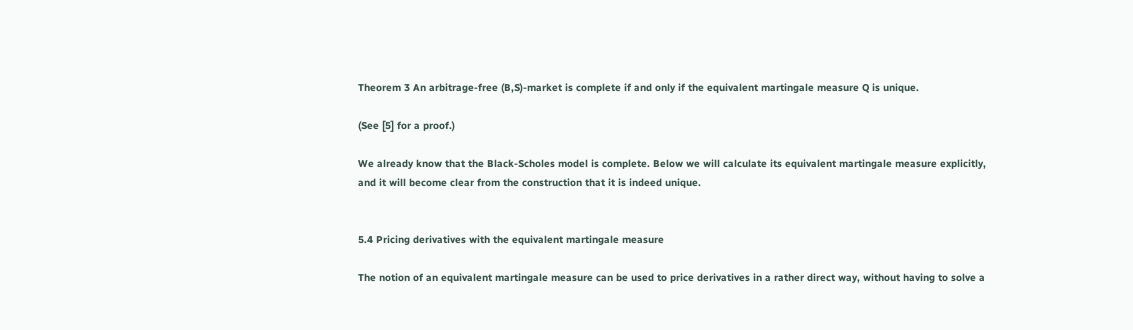Theorem 3 An arbitrage-free (B,S)-market is complete if and only if the equivalent martingale measure Q is unique.

(See [5] for a proof.)

We already know that the Black-Scholes model is complete. Below we will calculate its equivalent martingale measure explicitly, and it will become clear from the construction that it is indeed unique.


5.4 Pricing derivatives with the equivalent martingale measure

The notion of an equivalent martingale measure can be used to price derivatives in a rather direct way, without having to solve a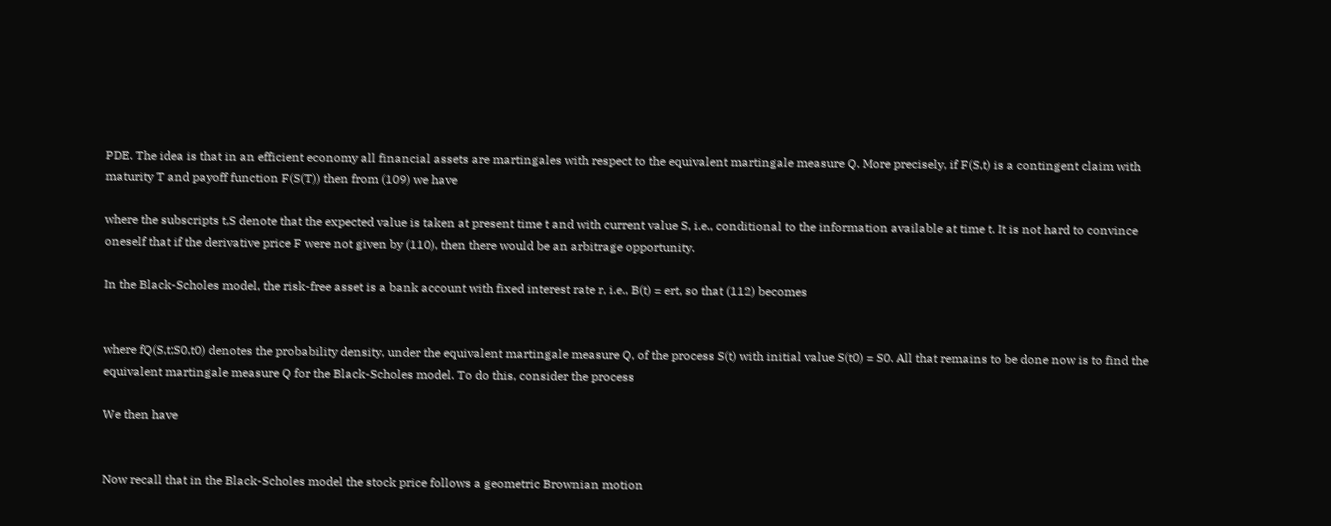PDE. The idea is that in an efficient economy all financial assets are martingales with respect to the equivalent martingale measure Q. More precisely, if F(S,t) is a contingent claim with maturity T and payoff function F(S(T)) then from (109) we have

where the subscripts t,S denote that the expected value is taken at present time t and with current value S, i.e., conditional to the information available at time t. It is not hard to convince oneself that if the derivative price F were not given by (110), then there would be an arbitrage opportunity.

In the Black-Scholes model, the risk-free asset is a bank account with fixed interest rate r, i.e., B(t) = ert, so that (112) becomes


where fQ(S,t;S0,t0) denotes the probability density, under the equivalent martingale measure Q, of the process S(t) with initial value S(t0) = S0. All that remains to be done now is to find the equivalent martingale measure Q for the Black-Scholes model. To do this, consider the process

We then have


Now recall that in the Black-Scholes model the stock price follows a geometric Brownian motion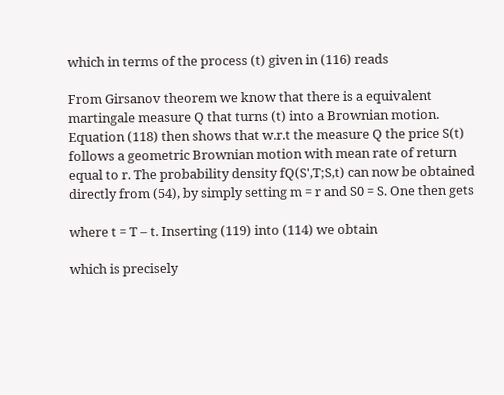which in terms of the process (t) given in (116) reads

From Girsanov theorem we know that there is a equivalent martingale measure Q that turns (t) into a Brownian motion. Equation (118) then shows that w.r.t the measure Q the price S(t) follows a geometric Brownian motion with mean rate of return equal to r. The probability density fQ(S',T;S,t) can now be obtained directly from (54), by simply setting m = r and S0 = S. One then gets

where t = T – t. Inserting (119) into (114) we obtain

which is precisely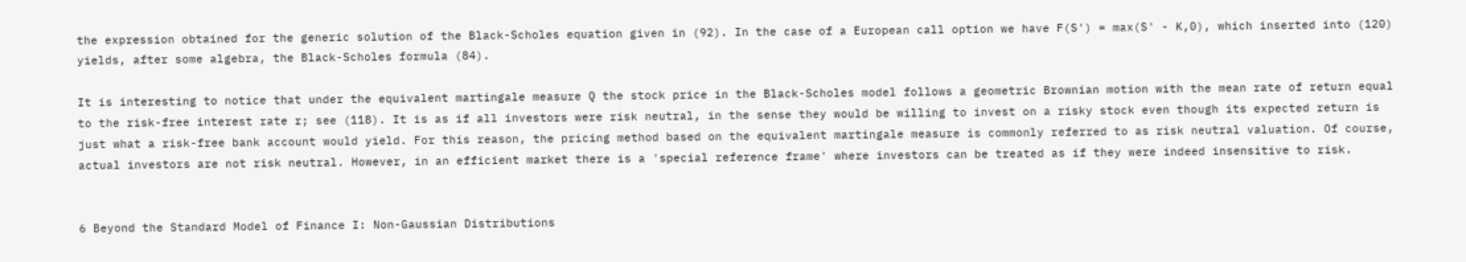the expression obtained for the generic solution of the Black-Scholes equation given in (92). In the case of a European call option we have F(S') = max(S' - K,0), which inserted into (120) yields, after some algebra, the Black-Scholes formula (84).

It is interesting to notice that under the equivalent martingale measure Q the stock price in the Black-Scholes model follows a geometric Brownian motion with the mean rate of return equal to the risk-free interest rate r; see (118). It is as if all investors were risk neutral, in the sense they would be willing to invest on a risky stock even though its expected return is just what a risk-free bank account would yield. For this reason, the pricing method based on the equivalent martingale measure is commonly referred to as risk neutral valuation. Of course, actual investors are not risk neutral. However, in an efficient market there is a 'special reference frame' where investors can be treated as if they were indeed insensitive to risk.


6 Beyond the Standard Model of Finance I: Non-Gaussian Distributions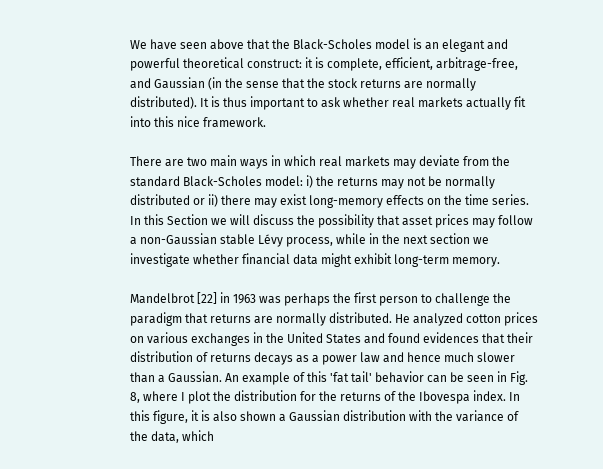We have seen above that the Black-Scholes model is an elegant and powerful theoretical construct: it is complete, efficient, arbitrage-free, and Gaussian (in the sense that the stock returns are normally distributed). It is thus important to ask whether real markets actually fit into this nice framework.

There are two main ways in which real markets may deviate from the standard Black-Scholes model: i) the returns may not be normally distributed or ii) there may exist long-memory effects on the time series. In this Section we will discuss the possibility that asset prices may follow a non-Gaussian stable Lévy process, while in the next section we investigate whether financial data might exhibit long-term memory.

Mandelbrot [22] in 1963 was perhaps the first person to challenge the paradigm that returns are normally distributed. He analyzed cotton prices on various exchanges in the United States and found evidences that their distribution of returns decays as a power law and hence much slower than a Gaussian. An example of this 'fat tail' behavior can be seen in Fig. 8, where I plot the distribution for the returns of the Ibovespa index. In this figure, it is also shown a Gaussian distribution with the variance of the data, which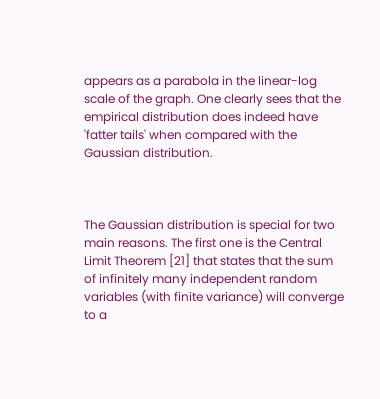appears as a parabola in the linear-log scale of the graph. One clearly sees that the empirical distribution does indeed have 'fatter tails' when compared with the Gaussian distribution.



The Gaussian distribution is special for two main reasons. The first one is the Central Limit Theorem [21] that states that the sum of infinitely many independent random variables (with finite variance) will converge to a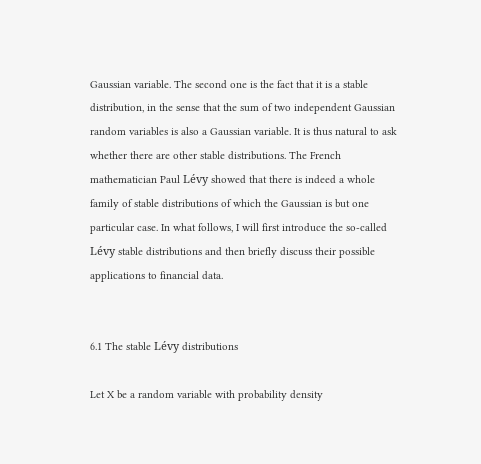Gaussian variable. The second one is the fact that it is a stable distribution, in the sense that the sum of two independent Gaussian random variables is also a Gaussian variable. It is thus natural to ask whether there are other stable distributions. The French mathematician Paul Lévy showed that there is indeed a whole family of stable distributions of which the Gaussian is but one particular case. In what follows, I will first introduce the so-called Lévy stable distributions and then briefly discuss their possible applications to financial data.


6.1 The stable Lévy distributions

Let X be a random variable with probability density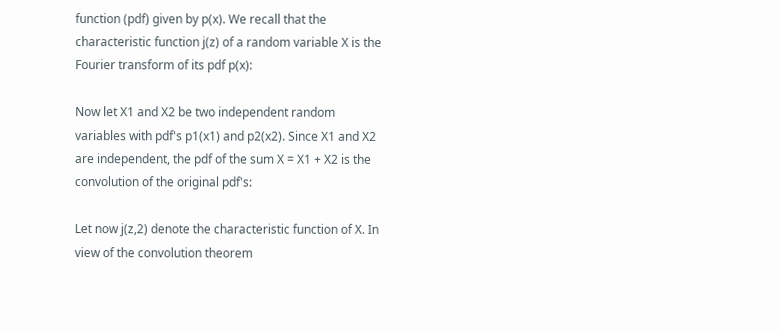function (pdf) given by p(x). We recall that the characteristic function j(z) of a random variable X is the Fourier transform of its pdf p(x):

Now let X1 and X2 be two independent random variables with pdf's p1(x1) and p2(x2). Since X1 and X2 are independent, the pdf of the sum X = X1 + X2 is the convolution of the original pdf's:

Let now j(z,2) denote the characteristic function of X. In view of the convolution theorem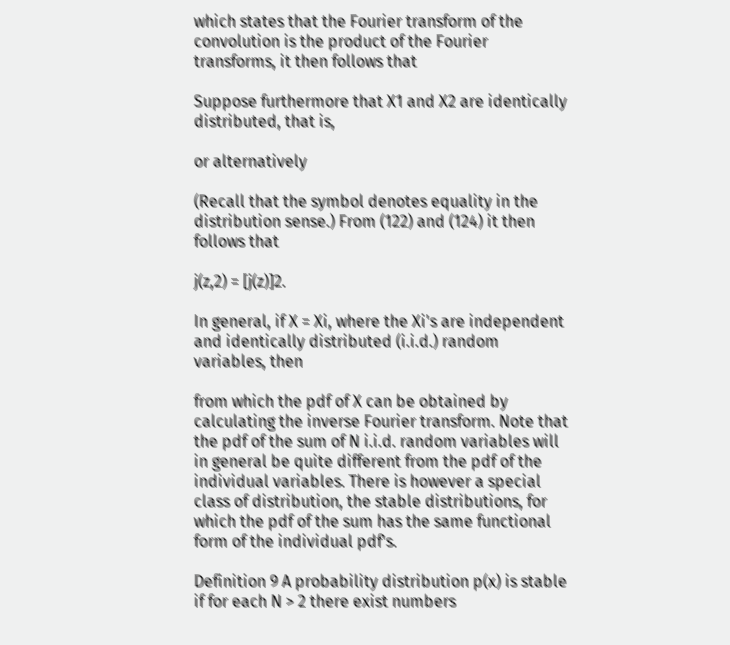which states that the Fourier transform of the convolution is the product of the Fourier transforms, it then follows that

Suppose furthermore that X1 and X2 are identically distributed, that is,

or alternatively

(Recall that the symbol denotes equality in the distribution sense.) From (122) and (124) it then follows that

j(z,2) = [j(z)]2.

In general, if X = Xi, where the Xi's are independent and identically distributed (i.i.d.) random variables, then

from which the pdf of X can be obtained by calculating the inverse Fourier transform. Note that the pdf of the sum of N i.i.d. random variables will in general be quite different from the pdf of the individual variables. There is however a special class of distribution, the stable distributions, for which the pdf of the sum has the same functional form of the individual pdf's.

Definition 9 A probability distribution p(x) is stable if for each N > 2 there exist numbers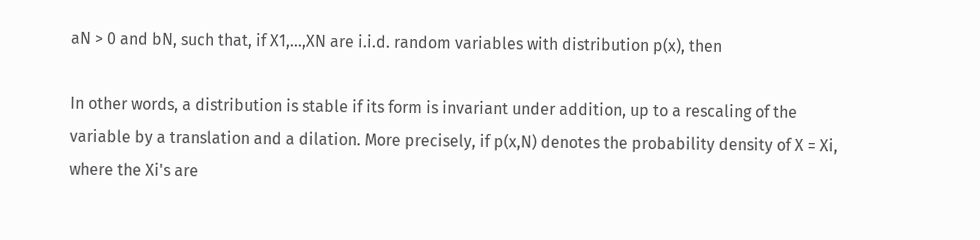aN > 0 and bN, such that, if X1,...,XN are i.i.d. random variables with distribution p(x), then

In other words, a distribution is stable if its form is invariant under addition, up to a rescaling of the variable by a translation and a dilation. More precisely, if p(x,N) denotes the probability density of X = Xi, where the Xi's are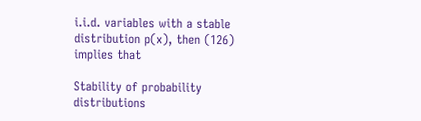i.i.d. variables with a stable distribution p(x), then (126) implies that

Stability of probability distributions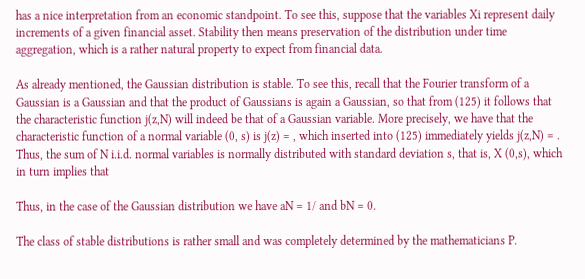has a nice interpretation from an economic standpoint. To see this, suppose that the variables Xi represent daily increments of a given financial asset. Stability then means preservation of the distribution under time aggregation, which is a rather natural property to expect from financial data.

As already mentioned, the Gaussian distribution is stable. To see this, recall that the Fourier transform of a Gaussian is a Gaussian and that the product of Gaussians is again a Gaussian, so that from (125) it follows that the characteristic function j(z,N) will indeed be that of a Gaussian variable. More precisely, we have that the characteristic function of a normal variable (0, s) is j(z) = , which inserted into (125) immediately yields j(z,N) = . Thus, the sum of N i.i.d. normal variables is normally distributed with standard deviation s, that is, X (0,s), which in turn implies that

Thus, in the case of the Gaussian distribution we have aN = 1/ and bN = 0.

The class of stable distributions is rather small and was completely determined by the mathematicians P.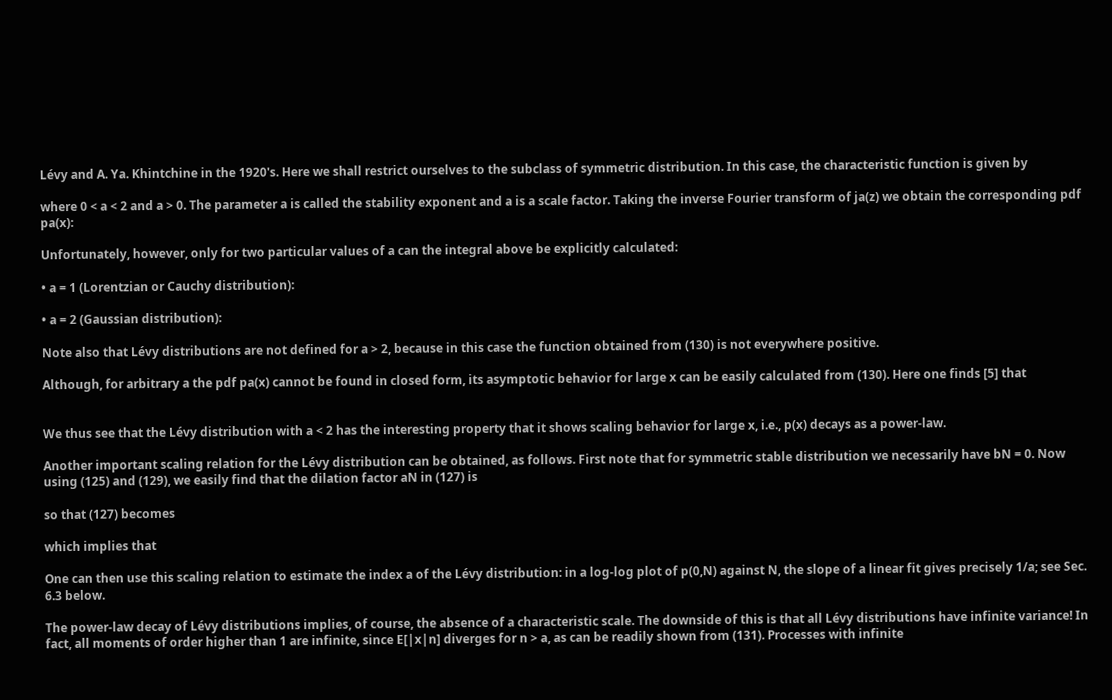Lévy and A. Ya. Khintchine in the 1920's. Here we shall restrict ourselves to the subclass of symmetric distribution. In this case, the characteristic function is given by

where 0 < a < 2 and a > 0. The parameter a is called the stability exponent and a is a scale factor. Taking the inverse Fourier transform of ja(z) we obtain the corresponding pdf pa(x):

Unfortunately, however, only for two particular values of a can the integral above be explicitly calculated:

• a = 1 (Lorentzian or Cauchy distribution):

• a = 2 (Gaussian distribution):

Note also that Lévy distributions are not defined for a > 2, because in this case the function obtained from (130) is not everywhere positive.

Although, for arbitrary a the pdf pa(x) cannot be found in closed form, its asymptotic behavior for large x can be easily calculated from (130). Here one finds [5] that


We thus see that the Lévy distribution with a < 2 has the interesting property that it shows scaling behavior for large x, i.e., p(x) decays as a power-law.

Another important scaling relation for the Lévy distribution can be obtained, as follows. First note that for symmetric stable distribution we necessarily have bN = 0. Now using (125) and (129), we easily find that the dilation factor aN in (127) is

so that (127) becomes

which implies that

One can then use this scaling relation to estimate the index a of the Lévy distribution: in a log-log plot of p(0,N) against N, the slope of a linear fit gives precisely 1/a; see Sec. 6.3 below.

The power-law decay of Lévy distributions implies, of course, the absence of a characteristic scale. The downside of this is that all Lévy distributions have infinite variance! In fact, all moments of order higher than 1 are infinite, since E[|x|n] diverges for n > a, as can be readily shown from (131). Processes with infinite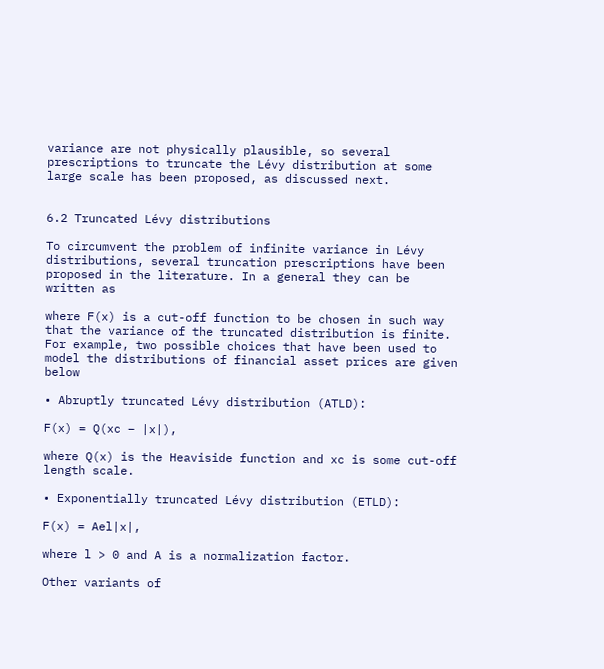variance are not physically plausible, so several prescriptions to truncate the Lévy distribution at some large scale has been proposed, as discussed next.


6.2 Truncated Lévy distributions

To circumvent the problem of infinite variance in Lévy distributions, several truncation prescriptions have been proposed in the literature. In a general they can be written as

where F(x) is a cut-off function to be chosen in such way that the variance of the truncated distribution is finite. For example, two possible choices that have been used to model the distributions of financial asset prices are given below

• Abruptly truncated Lévy distribution (ATLD):

F(x) = Q(xc – |x|),

where Q(x) is the Heaviside function and xc is some cut-off length scale.

• Exponentially truncated Lévy distribution (ETLD):

F(x) = Ael|x|,

where l > 0 and A is a normalization factor.

Other variants of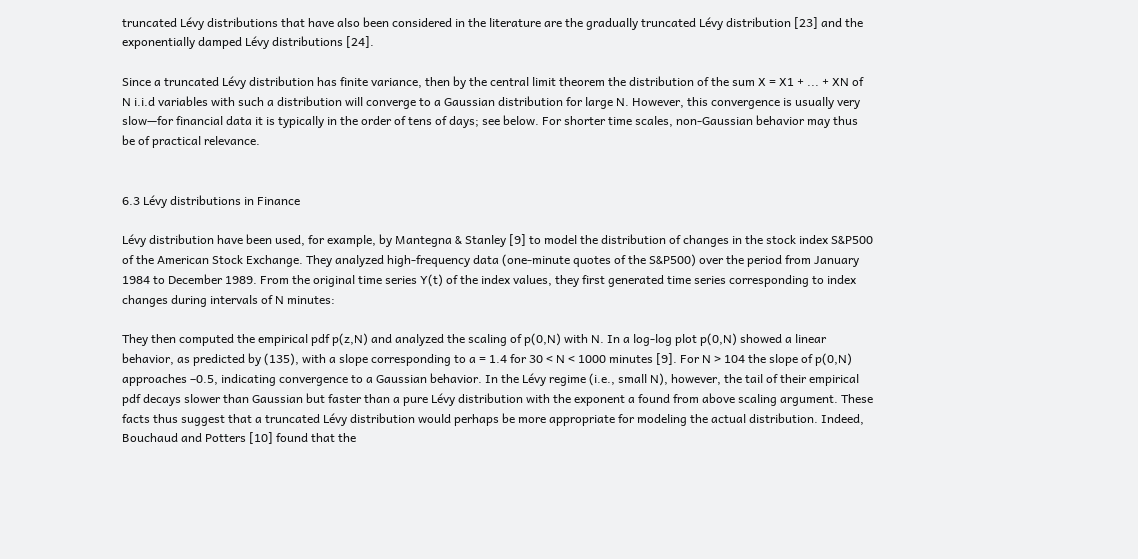truncated Lévy distributions that have also been considered in the literature are the gradually truncated Lévy distribution [23] and the exponentially damped Lévy distributions [24].

Since a truncated Lévy distribution has finite variance, then by the central limit theorem the distribution of the sum X = X1 + ... + XN of N i.i.d variables with such a distribution will converge to a Gaussian distribution for large N. However, this convergence is usually very slow—for financial data it is typically in the order of tens of days; see below. For shorter time scales, non-Gaussian behavior may thus be of practical relevance.


6.3 Lévy distributions in Finance

Lévy distribution have been used, for example, by Mantegna & Stanley [9] to model the distribution of changes in the stock index S&P500 of the American Stock Exchange. They analyzed high-frequency data (one-minute quotes of the S&P500) over the period from January 1984 to December 1989. From the original time series Y(t) of the index values, they first generated time series corresponding to index changes during intervals of N minutes:

They then computed the empirical pdf p(z,N) and analyzed the scaling of p(0,N) with N. In a log-log plot p(0,N) showed a linear behavior, as predicted by (135), with a slope corresponding to a = 1.4 for 30 < N < 1000 minutes [9]. For N > 104 the slope of p(0,N) approaches –0.5, indicating convergence to a Gaussian behavior. In the Lévy regime (i.e., small N), however, the tail of their empirical pdf decays slower than Gaussian but faster than a pure Lévy distribution with the exponent a found from above scaling argument. These facts thus suggest that a truncated Lévy distribution would perhaps be more appropriate for modeling the actual distribution. Indeed, Bouchaud and Potters [10] found that the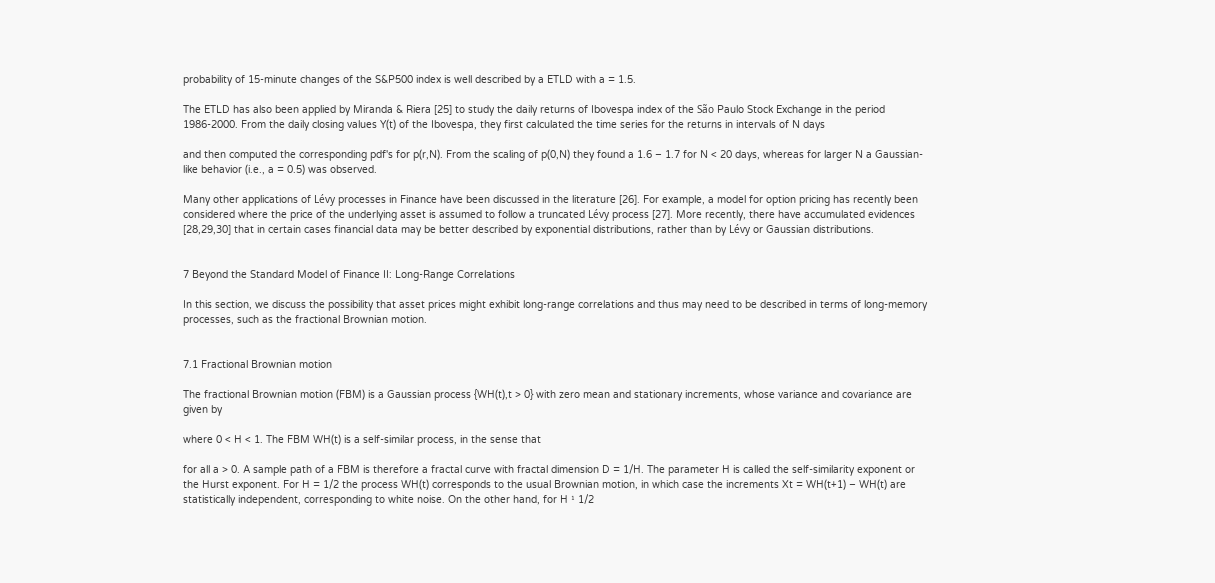probability of 15-minute changes of the S&P500 index is well described by a ETLD with a = 1.5.

The ETLD has also been applied by Miranda & Riera [25] to study the daily returns of Ibovespa index of the São Paulo Stock Exchange in the period 1986-2000. From the daily closing values Y(t) of the Ibovespa, they first calculated the time series for the returns in intervals of N days

and then computed the corresponding pdf's for p(r,N). From the scaling of p(0,N) they found a 1.6 – 1.7 for N < 20 days, whereas for larger N a Gaussian-like behavior (i.e., a = 0.5) was observed.

Many other applications of Lévy processes in Finance have been discussed in the literature [26]. For example, a model for option pricing has recently been considered where the price of the underlying asset is assumed to follow a truncated Lévy process [27]. More recently, there have accumulated evidences [28,29,30] that in certain cases financial data may be better described by exponential distributions, rather than by Lévy or Gaussian distributions.


7 Beyond the Standard Model of Finance II: Long-Range Correlations

In this section, we discuss the possibility that asset prices might exhibit long-range correlations and thus may need to be described in terms of long-memory processes, such as the fractional Brownian motion.


7.1 Fractional Brownian motion

The fractional Brownian motion (FBM) is a Gaussian process {WH(t),t > 0} with zero mean and stationary increments, whose variance and covariance are given by

where 0 < H < 1. The FBM WH(t) is a self-similar process, in the sense that

for all a > 0. A sample path of a FBM is therefore a fractal curve with fractal dimension D = 1/H. The parameter H is called the self-similarity exponent or the Hurst exponent. For H = 1/2 the process WH(t) corresponds to the usual Brownian motion, in which case the increments Xt = WH(t+1) – WH(t) are statistically independent, corresponding to white noise. On the other hand, for H ¹ 1/2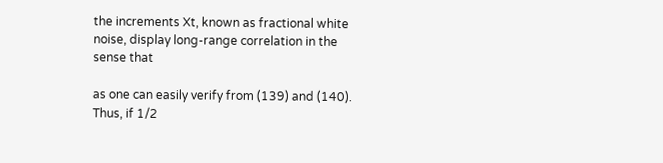the increments Xt, known as fractional white noise, display long-range correlation in the sense that

as one can easily verify from (139) and (140). Thus, if 1/2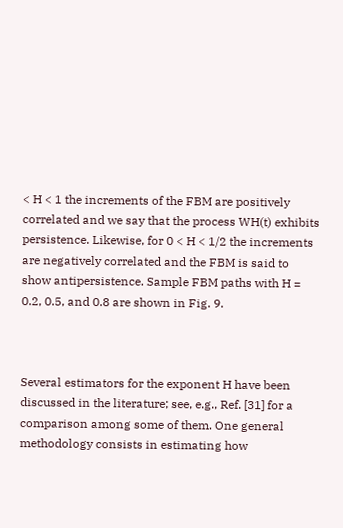< H < 1 the increments of the FBM are positively correlated and we say that the process WH(t) exhibits persistence. Likewise, for 0 < H < 1/2 the increments are negatively correlated and the FBM is said to show antipersistence. Sample FBM paths with H = 0.2, 0.5, and 0.8 are shown in Fig. 9.



Several estimators for the exponent H have been discussed in the literature; see, e.g., Ref. [31] for a comparison among some of them. One general methodology consists in estimating how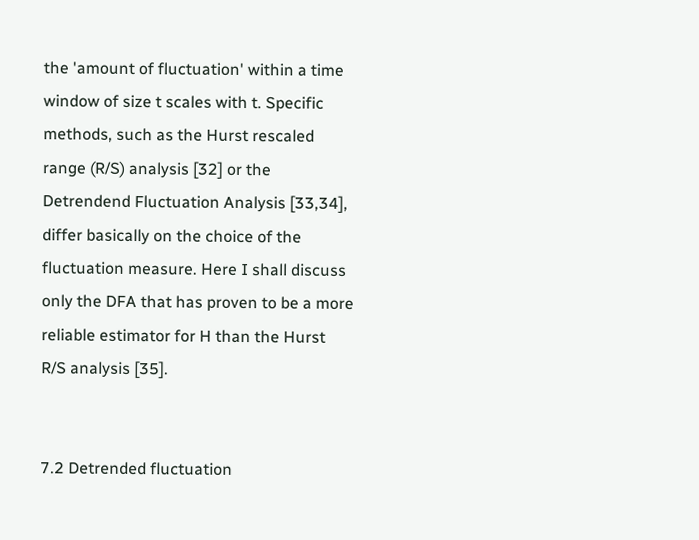the 'amount of fluctuation' within a time window of size t scales with t. Specific methods, such as the Hurst rescaled range (R/S) analysis [32] or the Detrendend Fluctuation Analysis [33,34], differ basically on the choice of the fluctuation measure. Here I shall discuss only the DFA that has proven to be a more reliable estimator for H than the Hurst R/S analysis [35].


7.2 Detrended fluctuation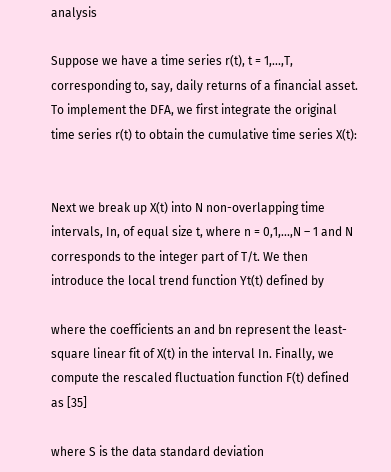analysis

Suppose we have a time series r(t), t = 1,...,T, corresponding to, say, daily returns of a financial asset. To implement the DFA, we first integrate the original time series r(t) to obtain the cumulative time series X(t):


Next we break up X(t) into N non-overlapping time intervals, In, of equal size t, where n = 0,1,...,N – 1 and N corresponds to the integer part of T/t. We then introduce the local trend function Yt(t) defined by

where the coefficients an and bn represent the least-square linear fit of X(t) in the interval In. Finally, we compute the rescaled fluctuation function F(t) defined as [35]

where S is the data standard deviation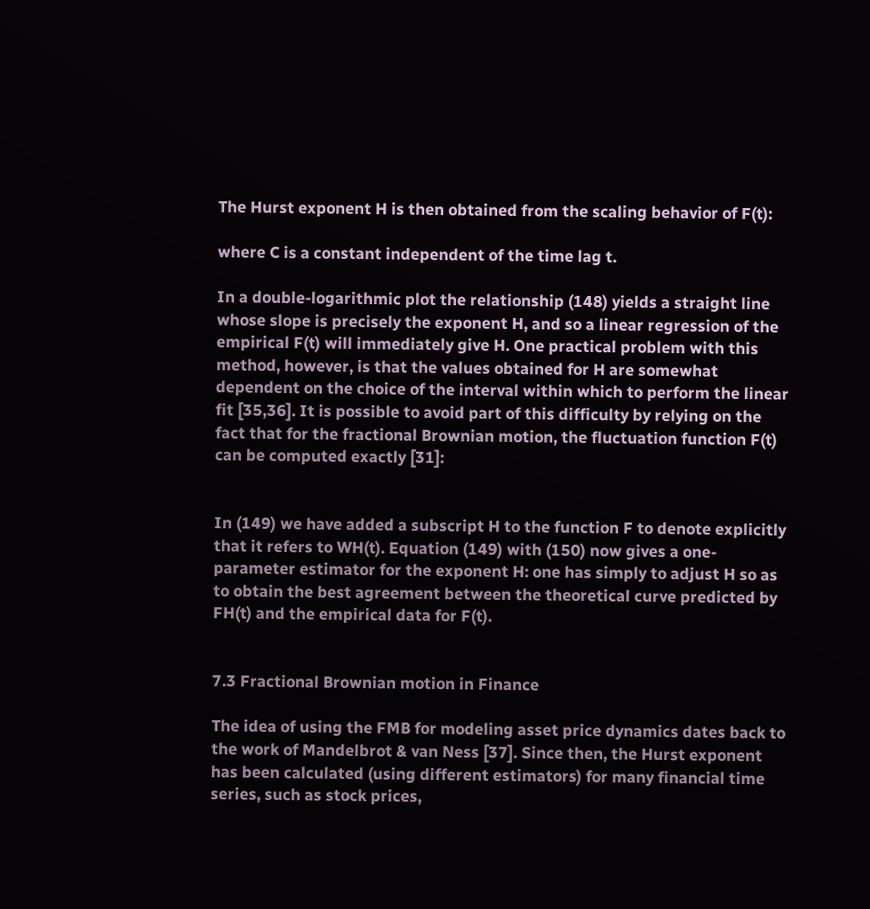The Hurst exponent H is then obtained from the scaling behavior of F(t):

where C is a constant independent of the time lag t.

In a double-logarithmic plot the relationship (148) yields a straight line whose slope is precisely the exponent H, and so a linear regression of the empirical F(t) will immediately give H. One practical problem with this method, however, is that the values obtained for H are somewhat dependent on the choice of the interval within which to perform the linear fit [35,36]. It is possible to avoid part of this difficulty by relying on the fact that for the fractional Brownian motion, the fluctuation function F(t) can be computed exactly [31]:


In (149) we have added a subscript H to the function F to denote explicitly that it refers to WH(t). Equation (149) with (150) now gives a one-parameter estimator for the exponent H: one has simply to adjust H so as to obtain the best agreement between the theoretical curve predicted by FH(t) and the empirical data for F(t).


7.3 Fractional Brownian motion in Finance

The idea of using the FMB for modeling asset price dynamics dates back to the work of Mandelbrot & van Ness [37]. Since then, the Hurst exponent has been calculated (using different estimators) for many financial time series, such as stock prices,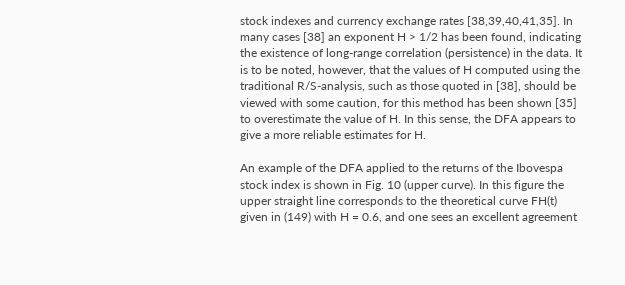stock indexes and currency exchange rates [38,39,40,41,35]. In many cases [38] an exponent H > 1/2 has been found, indicating the existence of long-range correlation (persistence) in the data. It is to be noted, however, that the values of H computed using the traditional R/S-analysis, such as those quoted in [38], should be viewed with some caution, for this method has been shown [35] to overestimate the value of H. In this sense, the DFA appears to give a more reliable estimates for H.

An example of the DFA applied to the returns of the Ibovespa stock index is shown in Fig. 10 (upper curve). In this figure the upper straight line corresponds to the theoretical curve FH(t) given in (149) with H = 0.6, and one sees an excellent agreement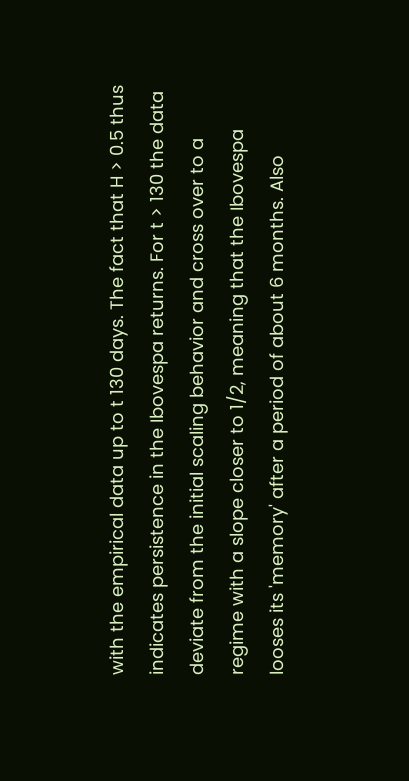with the empirical data up to t 130 days. The fact that H > 0.5 thus indicates persistence in the Ibovespa returns. For t > 130 the data deviate from the initial scaling behavior and cross over to a regime with a slope closer to 1/2, meaning that the Ibovespa looses its 'memory' after a period of about 6 months. Also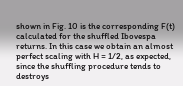shown in Fig. 10 is the corresponding F(t) calculated for the shuffled Ibovespa returns. In this case we obtain an almost perfect scaling with H = 1/2, as expected, since the shuffling procedure tends to destroys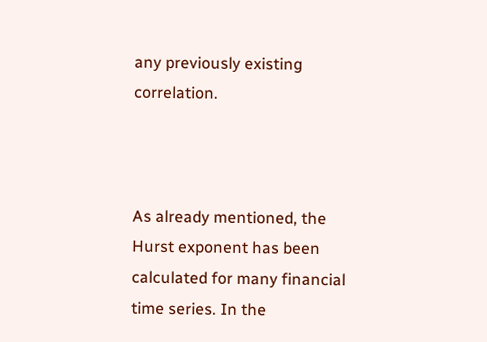any previously existing correlation.



As already mentioned, the Hurst exponent has been calculated for many financial time series. In the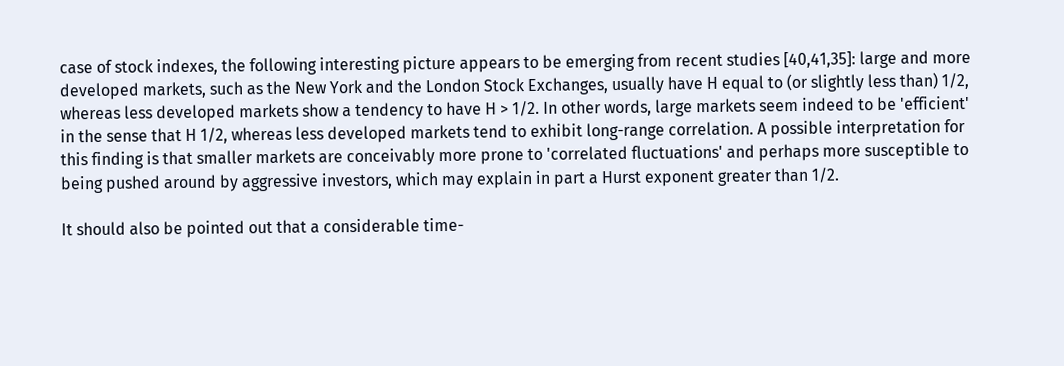case of stock indexes, the following interesting picture appears to be emerging from recent studies [40,41,35]: large and more developed markets, such as the New York and the London Stock Exchanges, usually have H equal to (or slightly less than) 1/2, whereas less developed markets show a tendency to have H > 1/2. In other words, large markets seem indeed to be 'efficient' in the sense that H 1/2, whereas less developed markets tend to exhibit long-range correlation. A possible interpretation for this finding is that smaller markets are conceivably more prone to 'correlated fluctuations' and perhaps more susceptible to being pushed around by aggressive investors, which may explain in part a Hurst exponent greater than 1/2.

It should also be pointed out that a considerable time-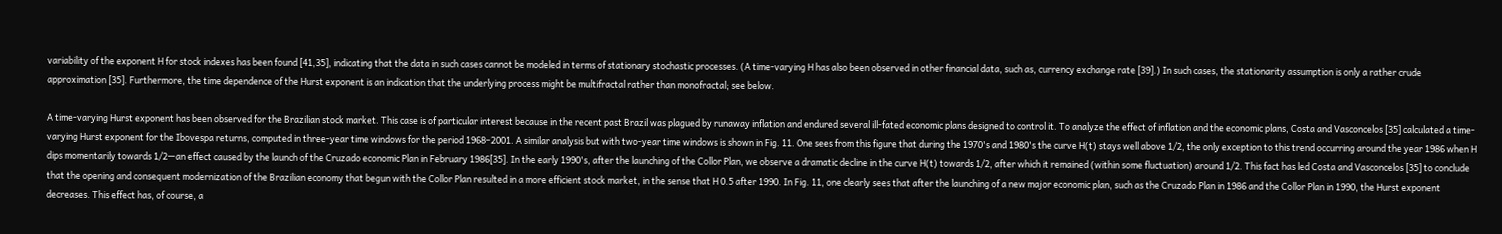variability of the exponent H for stock indexes has been found [41,35], indicating that the data in such cases cannot be modeled in terms of stationary stochastic processes. (A time-varying H has also been observed in other financial data, such as, currency exchange rate [39].) In such cases, the stationarity assumption is only a rather crude approximation [35]. Furthermore, the time dependence of the Hurst exponent is an indication that the underlying process might be multifractal rather than monofractal; see below.

A time-varying Hurst exponent has been observed for the Brazilian stock market. This case is of particular interest because in the recent past Brazil was plagued by runaway inflation and endured several ill-fated economic plans designed to control it. To analyze the effect of inflation and the economic plans, Costa and Vasconcelos [35] calculated a time-varying Hurst exponent for the Ibovespa returns, computed in three-year time windows for the period 1968–2001. A similar analysis but with two-year time windows is shown in Fig. 11. One sees from this figure that during the 1970's and 1980's the curve H(t) stays well above 1/2, the only exception to this trend occurring around the year 1986 when H dips momentarily towards 1/2—an effect caused by the launch of the Cruzado economic Plan in February 1986[35]. In the early 1990's, after the launching of the Collor Plan, we observe a dramatic decline in the curve H(t) towards 1/2, after which it remained (within some fluctuation) around 1/2. This fact has led Costa and Vasconcelos [35] to conclude that the opening and consequent modernization of the Brazilian economy that begun with the Collor Plan resulted in a more efficient stock market, in the sense that H 0.5 after 1990. In Fig. 11, one clearly sees that after the launching of a new major economic plan, such as the Cruzado Plan in 1986 and the Collor Plan in 1990, the Hurst exponent decreases. This effect has, of course, a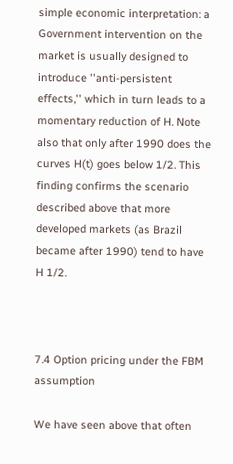simple economic interpretation: a Government intervention on the market is usually designed to introduce ''anti-persistent effects,'' which in turn leads to a momentary reduction of H. Note also that only after 1990 does the curves H(t) goes below 1/2. This finding confirms the scenario described above that more developed markets (as Brazil became after 1990) tend to have H 1/2.



7.4 Option pricing under the FBM assumption

We have seen above that often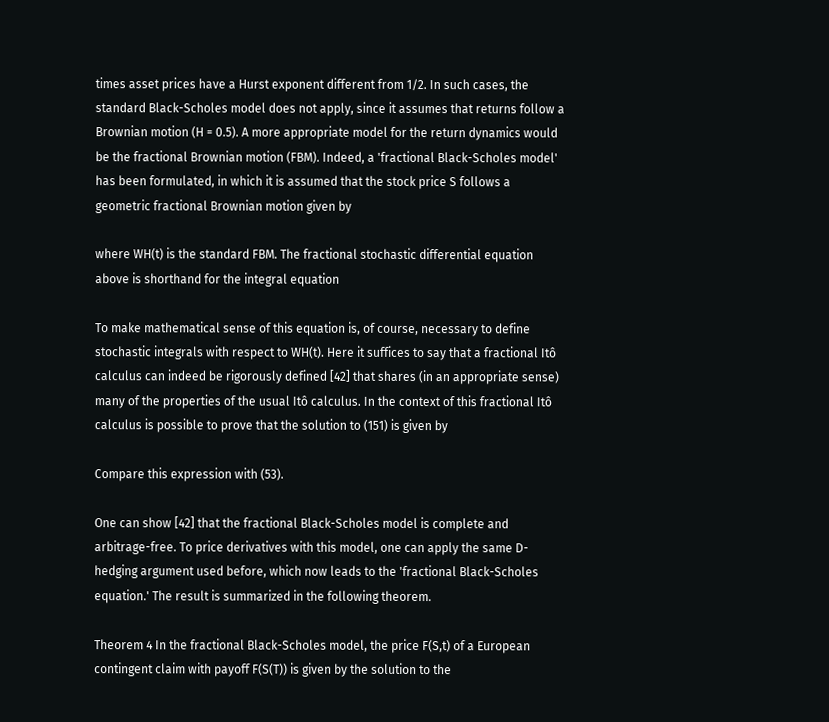times asset prices have a Hurst exponent different from 1/2. In such cases, the standard Black-Scholes model does not apply, since it assumes that returns follow a Brownian motion (H = 0.5). A more appropriate model for the return dynamics would be the fractional Brownian motion (FBM). Indeed, a 'fractional Black-Scholes model' has been formulated, in which it is assumed that the stock price S follows a geometric fractional Brownian motion given by

where WH(t) is the standard FBM. The fractional stochastic differential equation above is shorthand for the integral equation

To make mathematical sense of this equation is, of course, necessary to define stochastic integrals with respect to WH(t). Here it suffices to say that a fractional Itô calculus can indeed be rigorously defined [42] that shares (in an appropriate sense) many of the properties of the usual Itô calculus. In the context of this fractional Itô calculus is possible to prove that the solution to (151) is given by

Compare this expression with (53).

One can show [42] that the fractional Black-Scholes model is complete and arbitrage-free. To price derivatives with this model, one can apply the same D-hedging argument used before, which now leads to the 'fractional Black-Scholes equation.' The result is summarized in the following theorem.

Theorem 4 In the fractional Black-Scholes model, the price F(S,t) of a European contingent claim with payoff F(S(T)) is given by the solution to the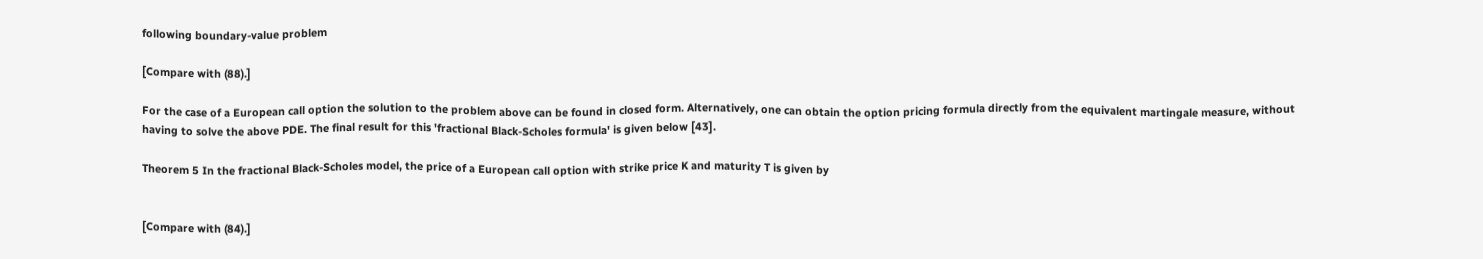following boundary-value problem

[Compare with (88).]

For the case of a European call option the solution to the problem above can be found in closed form. Alternatively, one can obtain the option pricing formula directly from the equivalent martingale measure, without having to solve the above PDE. The final result for this 'fractional Black-Scholes formula' is given below [43].

Theorem 5 In the fractional Black-Scholes model, the price of a European call option with strike price K and maturity T is given by


[Compare with (84).]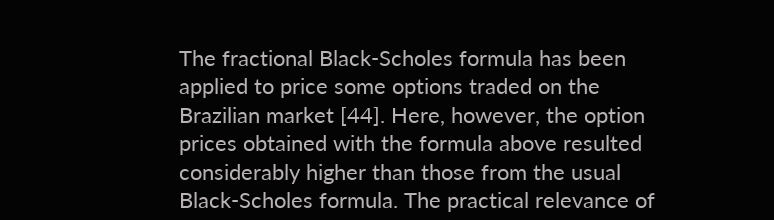The fractional Black-Scholes formula has been applied to price some options traded on the Brazilian market [44]. Here, however, the option prices obtained with the formula above resulted considerably higher than those from the usual Black-Scholes formula. The practical relevance of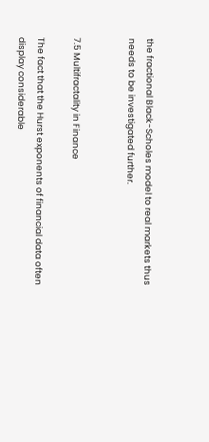the fractional Black-Scholes model to real markets thus needs to be investigated further.


7.5 Multifractality in Finance

The fact that the Hurst exponents of financial data often display considerable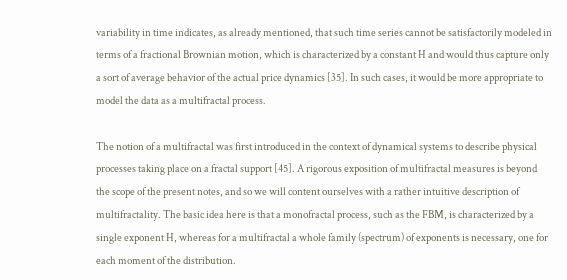variability in time indicates, as already mentioned, that such time series cannot be satisfactorily modeled in terms of a fractional Brownian motion, which is characterized by a constant H and would thus capture only a sort of average behavior of the actual price dynamics [35]. In such cases, it would be more appropriate to model the data as a multifractal process.

The notion of a multifractal was first introduced in the context of dynamical systems to describe physical processes taking place on a fractal support [45]. A rigorous exposition of multifractal measures is beyond the scope of the present notes, and so we will content ourselves with a rather intuitive description of multifractality. The basic idea here is that a monofractal process, such as the FBM, is characterized by a single exponent H, whereas for a multifractal a whole family (spectrum) of exponents is necessary, one for each moment of the distribution.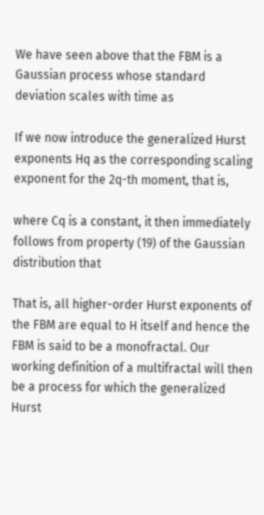We have seen above that the FBM is a Gaussian process whose standard deviation scales with time as

If we now introduce the generalized Hurst exponents Hq as the corresponding scaling exponent for the 2q-th moment, that is,

where Cq is a constant, it then immediately follows from property (19) of the Gaussian distribution that

That is, all higher-order Hurst exponents of the FBM are equal to H itself and hence the FBM is said to be a monofractal. Our working definition of a multifractal will then be a process for which the generalized Hurst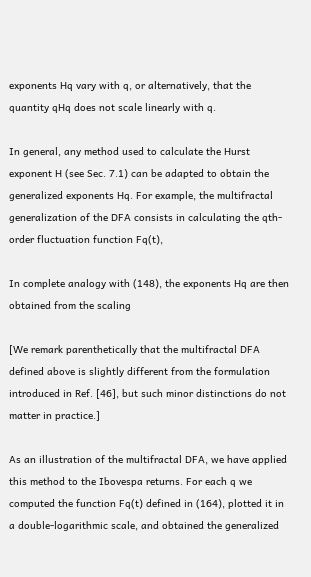exponents Hq vary with q, or alternatively, that the quantity qHq does not scale linearly with q.

In general, any method used to calculate the Hurst exponent H (see Sec. 7.1) can be adapted to obtain the generalized exponents Hq. For example, the multifractal generalization of the DFA consists in calculating the qth-order fluctuation function Fq(t),

In complete analogy with (148), the exponents Hq are then obtained from the scaling

[We remark parenthetically that the multifractal DFA defined above is slightly different from the formulation introduced in Ref. [46], but such minor distinctions do not matter in practice.]

As an illustration of the multifractal DFA, we have applied this method to the Ibovespa returns. For each q we computed the function Fq(t) defined in (164), plotted it in a double-logarithmic scale, and obtained the generalized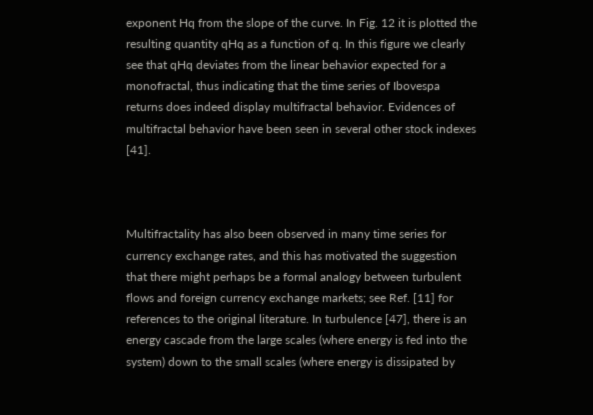exponent Hq from the slope of the curve. In Fig. 12 it is plotted the resulting quantity qHq as a function of q. In this figure we clearly see that qHq deviates from the linear behavior expected for a monofractal, thus indicating that the time series of Ibovespa returns does indeed display multifractal behavior. Evidences of multifractal behavior have been seen in several other stock indexes [41].



Multifractality has also been observed in many time series for currency exchange rates, and this has motivated the suggestion that there might perhaps be a formal analogy between turbulent flows and foreign currency exchange markets; see Ref. [11] for references to the original literature. In turbulence [47], there is an energy cascade from the large scales (where energy is fed into the system) down to the small scales (where energy is dissipated by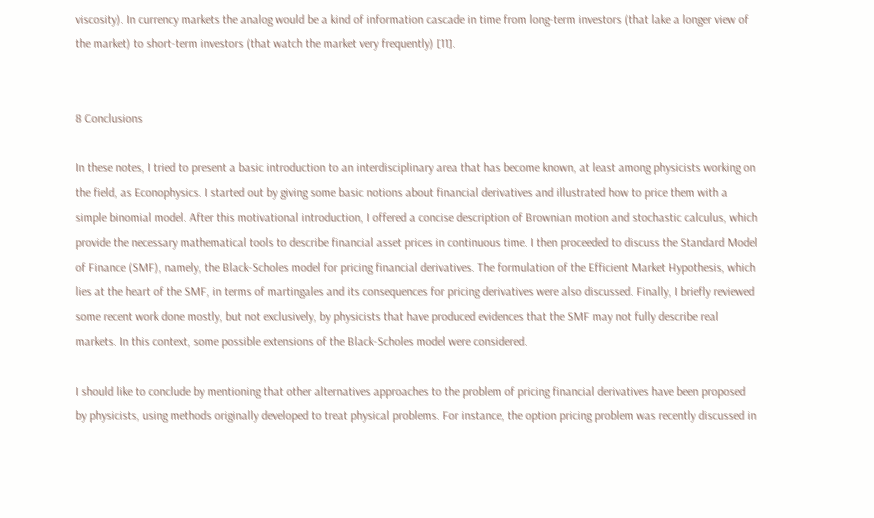viscosity). In currency markets the analog would be a kind of information cascade in time from long-term investors (that lake a longer view of the market) to short-term investors (that watch the market very frequently) [11].


8 Conclusions

In these notes, I tried to present a basic introduction to an interdisciplinary area that has become known, at least among physicists working on the field, as Econophysics. I started out by giving some basic notions about financial derivatives and illustrated how to price them with a simple binomial model. After this motivational introduction, I offered a concise description of Brownian motion and stochastic calculus, which provide the necessary mathematical tools to describe financial asset prices in continuous time. I then proceeded to discuss the Standard Model of Finance (SMF), namely, the Black-Scholes model for pricing financial derivatives. The formulation of the Efficient Market Hypothesis, which lies at the heart of the SMF, in terms of martingales and its consequences for pricing derivatives were also discussed. Finally, I briefly reviewed some recent work done mostly, but not exclusively, by physicists that have produced evidences that the SMF may not fully describe real markets. In this context, some possible extensions of the Black-Scholes model were considered.

I should like to conclude by mentioning that other alternatives approaches to the problem of pricing financial derivatives have been proposed by physicists, using methods originally developed to treat physical problems. For instance, the option pricing problem was recently discussed in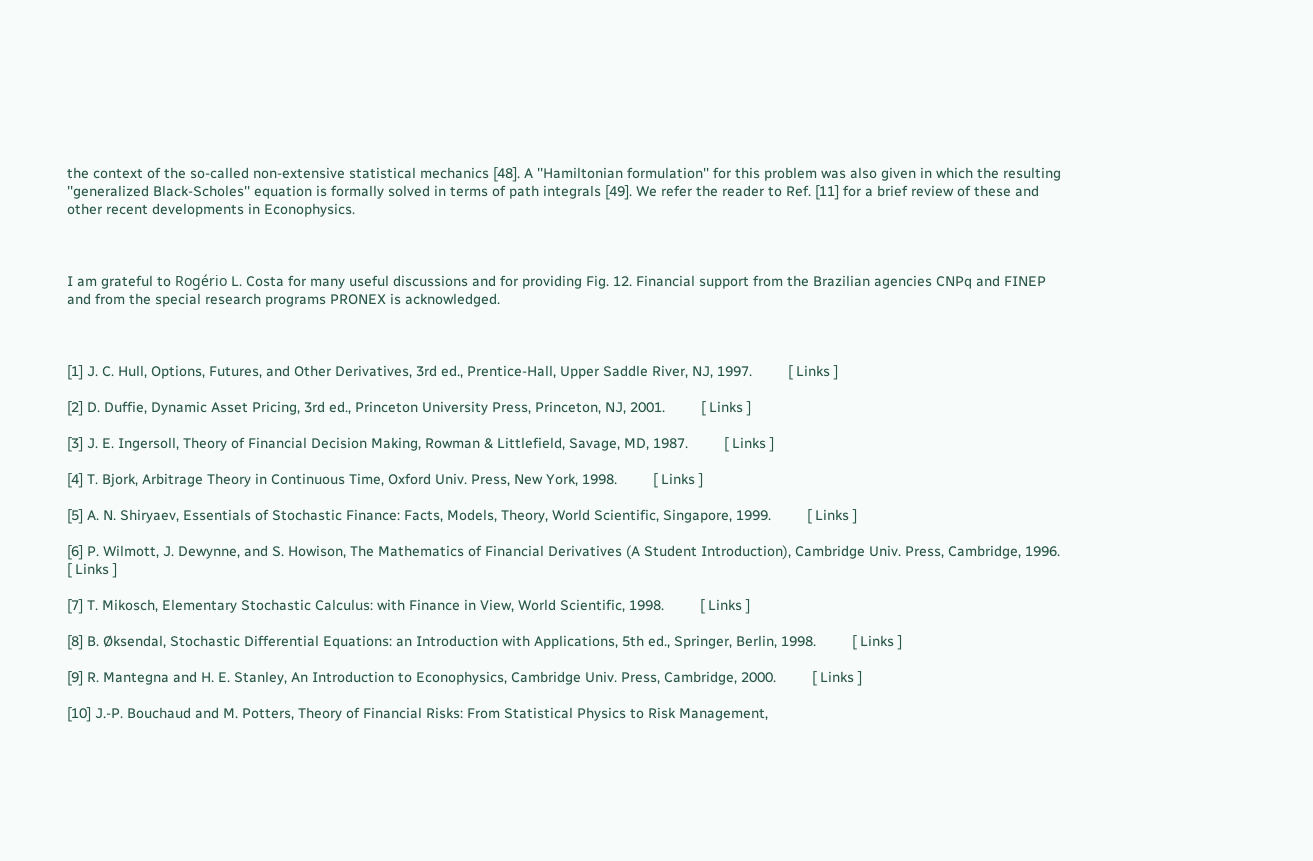the context of the so-called non-extensive statistical mechanics [48]. A ''Hamiltonian formulation'' for this problem was also given in which the resulting ''generalized Black-Scholes'' equation is formally solved in terms of path integrals [49]. We refer the reader to Ref. [11] for a brief review of these and other recent developments in Econophysics.



I am grateful to Rogério L. Costa for many useful discussions and for providing Fig. 12. Financial support from the Brazilian agencies CNPq and FINEP and from the special research programs PRONEX is acknowledged.



[1] J. C. Hull, Options, Futures, and Other Derivatives, 3rd ed., Prentice-Hall, Upper Saddle River, NJ, 1997.         [ Links ]

[2] D. Duffie, Dynamic Asset Pricing, 3rd ed., Princeton University Press, Princeton, NJ, 2001.         [ Links ]

[3] J. E. Ingersoll, Theory of Financial Decision Making, Rowman & Littlefield, Savage, MD, 1987.         [ Links ]

[4] T. Bjork, Arbitrage Theory in Continuous Time, Oxford Univ. Press, New York, 1998.         [ Links ]

[5] A. N. Shiryaev, Essentials of Stochastic Finance: Facts, Models, Theory, World Scientific, Singapore, 1999.         [ Links ]

[6] P. Wilmott, J. Dewynne, and S. Howison, The Mathematics of Financial Derivatives (A Student Introduction), Cambridge Univ. Press, Cambridge, 1996.         [ Links ]

[7] T. Mikosch, Elementary Stochastic Calculus: with Finance in View, World Scientific, 1998.         [ Links ]

[8] B. Øksendal, Stochastic Differential Equations: an Introduction with Applications, 5th ed., Springer, Berlin, 1998.         [ Links ]

[9] R. Mantegna and H. E. Stanley, An Introduction to Econophysics, Cambridge Univ. Press, Cambridge, 2000.         [ Links ]

[10] J.-P. Bouchaud and M. Potters, Theory of Financial Risks: From Statistical Physics to Risk Management,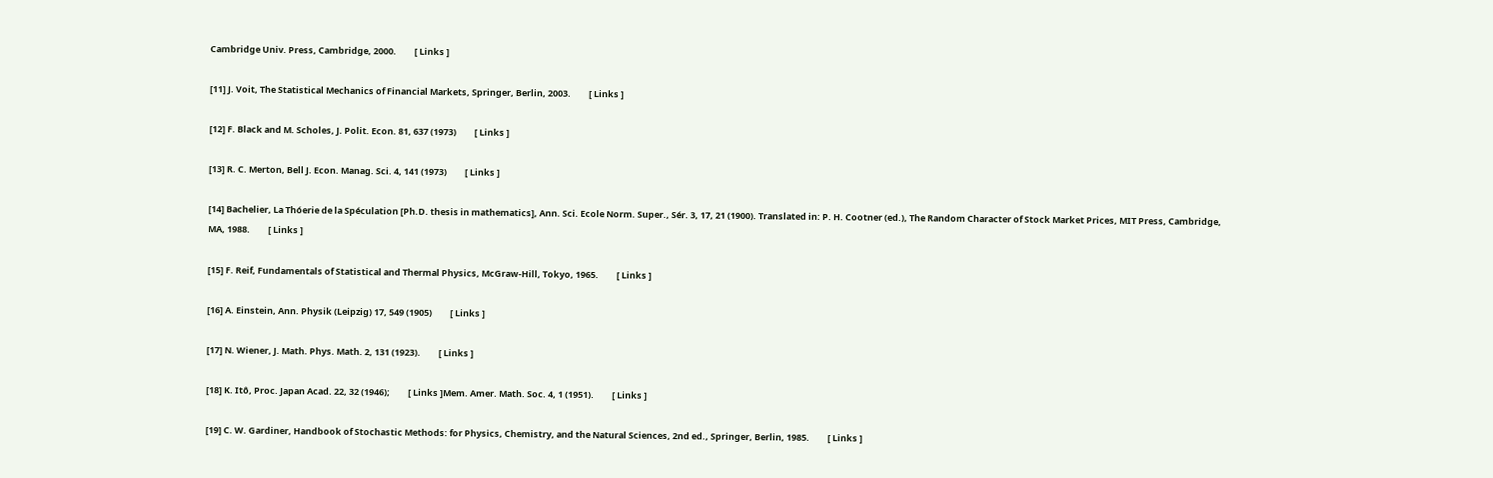Cambridge Univ. Press, Cambridge, 2000.         [ Links ]

[11] J. Voit, The Statistical Mechanics of Financial Markets, Springer, Berlin, 2003.         [ Links ]

[12] F. Black and M. Scholes, J. Polit. Econ. 81, 637 (1973)         [ Links ]

[13] R. C. Merton, Bell J. Econ. Manag. Sci. 4, 141 (1973)         [ Links ]

[14] Bachelier, La Thóerie de la Spéculation [Ph.D. thesis in mathematics], Ann. Sci. Ecole Norm. Super., Sér. 3, 17, 21 (1900). Translated in: P. H. Cootner (ed.), The Random Character of Stock Market Prices, MIT Press, Cambridge, MA, 1988.         [ Links ]

[15] F. Reif, Fundamentals of Statistical and Thermal Physics, McGraw-Hill, Tokyo, 1965.         [ Links ]

[16] A. Einstein, Ann. Physik (Leipzig) 17, 549 (1905)         [ Links ]

[17] N. Wiener, J. Math. Phys. Math. 2, 131 (1923).         [ Links ]

[18] K. Itô, Proc. Japan Acad. 22, 32 (1946);         [ Links ]Mem. Amer. Math. Soc. 4, 1 (1951).         [ Links ]

[19] C. W. Gardiner, Handbook of Stochastic Methods: for Physics, Chemistry, and the Natural Sciences, 2nd ed., Springer, Berlin, 1985.         [ Links ]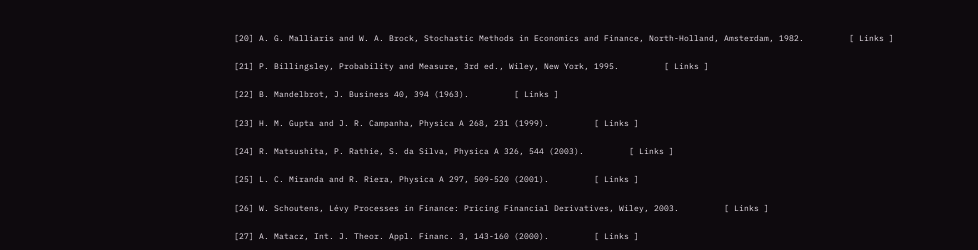[20] A. G. Malliaris and W. A. Brock, Stochastic Methods in Economics and Finance, North-Holland, Amsterdam, 1982.         [ Links ]

[21] P. Billingsley, Probability and Measure, 3rd ed., Wiley, New York, 1995.         [ Links ]

[22] B. Mandelbrot, J. Business 40, 394 (1963).         [ Links ]

[23] H. M. Gupta and J. R. Campanha, Physica A 268, 231 (1999).         [ Links ]

[24] R. Matsushita, P. Rathie, S. da Silva, Physica A 326, 544 (2003).         [ Links ]

[25] L. C. Miranda and R. Riera, Physica A 297, 509-520 (2001).         [ Links ]

[26] W. Schoutens, Lévy Processes in Finance: Pricing Financial Derivatives, Wiley, 2003.         [ Links ]

[27] A. Matacz, Int. J. Theor. Appl. Financ. 3, 143-160 (2000).         [ Links ]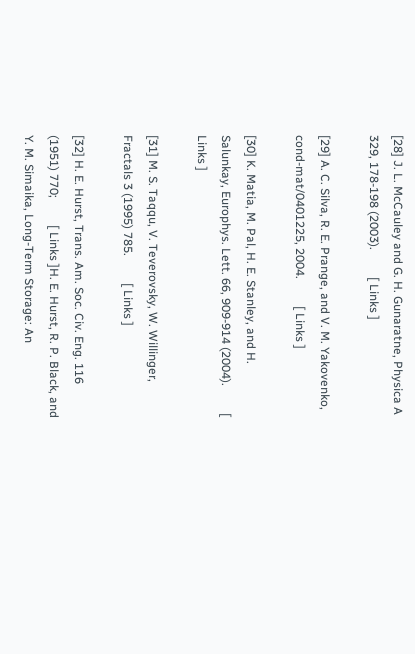[28] J. L. McCauley and G. H. Gunaratne, Physica A 329, 178-198 (2003).         [ Links ]

[29] A. C. Silva, R. E. Prange, and V. M. Yakovenko, cond-mat/0401225, 2004.         [ Links ]

[30] K. Matia, M. Pal, H. E. Stanley, and H. Salunkay, Europhys. Lett. 66, 909-914 (2004).         [ Links ]

[31] M. S. Taqqu, V. Teverovsky, W. Willinger, Fractals 3 (1995) 785.         [ Links ]

[32] H. E. Hurst, Trans. Am. Soc. Civ. Eng. 116 (1951) 770;         [ Links ]H. E. Hurst, R. P. Black, and Y. M. Simaika, Long-Term Storage: An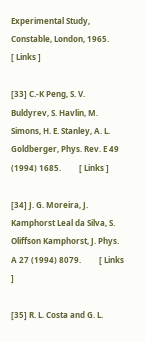Experimental Study, Constable, London, 1965.         [ Links ]

[33] C.-K Peng, S. V. Buldyrev, S. Havlin, M. Simons, H. E. Stanley, A. L. Goldberger, Phys. Rev. E 49 (1994) 1685.         [ Links ]

[34] J. G. Moreira, J. Kamphorst Leal da Silva, S. Oliffson Kamphorst, J. Phys. A 27 (1994) 8079.         [ Links ]

[35] R. L. Costa and G. L.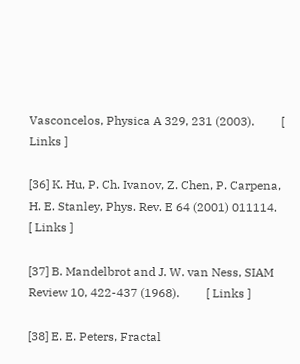Vasconcelos, Physica A 329, 231 (2003).         [ Links ]

[36] K. Hu, P. Ch. Ivanov, Z. Chen, P. Carpena, H. E. Stanley, Phys. Rev. E 64 (2001) 011114.         [ Links ]

[37] B. Mandelbrot and J. W. van Ness, SIAM Review 10, 422-437 (1968).         [ Links ]

[38] E. E. Peters, Fractal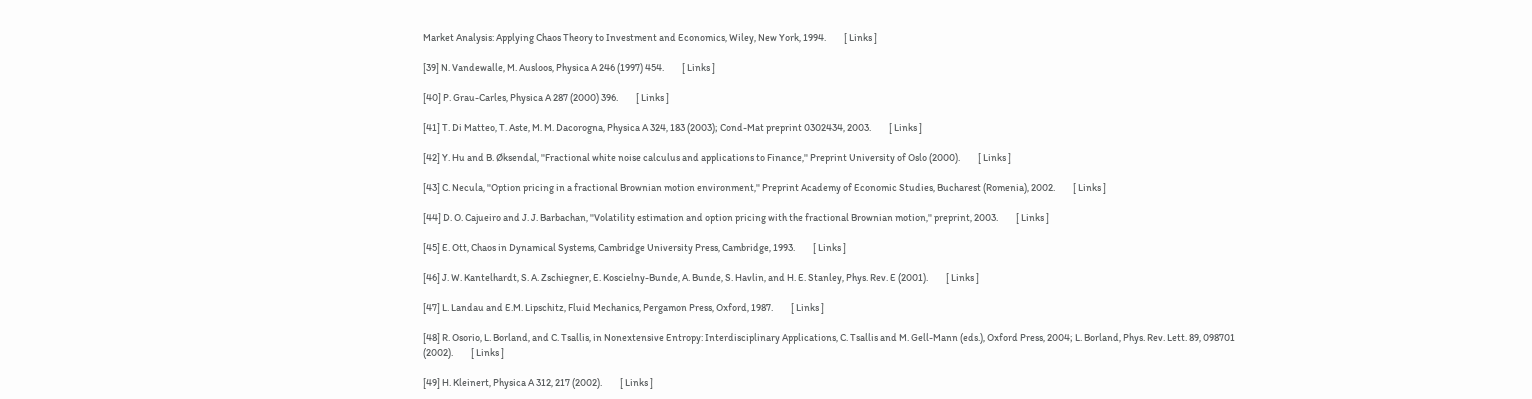Market Analysis: Applying Chaos Theory to Investment and Economics, Wiley, New York, 1994.         [ Links ]

[39] N. Vandewalle, M. Ausloos, Physica A 246 (1997) 454.         [ Links ]

[40] P. Grau-Carles, Physica A 287 (2000) 396.         [ Links ]

[41] T. Di Matteo, T. Aste, M. M. Dacorogna, Physica A 324, 183 (2003); Cond-Mat preprint 0302434, 2003.         [ Links ]

[42] Y. Hu and B. Øksendal, ''Fractional white noise calculus and applications to Finance,'' Preprint University of Oslo (2000).         [ Links ]

[43] C. Necula, ''Option pricing in a fractional Brownian motion environment,'' Preprint Academy of Economic Studies, Bucharest (Romenia), 2002.         [ Links ]

[44] D. O. Cajueiro and J. J. Barbachan, ''Volatility estimation and option pricing with the fractional Brownian motion,'' preprint, 2003.         [ Links ]

[45] E. Ott, Chaos in Dynamical Systems, Cambridge University Press, Cambridge, 1993.         [ Links ]

[46] J. W. Kantelhardt, S. A. Zschiegner, E. Koscielny-Bunde, A. Bunde, S. Havlin, and H. E. Stanley, Phys. Rev. E (2001).         [ Links ]

[47] L. Landau and E.M. Lipschitz, Fluid Mechanics, Pergamon Press, Oxford, 1987.         [ Links ]

[48] R. Osorio, L. Borland, and C. Tsallis, in Nonextensive Entropy: Interdisciplinary Applications, C. Tsallis and M. Gell-Mann (eds.), Oxford Press, 2004; L. Borland, Phys. Rev. Lett. 89, 098701 (2002).         [ Links ]

[49] H. Kleinert, Physica A 312, 217 (2002).         [ Links ]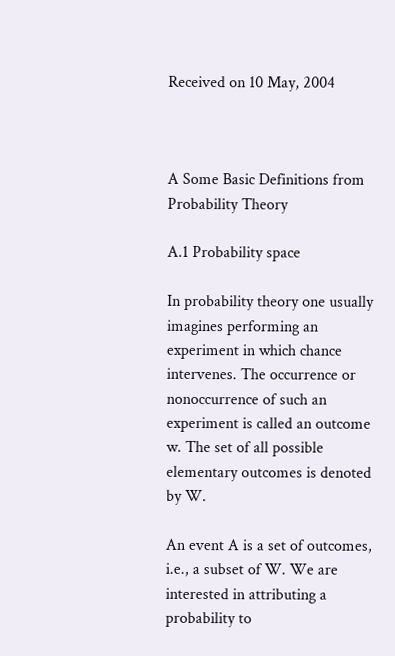Received on 10 May, 2004



A Some Basic Definitions from Probability Theory

A.1 Probability space

In probability theory one usually imagines performing an experiment in which chance intervenes. The occurrence or nonoccurrence of such an experiment is called an outcome w. The set of all possible elementary outcomes is denoted by W.

An event A is a set of outcomes, i.e., a subset of W. We are interested in attributing a probability to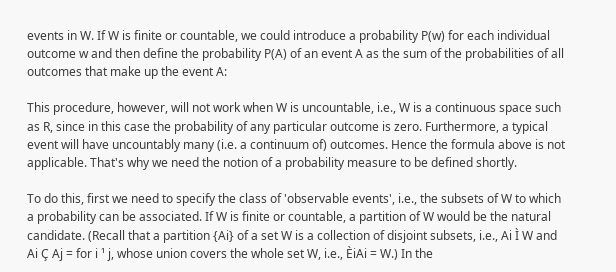events in W. If W is finite or countable, we could introduce a probability P(w) for each individual outcome w and then define the probability P(A) of an event A as the sum of the probabilities of all outcomes that make up the event A:

This procedure, however, will not work when W is uncountable, i.e., W is a continuous space such as R, since in this case the probability of any particular outcome is zero. Furthermore, a typical event will have uncountably many (i.e. a continuum of) outcomes. Hence the formula above is not applicable. That's why we need the notion of a probability measure to be defined shortly.

To do this, first we need to specify the class of 'observable events', i.e., the subsets of W to which a probability can be associated. If W is finite or countable, a partition of W would be the natural candidate. (Recall that a partition {Ai} of a set W is a collection of disjoint subsets, i.e., Ai Ì W and Ai Ç Aj = for i ¹ j, whose union covers the whole set W, i.e., ÈiAi = W.) In the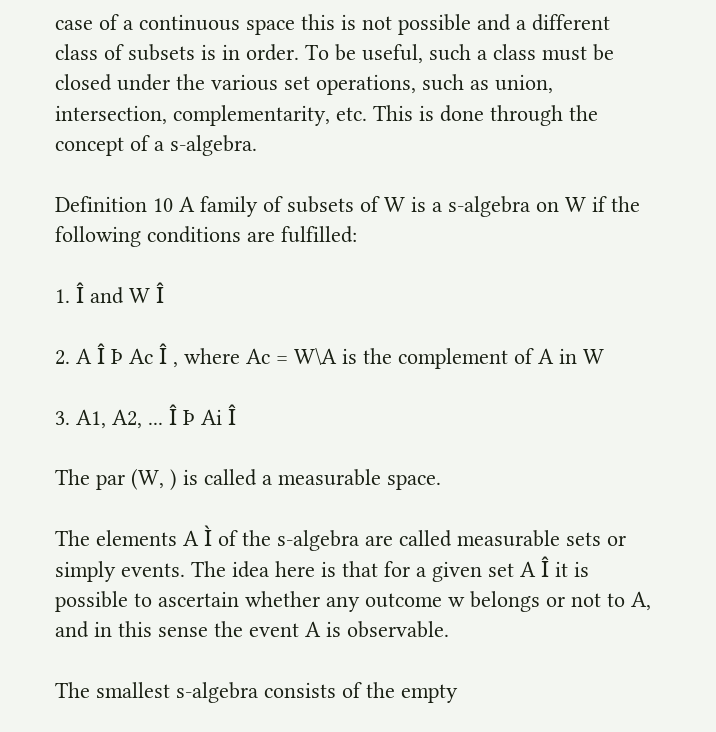case of a continuous space this is not possible and a different class of subsets is in order. To be useful, such a class must be closed under the various set operations, such as union, intersection, complementarity, etc. This is done through the concept of a s-algebra.

Definition 10 A family of subsets of W is a s-algebra on W if the following conditions are fulfilled:

1. Î and W Î

2. A Î Þ Ac Î , where Ac = W\A is the complement of A in W

3. A1, A2, ... Î Þ Ai Î

The par (W, ) is called a measurable space.

The elements A Ì of the s-algebra are called measurable sets or simply events. The idea here is that for a given set A Î it is possible to ascertain whether any outcome w belongs or not to A, and in this sense the event A is observable.

The smallest s-algebra consists of the empty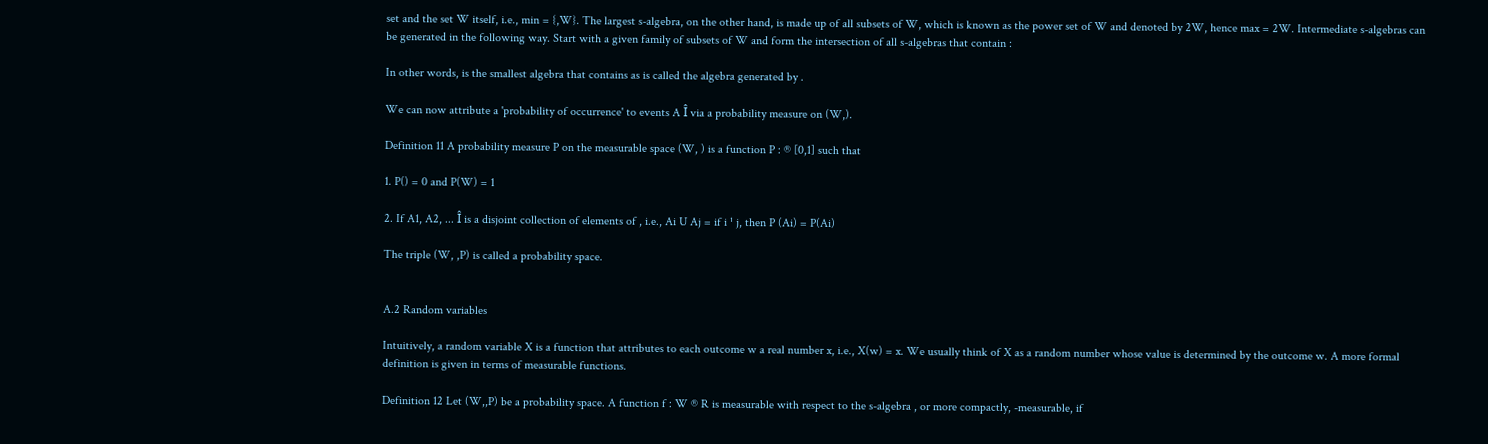set and the set W itself, i.e., min = {,W}. The largest s-algebra, on the other hand, is made up of all subsets of W, which is known as the power set of W and denoted by 2W, hence max = 2W. Intermediate s-algebras can be generated in the following way. Start with a given family of subsets of W and form the intersection of all s-algebras that contain :

In other words, is the smallest algebra that contains as is called the algebra generated by .

We can now attribute a 'probability of occurrence' to events A Î via a probability measure on (W,).

Definition 11 A probability measure P on the measurable space (W, ) is a function P : ® [0,1] such that

1. P() = 0 and P(W) = 1

2. If A1, A2, ... Î is a disjoint collection of elements of , i.e., Ai U Aj = if i ¹ j, then P (Ai) = P(Ai)

The triple (W, ,P) is called a probability space.


A.2 Random variables

Intuitively, a random variable X is a function that attributes to each outcome w a real number x, i.e., X(w) = x. We usually think of X as a random number whose value is determined by the outcome w. A more formal definition is given in terms of measurable functions.

Definition 12 Let (W,,P) be a probability space. A function f : W ® R is measurable with respect to the s-algebra , or more compactly, -measurable, if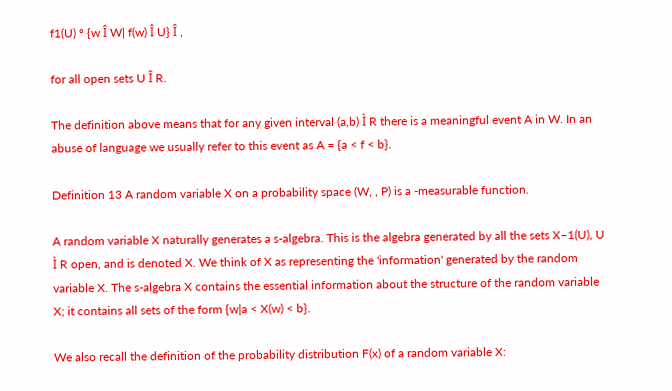f1(U) º {w Î W| f(w) Î U} Î ,

for all open sets U Î R.

The definition above means that for any given interval (a,b) Ì R there is a meaningful event A in W. In an abuse of language we usually refer to this event as A = {a < f < b}.

Definition 13 A random variable X on a probability space (W, , P) is a -measurable function.

A random variable X naturally generates a s-algebra. This is the algebra generated by all the sets X–1(U), U Ì R open, and is denoted X. We think of X as representing the 'information' generated by the random variable X. The s-algebra X contains the essential information about the structure of the random variable X; it contains all sets of the form {w|a < X(w) < b}.

We also recall the definition of the probability distribution F(x) of a random variable X: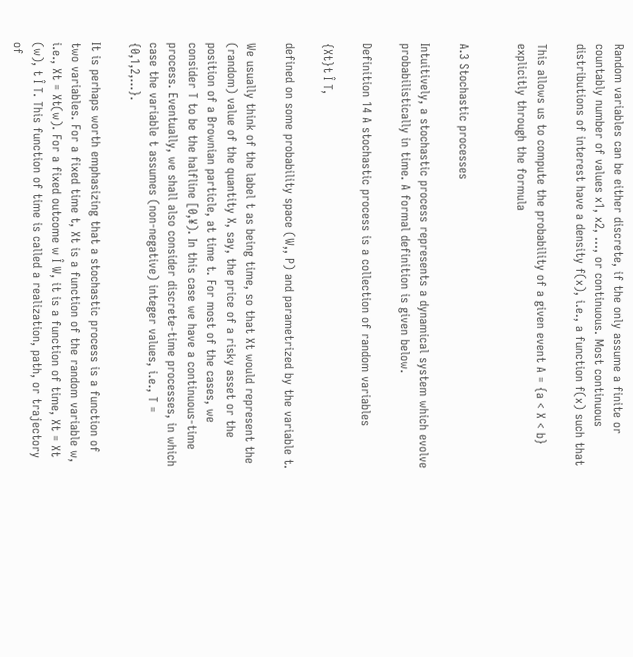Random variables can be either discrete, if the only assume a finite or countably number of values x1, x2, ..., or continuous. Most continuous distributions of interest have a density f(x), i.e., a function f(x) such that

This allows us to compute the probability of a given event A = {a < X < b} explicitly through the formula


A.3 Stochastic processes

Intuitively, a stochastic process represents a dynamical system which evolve probabilistically in time. A formal definition is given below.

Definition 14 A stochastic process is a collection of random variables

{Xt}t Î T,

defined on some probability space (W,, P) and parametrized by the variable t.

We usually think of the label t as being time, so that Xt would represent the (random) value of the quantity X, say, the price of a risky asset or the position of a Brownian particle, at time t. For most of the cases, we consider T to be the halfline [0,¥). In this case we have a continuous-time process. Eventually, we shall also consider discrete-time processes, in which case the variable t assumes (non-negative) integer values, i.e., T = {0,1,2,...}.

It is perhaps worth emphasizing that a stochastic process is a function of two variables. For a fixed time t, Xt is a function of the random variable w, i.e., Xt = Xt(w). For a fixed outcome w Î W, it is a function of time, Xt = Xt (w), t Î T. This function of time is called a realization, path, or trajectory of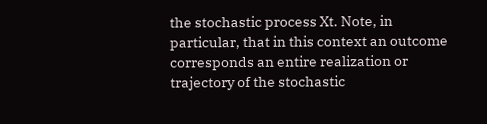the stochastic process Xt. Note, in particular, that in this context an outcome corresponds an entire realization or trajectory of the stochastic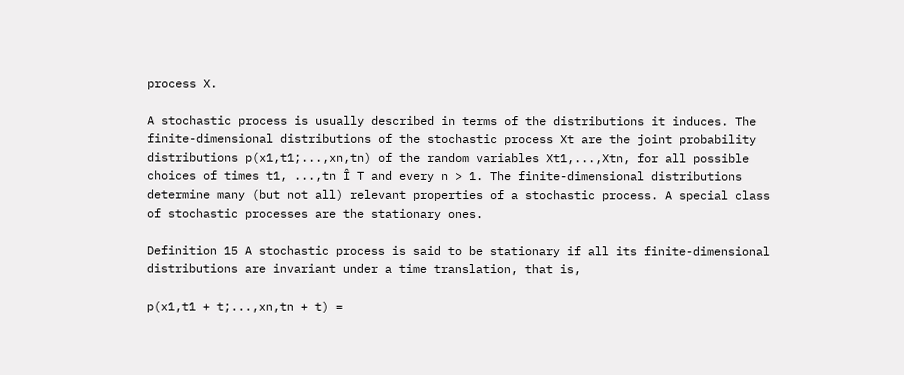process X.

A stochastic process is usually described in terms of the distributions it induces. The finite-dimensional distributions of the stochastic process Xt are the joint probability distributions p(x1,t1;...,xn,tn) of the random variables Xt1,...,Xtn, for all possible choices of times t1, ...,tn Î T and every n > 1. The finite-dimensional distributions determine many (but not all) relevant properties of a stochastic process. A special class of stochastic processes are the stationary ones.

Definition 15 A stochastic process is said to be stationary if all its finite-dimensional distributions are invariant under a time translation, that is,

p(x1,t1 + t;...,xn,tn + t) =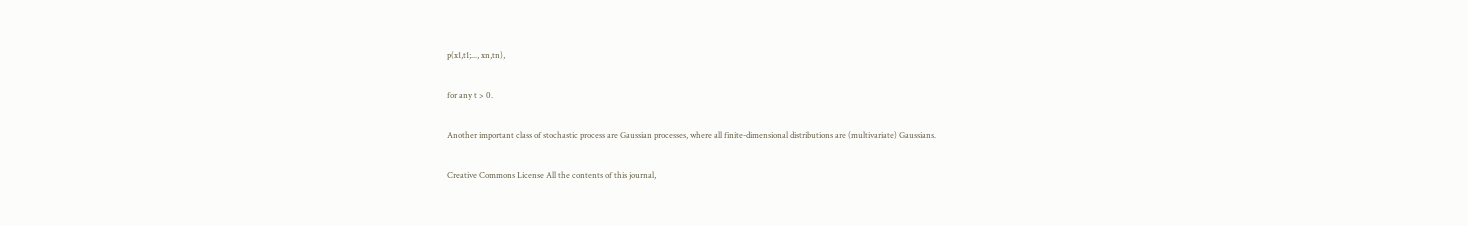p(x1,t1;..., xn,tn),

for any t > 0.

Another important class of stochastic process are Gaussian processes, where all finite-dimensional distributions are (multivariate) Gaussians.

Creative Commons License All the contents of this journal,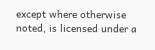except where otherwise noted, is licensed under a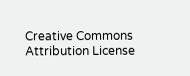Creative Commons Attribution License